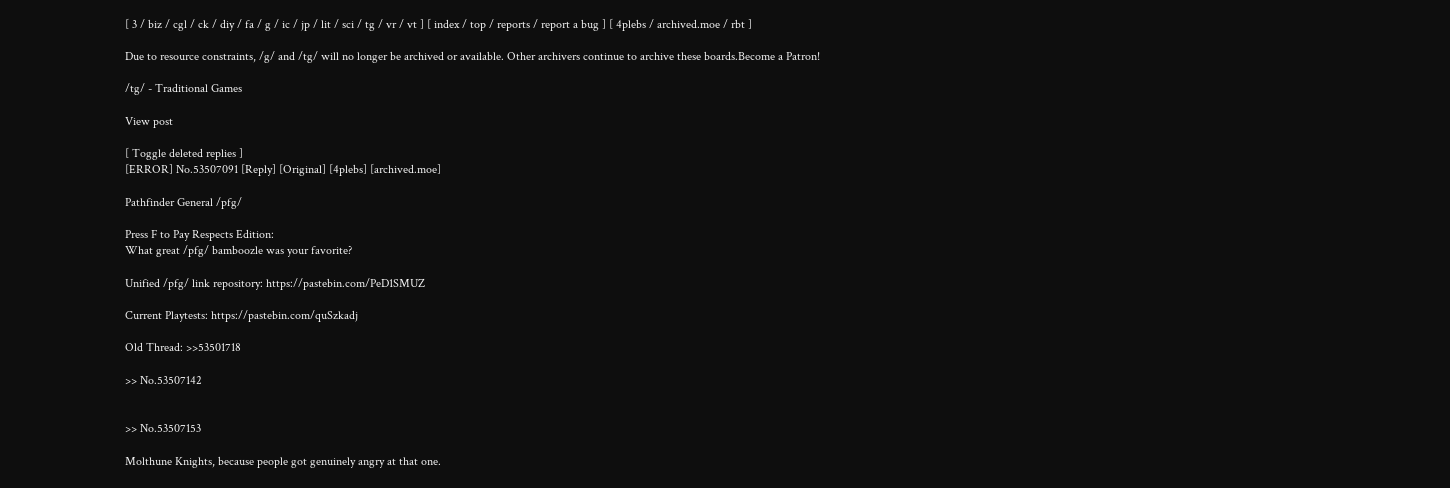[ 3 / biz / cgl / ck / diy / fa / g / ic / jp / lit / sci / tg / vr / vt ] [ index / top / reports / report a bug ] [ 4plebs / archived.moe / rbt ]

Due to resource constraints, /g/ and /tg/ will no longer be archived or available. Other archivers continue to archive these boards.Become a Patron!

/tg/ - Traditional Games

View post

[ Toggle deleted replies ]
[ERROR] No.53507091 [Reply] [Original] [4plebs] [archived.moe]

Pathfinder General /pfg/

Press F to Pay Respects Edition:
What great /pfg/ bamboozle was your favorite?

Unified /pfg/ link repository: https://pastebin.com/PeD1SMUZ

Current Playtests: https://pastebin.com/quSzkadj

Old Thread: >>53501718

>> No.53507142


>> No.53507153

Molthune Knights, because people got genuinely angry at that one.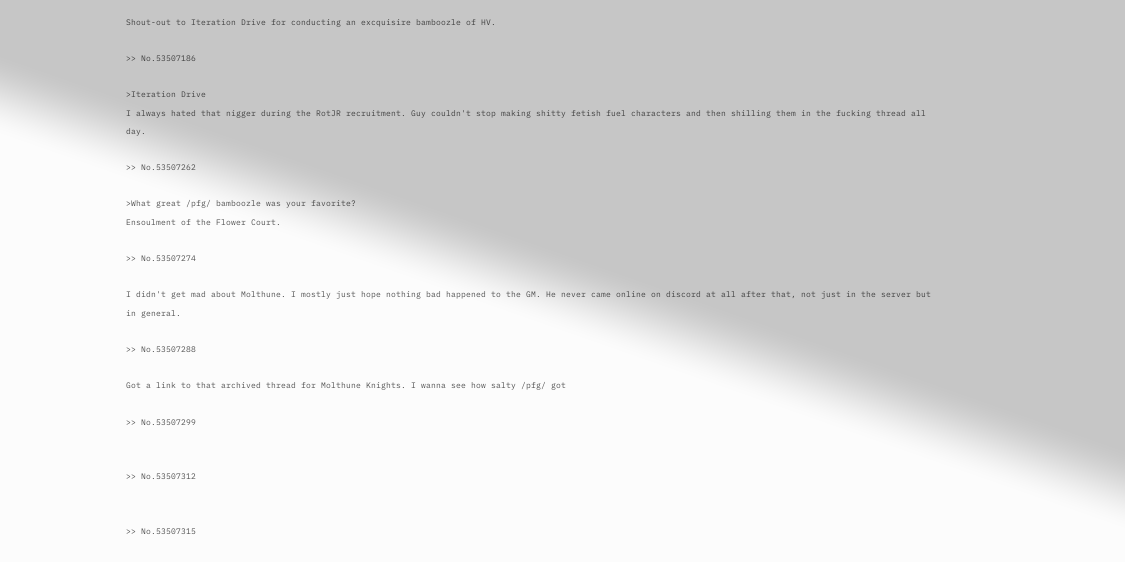Shout-out to Iteration Drive for conducting an excquisire bamboozle of HV.

>> No.53507186

>Iteration Drive
I always hated that nigger during the RotJR recruitment. Guy couldn't stop making shitty fetish fuel characters and then shilling them in the fucking thread all day.

>> No.53507262

>What great /pfg/ bamboozle was your favorite?
Ensoulment of the Flower Court.

>> No.53507274

I didn't get mad about Molthune. I mostly just hope nothing bad happened to the GM. He never came online on discord at all after that, not just in the server but in general.

>> No.53507288

Got a link to that archived thread for Molthune Knights. I wanna see how salty /pfg/ got

>> No.53507299


>> No.53507312


>> No.53507315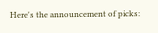Here's the announcement of picks: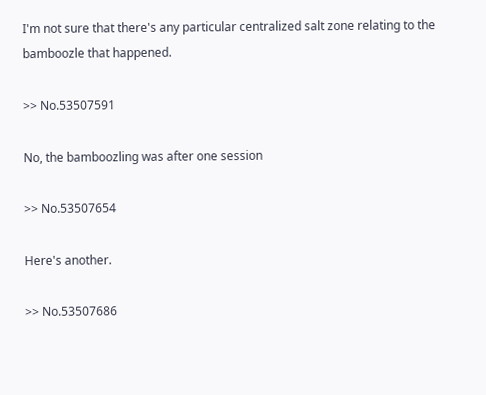I'm not sure that there's any particular centralized salt zone relating to the bamboozle that happened.

>> No.53507591

No, the bamboozling was after one session

>> No.53507654

Here's another.

>> No.53507686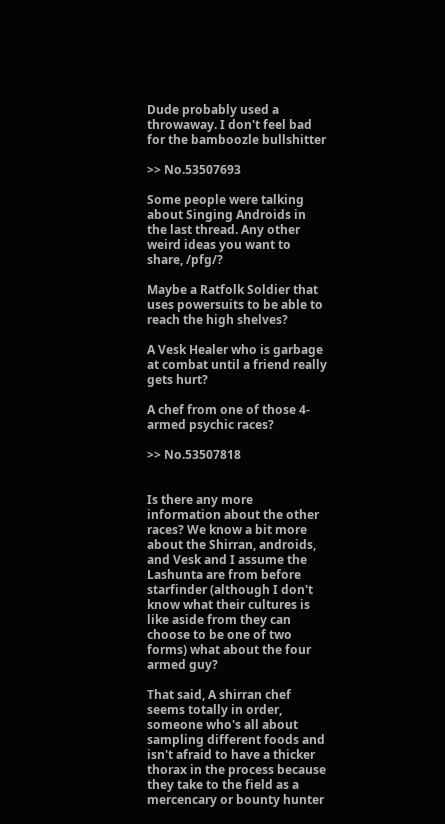Dude probably used a throwaway. I don't feel bad for the bamboozle bullshitter

>> No.53507693

Some people were talking about Singing Androids in the last thread. Any other weird ideas you want to share, /pfg/?

Maybe a Ratfolk Soldier that uses powersuits to be able to reach the high shelves?

A Vesk Healer who is garbage at combat until a friend really gets hurt?

A chef from one of those 4-armed psychic races?

>> No.53507818


Is there any more information about the other races? We know a bit more about the Shirran, androids, and Vesk and I assume the Lashunta are from before starfinder (although I don't know what their cultures is like aside from they can choose to be one of two forms) what about the four armed guy?

That said, A shirran chef seems totally in order, someone who's all about sampling different foods and isn't afraid to have a thicker thorax in the process because they take to the field as a mercencary or bounty hunter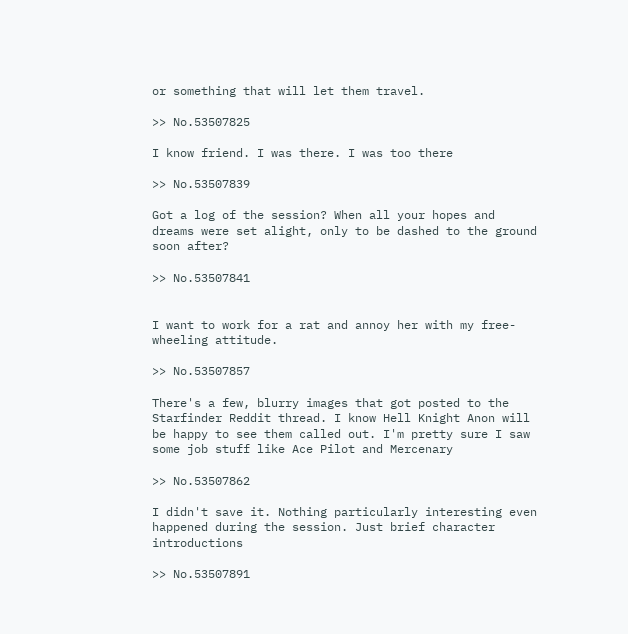or something that will let them travel.

>> No.53507825

I know friend. I was there. I was too there

>> No.53507839

Got a log of the session? When all your hopes and dreams were set alight, only to be dashed to the ground soon after?

>> No.53507841


I want to work for a rat and annoy her with my free-wheeling attitude.

>> No.53507857

There's a few, blurry images that got posted to the Starfinder Reddit thread. I know Hell Knight Anon will be happy to see them called out. I'm pretty sure I saw some job stuff like Ace Pilot and Mercenary

>> No.53507862

I didn't save it. Nothing particularly interesting even happened during the session. Just brief character introductions

>> No.53507891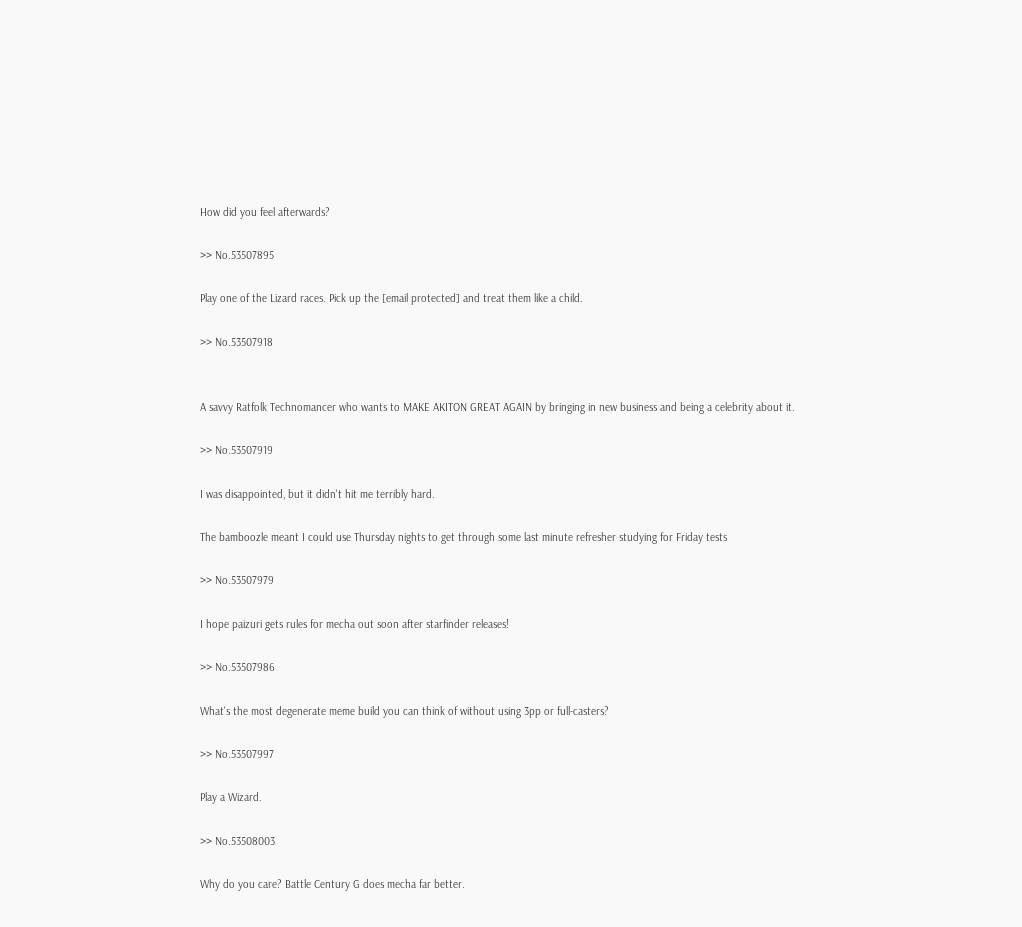How did you feel afterwards?

>> No.53507895

Play one of the Lizard races. Pick up the [email protected] and treat them like a child.

>> No.53507918


A savvy Ratfolk Technomancer who wants to MAKE AKITON GREAT AGAIN by bringing in new business and being a celebrity about it.

>> No.53507919

I was disappointed, but it didn't hit me terribly hard.

The bamboozle meant I could use Thursday nights to get through some last minute refresher studying for Friday tests

>> No.53507979

I hope paizuri gets rules for mecha out soon after starfinder releases!

>> No.53507986

What's the most degenerate meme build you can think of without using 3pp or full-casters?

>> No.53507997

Play a Wizard.

>> No.53508003

Why do you care? Battle Century G does mecha far better.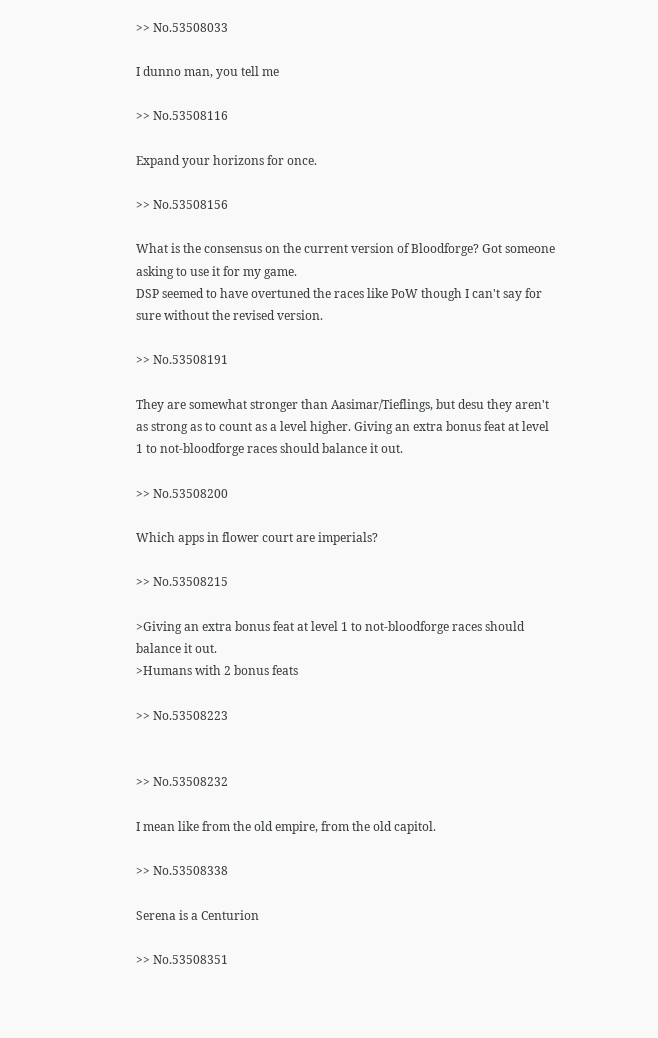>> No.53508033

I dunno man, you tell me

>> No.53508116

Expand your horizons for once.

>> No.53508156

What is the consensus on the current version of Bloodforge? Got someone asking to use it for my game.
DSP seemed to have overtuned the races like PoW though I can't say for sure without the revised version.

>> No.53508191

They are somewhat stronger than Aasimar/Tieflings, but desu they aren't as strong as to count as a level higher. Giving an extra bonus feat at level 1 to not-bloodforge races should balance it out.

>> No.53508200

Which apps in flower court are imperials?

>> No.53508215

>Giving an extra bonus feat at level 1 to not-bloodforge races should balance it out.
>Humans with 2 bonus feats

>> No.53508223


>> No.53508232

I mean like from the old empire, from the old capitol.

>> No.53508338

Serena is a Centurion

>> No.53508351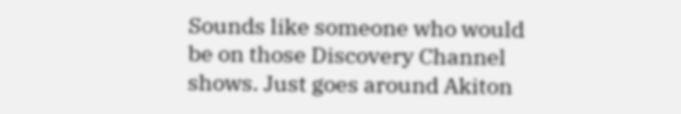Sounds like someone who would be on those Discovery Channel shows. Just goes around Akiton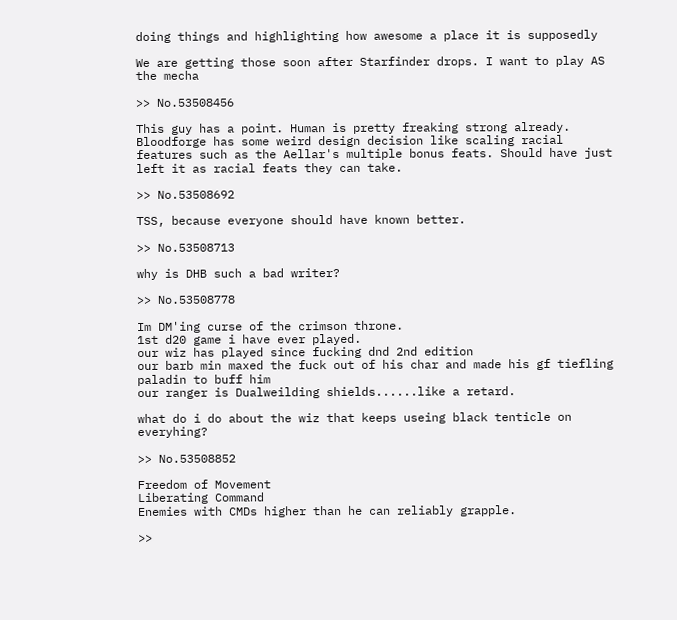doing things and highlighting how awesome a place it is supposedly

We are getting those soon after Starfinder drops. I want to play AS the mecha

>> No.53508456

This guy has a point. Human is pretty freaking strong already.
Bloodforge has some weird design decision like scaling racial features such as the Aellar's multiple bonus feats. Should have just left it as racial feats they can take.

>> No.53508692

TSS, because everyone should have known better.

>> No.53508713

why is DHB such a bad writer?

>> No.53508778

Im DM'ing curse of the crimson throne.
1st d20 game i have ever played.
our wiz has played since fucking dnd 2nd edition
our barb min maxed the fuck out of his char and made his gf tiefling paladin to buff him
our ranger is Dualweilding shields......like a retard.

what do i do about the wiz that keeps useing black tenticle on everyhing?

>> No.53508852

Freedom of Movement
Liberating Command
Enemies with CMDs higher than he can reliably grapple.

>>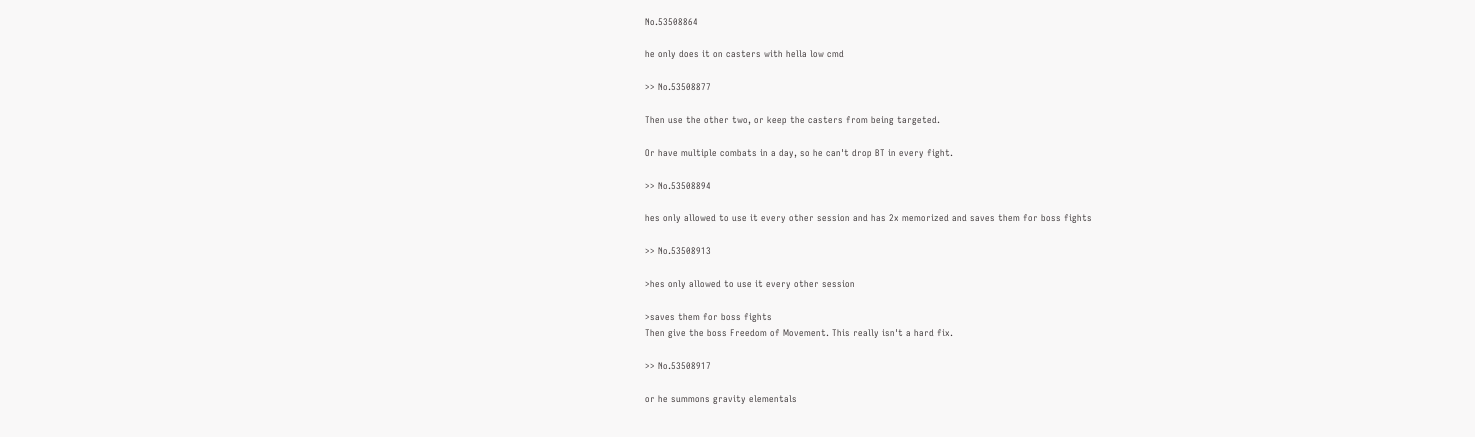No.53508864

he only does it on casters with hella low cmd

>> No.53508877

Then use the other two, or keep the casters from being targeted.

Or have multiple combats in a day, so he can't drop BT in every fight.

>> No.53508894

hes only allowed to use it every other session and has 2x memorized and saves them for boss fights

>> No.53508913

>hes only allowed to use it every other session

>saves them for boss fights
Then give the boss Freedom of Movement. This really isn't a hard fix.

>> No.53508917

or he summons gravity elementals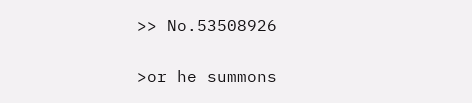>> No.53508926

>or he summons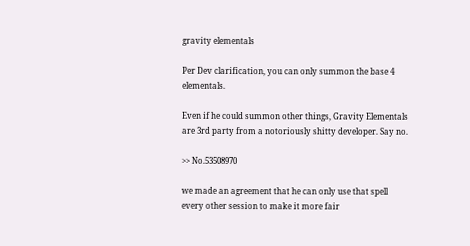gravity elementals

Per Dev clarification, you can only summon the base 4 elementals.

Even if he could summon other things, Gravity Elementals are 3rd party from a notoriously shitty developer. Say no.

>> No.53508970

we made an agreement that he can only use that spell every other session to make it more fair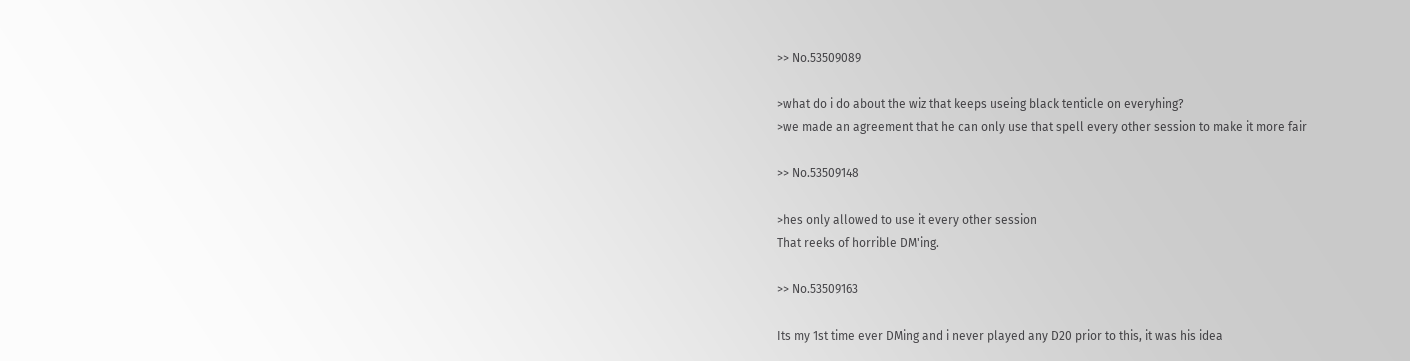>> No.53509089

>what do i do about the wiz that keeps useing black tenticle on everyhing?
>we made an agreement that he can only use that spell every other session to make it more fair

>> No.53509148

>hes only allowed to use it every other session
That reeks of horrible DM'ing.

>> No.53509163

Its my 1st time ever DMing and i never played any D20 prior to this, it was his idea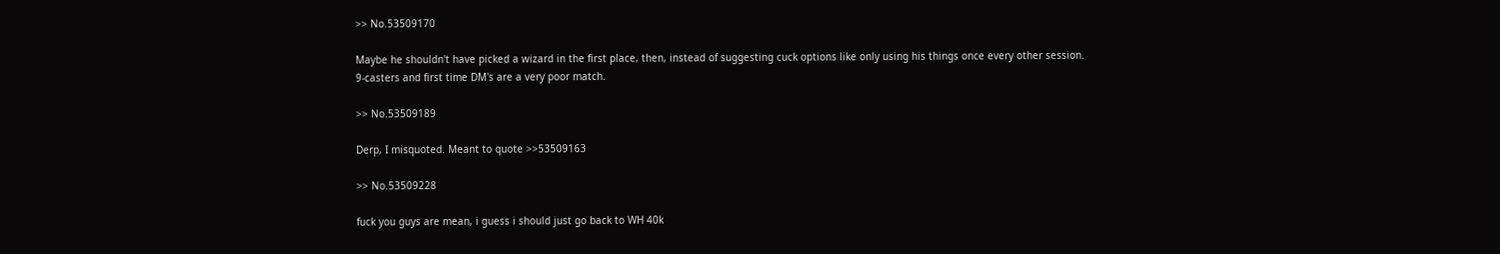>> No.53509170

Maybe he shouldn't have picked a wizard in the first place, then, instead of suggesting cuck options like only using his things once every other session.
9-casters and first time DM's are a very poor match.

>> No.53509189

Derp, I misquoted. Meant to quote >>53509163

>> No.53509228

fuck you guys are mean, i guess i should just go back to WH 40k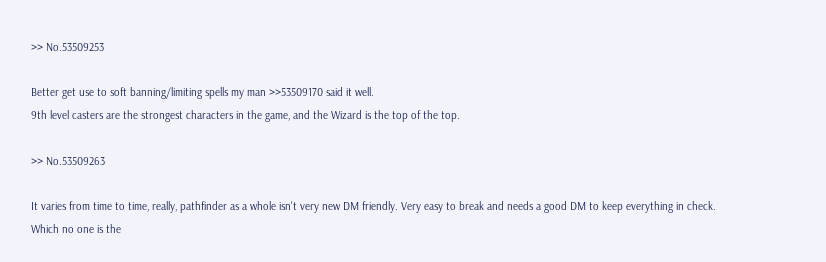>> No.53509253

Better get use to soft banning/limiting spells my man >>53509170 said it well.
9th level casters are the strongest characters in the game, and the Wizard is the top of the top.

>> No.53509263

It varies from time to time, really, pathfinder as a whole isn't very new DM friendly. Very easy to break and needs a good DM to keep everything in check.
Which no one is the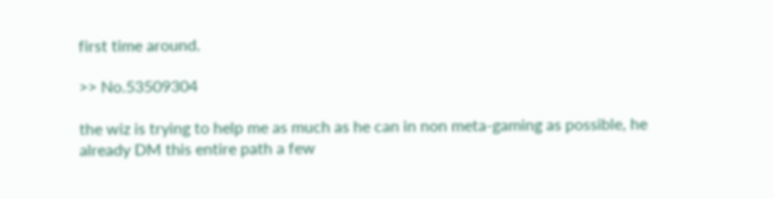first time around.

>> No.53509304

the wiz is trying to help me as much as he can in non meta-gaming as possible, he already DM this entire path a few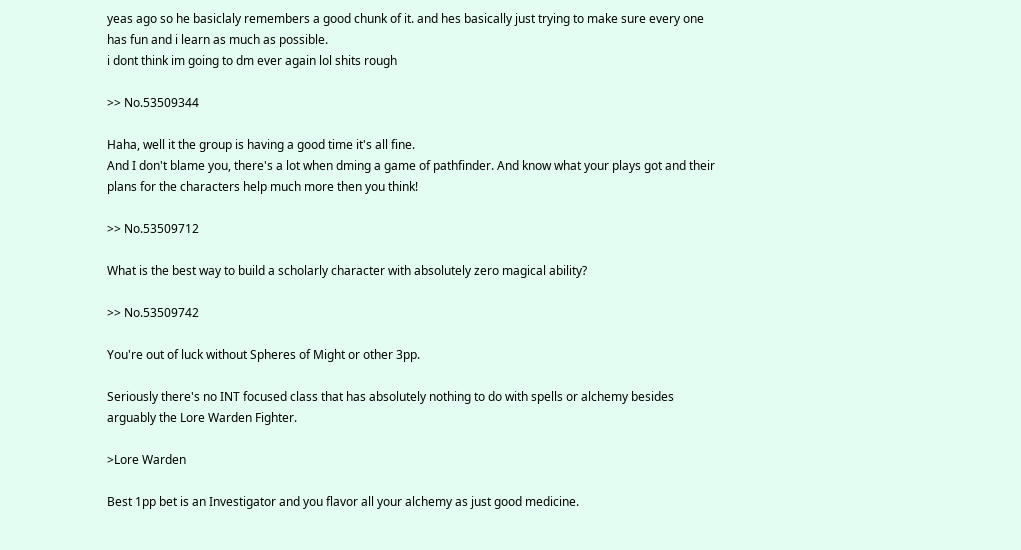yeas ago so he basiclaly remembers a good chunk of it. and hes basically just trying to make sure every one has fun and i learn as much as possible.
i dont think im going to dm ever again lol shits rough

>> No.53509344

Haha, well it the group is having a good time it's all fine.
And I don't blame you, there's a lot when dming a game of pathfinder. And know what your plays got and their plans for the characters help much more then you think!

>> No.53509712

What is the best way to build a scholarly character with absolutely zero magical ability?

>> No.53509742

You're out of luck without Spheres of Might or other 3pp.

Seriously there's no INT focused class that has absolutely nothing to do with spells or alchemy besides arguably the Lore Warden Fighter.

>Lore Warden

Best 1pp bet is an Investigator and you flavor all your alchemy as just good medicine.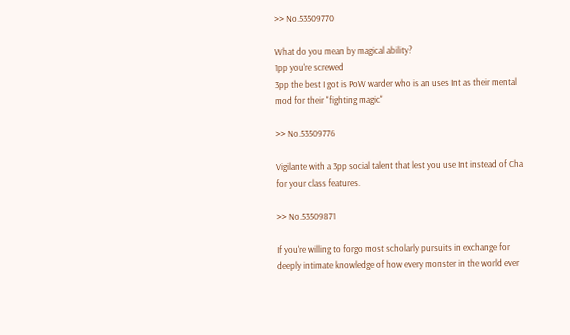>> No.53509770

What do you mean by magical ability?
1pp you're screwed
3pp the best I got is PoW warder who is an uses Int as their mental mod for their "fighting magic"

>> No.53509776

Vigilante with a 3pp social talent that lest you use Int instead of Cha for your class features.

>> No.53509871

If you're willing to forgo most scholarly pursuits in exchange for deeply intimate knowledge of how every monster in the world ever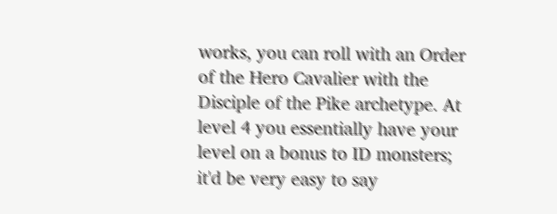works, you can roll with an Order of the Hero Cavalier with the Disciple of the Pike archetype. At level 4 you essentially have your level on a bonus to ID monsters; it'd be very easy to say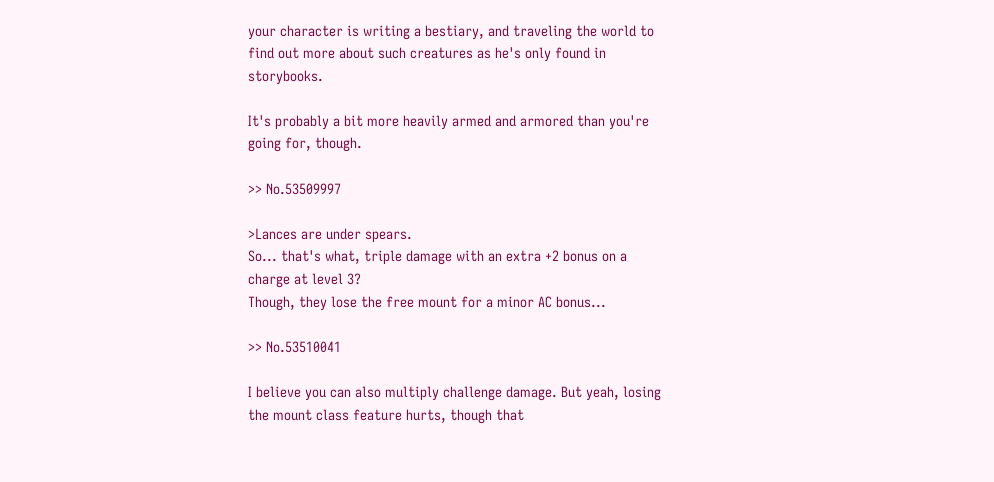your character is writing a bestiary, and traveling the world to find out more about such creatures as he's only found in storybooks.

It's probably a bit more heavily armed and armored than you're going for, though.

>> No.53509997

>Lances are under spears.
So... that's what, triple damage with an extra +2 bonus on a charge at level 3?
Though, they lose the free mount for a minor AC bonus...

>> No.53510041

I believe you can also multiply challenge damage. But yeah, losing the mount class feature hurts, though that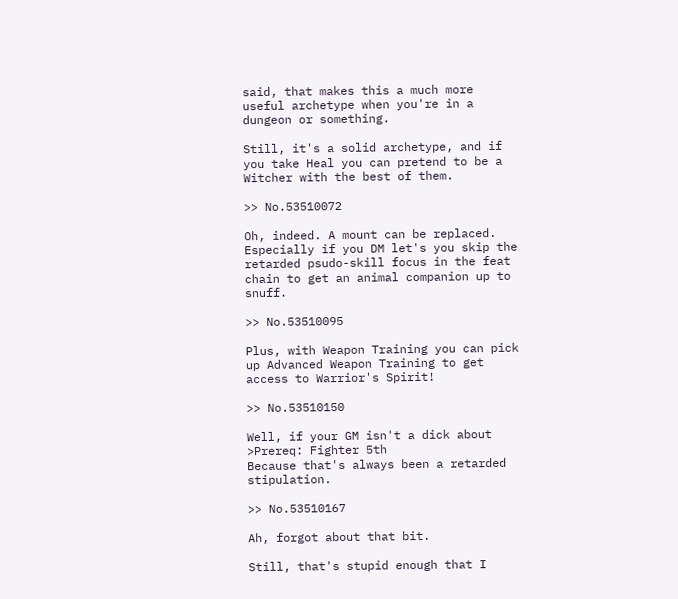said, that makes this a much more useful archetype when you're in a dungeon or something.

Still, it's a solid archetype, and if you take Heal you can pretend to be a Witcher with the best of them.

>> No.53510072

Oh, indeed. A mount can be replaced. Especially if you DM let's you skip the retarded psudo-skill focus in the feat chain to get an animal companion up to snuff.

>> No.53510095

Plus, with Weapon Training you can pick up Advanced Weapon Training to get access to Warrior's Spirit!

>> No.53510150

Well, if your GM isn't a dick about
>Prereq: Fighter 5th
Because that's always been a retarded stipulation.

>> No.53510167

Ah, forgot about that bit.

Still, that's stupid enough that I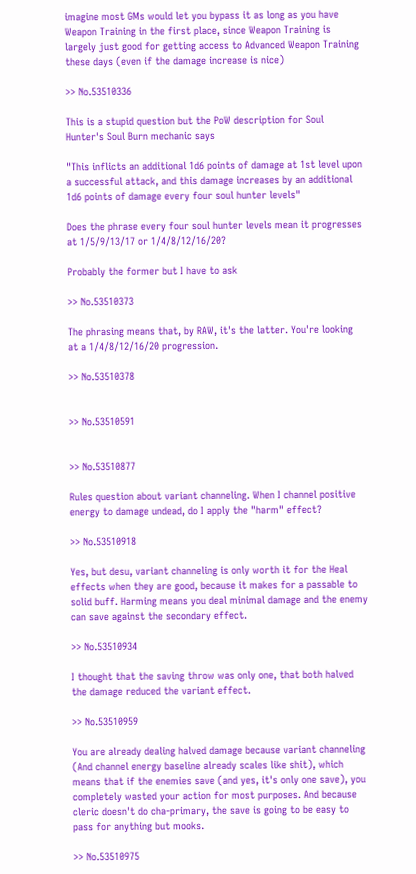imagine most GMs would let you bypass it as long as you have Weapon Training in the first place, since Weapon Training is largely just good for getting access to Advanced Weapon Training these days (even if the damage increase is nice)

>> No.53510336

This is a stupid question but the PoW description for Soul Hunter's Soul Burn mechanic says

"This inflicts an additional 1d6 points of damage at 1st level upon a successful attack, and this damage increases by an additional 1d6 points of damage every four soul hunter levels"

Does the phrase every four soul hunter levels mean it progresses at 1/5/9/13/17 or 1/4/8/12/16/20?

Probably the former but I have to ask

>> No.53510373

The phrasing means that, by RAW, it's the latter. You're looking at a 1/4/8/12/16/20 progression.

>> No.53510378


>> No.53510591


>> No.53510877

Rules question about variant channeling. When I channel positive energy to damage undead, do I apply the "harm" effect?

>> No.53510918

Yes, but desu, variant channeling is only worth it for the Heal effects when they are good, because it makes for a passable to solid buff. Harming means you deal minimal damage and the enemy can save against the secondary effect.

>> No.53510934

I thought that the saving throw was only one, that both halved the damage reduced the variant effect.

>> No.53510959

You are already dealing halved damage because variant channeling (And channel energy baseline already scales like shit), which means that if the enemies save (and yes, it's only one save), you completely wasted your action for most purposes. And because cleric doesn't do cha-primary, the save is going to be easy to pass for anything but mooks.

>> No.53510975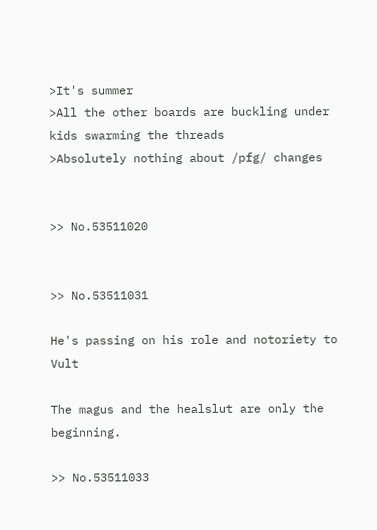>It's summer
>All the other boards are buckling under kids swarming the threads
>Absolutely nothing about /pfg/ changes


>> No.53511020


>> No.53511031

He's passing on his role and notoriety to Vult

The magus and the healslut are only the beginning.

>> No.53511033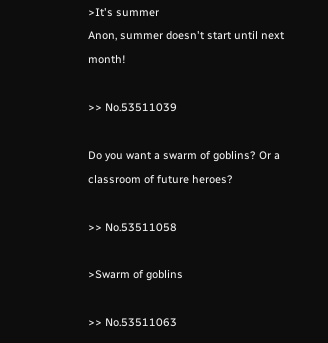>It's summer
Anon, summer doesn't start until next month!

>> No.53511039

Do you want a swarm of goblins? Or a classroom of future heroes?

>> No.53511058

>Swarm of goblins

>> No.53511063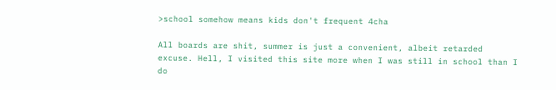>school somehow means kids don't frequent 4cha

All boards are shit, summer is just a convenient, albeit retarded excuse. Hell, I visited this site more when I was still in school than I do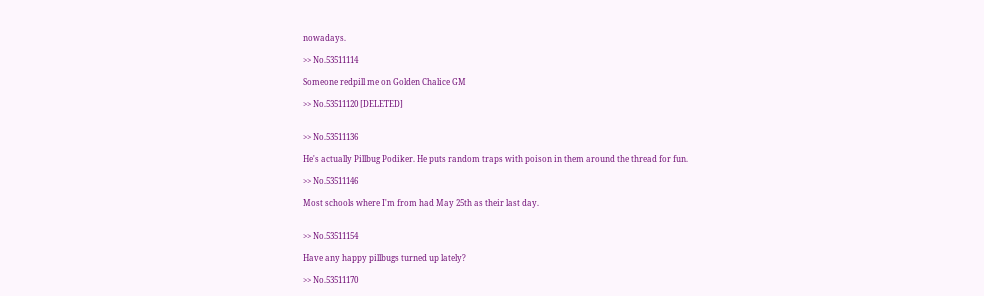nowadays.

>> No.53511114

Someone redpill me on Golden Chalice GM

>> No.53511120 [DELETED]


>> No.53511136

He's actually Pillbug Podiker. He puts random traps with poison in them around the thread for fun.

>> No.53511146

Most schools where I'm from had May 25th as their last day.


>> No.53511154

Have any happy pillbugs turned up lately?

>> No.53511170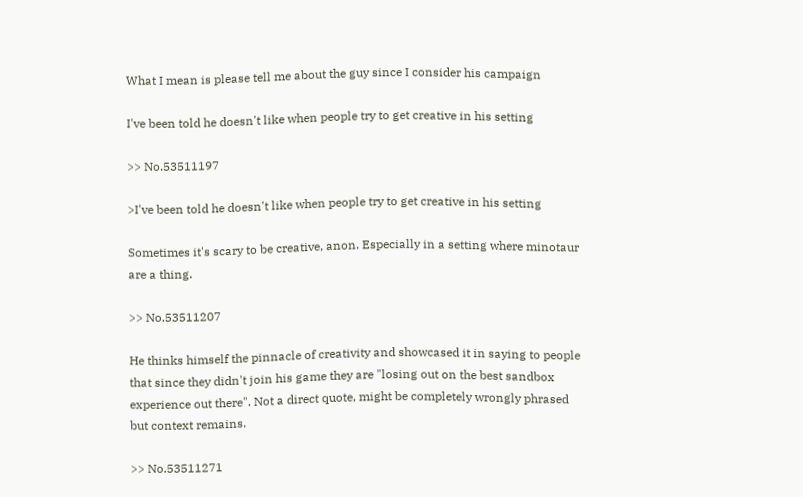What I mean is please tell me about the guy since I consider his campaign

I've been told he doesn't like when people try to get creative in his setting

>> No.53511197

>I've been told he doesn't like when people try to get creative in his setting

Sometimes it's scary to be creative, anon. Especially in a setting where minotaur are a thing.

>> No.53511207

He thinks himself the pinnacle of creativity and showcased it in saying to people that since they didn't join his game they are "losing out on the best sandbox experience out there". Not a direct quote, might be completely wrongly phrased but context remains.

>> No.53511271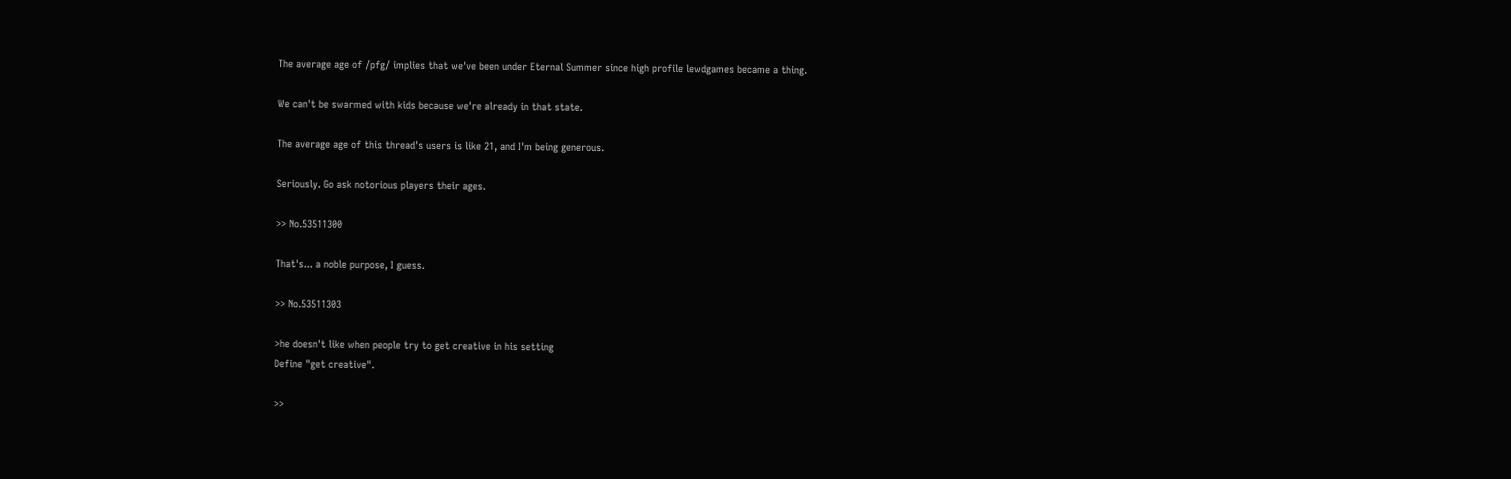The average age of /pfg/ implies that we've been under Eternal Summer since high profile lewdgames became a thing.

We can't be swarmed with kids because we're already in that state.

The average age of this thread's users is like 21, and I'm being generous.

Seriously. Go ask notorious players their ages.

>> No.53511300

That's... a noble purpose, I guess.

>> No.53511303

>he doesn't like when people try to get creative in his setting
Define "get creative".

>>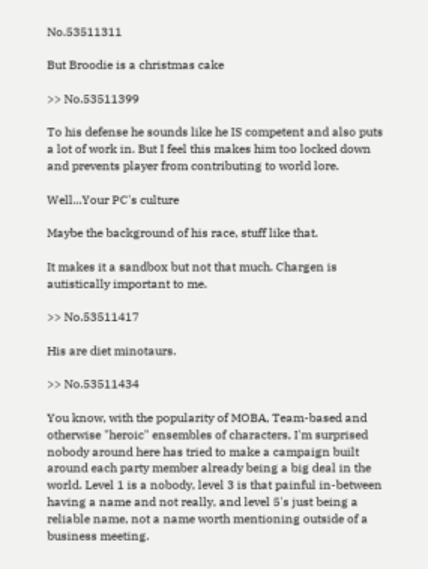No.53511311

But Broodie is a christmas cake

>> No.53511399

To his defense he sounds like he IS competent and also puts a lot of work in. But I feel this makes him too locked down and prevents player from contributing to world lore.

Well...Your PC's culture

Maybe the background of his race, stuff like that.

It makes it a sandbox but not that much. Chargen is autistically important to me.

>> No.53511417

His are diet minotaurs.

>> No.53511434

You know, with the popularity of MOBA, Team-based and otherwise "heroic" ensembles of characters, I'm surprised nobody around here has tried to make a campaign built around each party member already being a big deal in the world. Level 1 is a nobody, level 3 is that painful in-between having a name and not really, and level 5's just being a reliable name, not a name worth mentioning outside of a business meeting.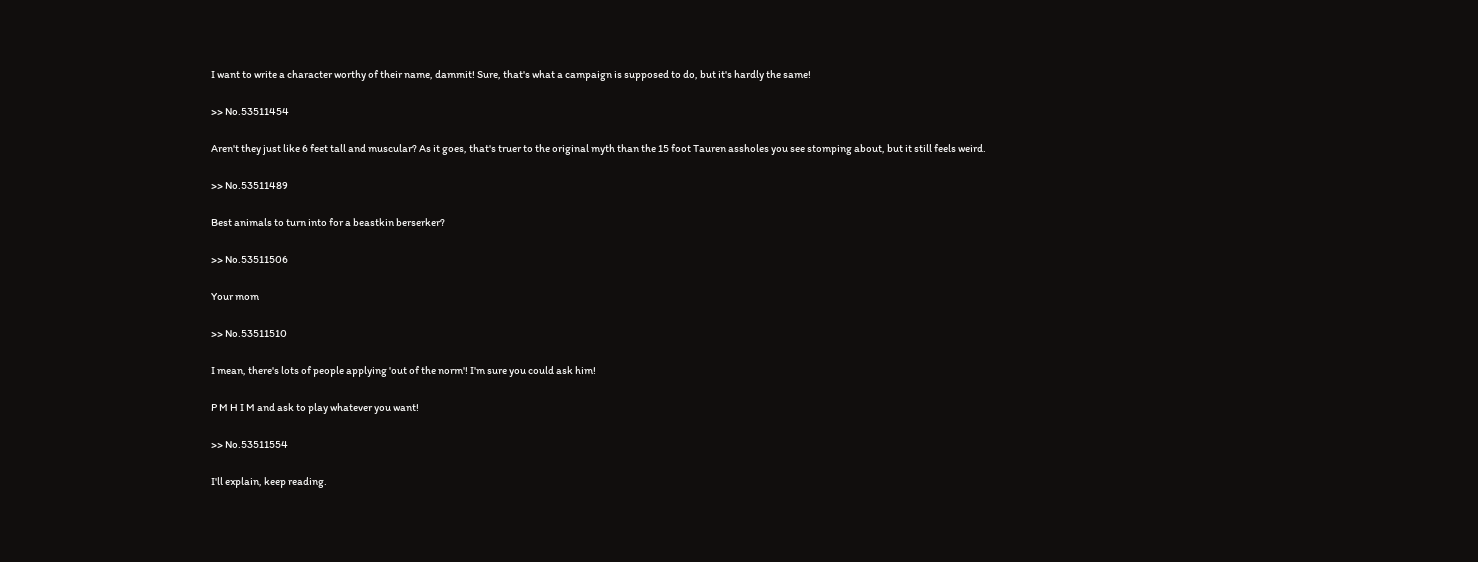I want to write a character worthy of their name, dammit! Sure, that's what a campaign is supposed to do, but it's hardly the same!

>> No.53511454

Aren't they just like 6 feet tall and muscular? As it goes, that's truer to the original myth than the 15 foot Tauren assholes you see stomping about, but it still feels weird.

>> No.53511489

Best animals to turn into for a beastkin berserker?

>> No.53511506

Your mom

>> No.53511510

I mean, there's lots of people applying 'out of the norm'! I'm sure you could ask him!

P M H I M and ask to play whatever you want!

>> No.53511554

I'll explain, keep reading.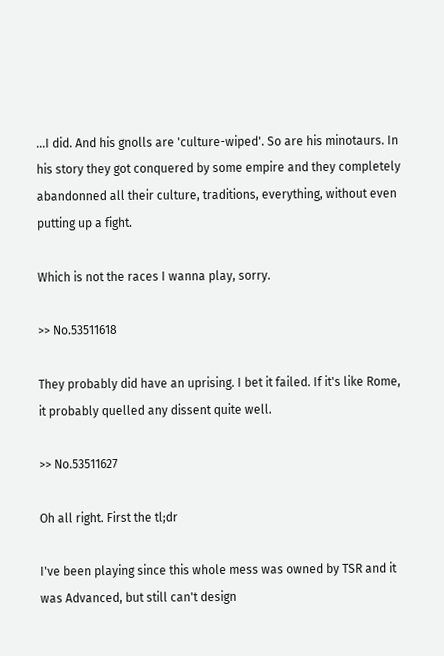...I did. And his gnolls are 'culture-wiped'. So are his minotaurs. In his story they got conquered by some empire and they completely abandonned all their culture, traditions, everything, without even putting up a fight.

Which is not the races I wanna play, sorry.

>> No.53511618

They probably did have an uprising. I bet it failed. If it's like Rome, it probably quelled any dissent quite well.

>> No.53511627

Oh all right. First the tl;dr

I've been playing since this whole mess was owned by TSR and it was Advanced, but still can't design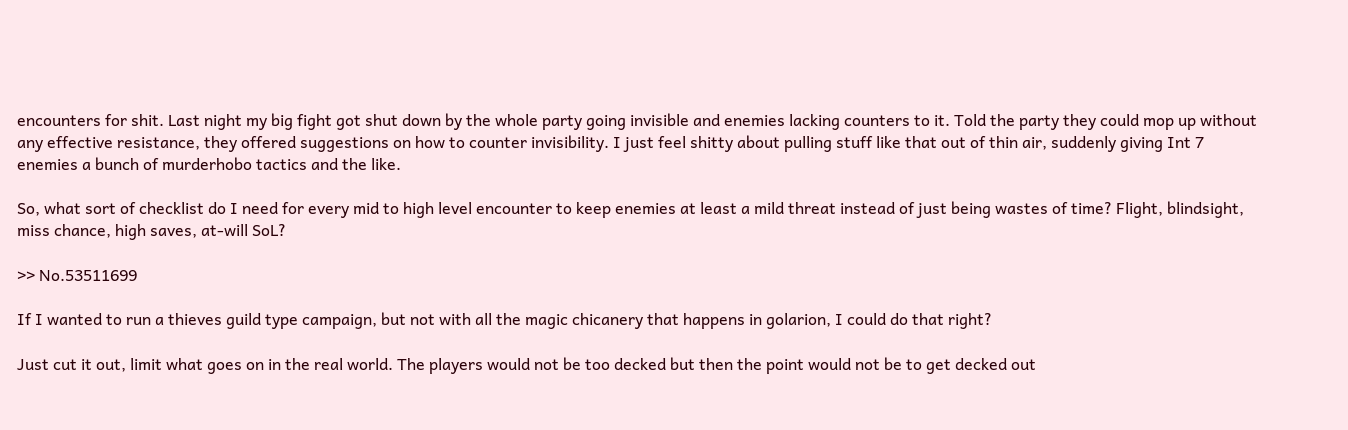encounters for shit. Last night my big fight got shut down by the whole party going invisible and enemies lacking counters to it. Told the party they could mop up without any effective resistance, they offered suggestions on how to counter invisibility. I just feel shitty about pulling stuff like that out of thin air, suddenly giving Int 7 enemies a bunch of murderhobo tactics and the like.

So, what sort of checklist do I need for every mid to high level encounter to keep enemies at least a mild threat instead of just being wastes of time? Flight, blindsight, miss chance, high saves, at-will SoL?

>> No.53511699

If I wanted to run a thieves guild type campaign, but not with all the magic chicanery that happens in golarion, I could do that right?

Just cut it out, limit what goes on in the real world. The players would not be too decked but then the point would not be to get decked out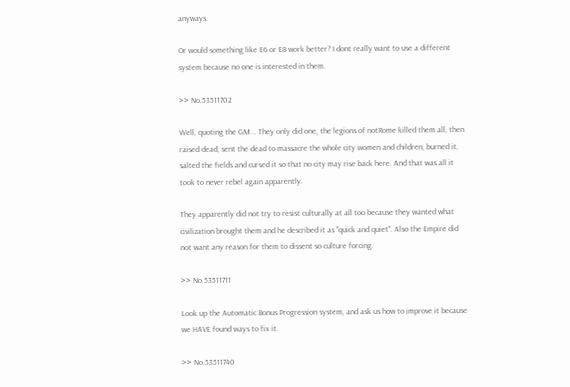anyways.

Or would something like E6 or E8 work better? I dont really want to use a different system because no one is interested in them.

>> No.53511702

Well, quoting the GM... They only did one, the legions of notRome killed them all, then raised dead, sent the dead to massacre the whole city women and children, burned it, salted the fields and cursed it so that no city may rise back here. And that was all it took to never rebel again apparently.

They apparently did not try to resist culturally at all too because they wanted what civilization brought them and he described it as "quick and quiet". Also the Empire did not want any reason for them to dissent so culture forcing.

>> No.53511711

Look up the Automatic Bonus Progression system, and ask us how to improve it because we HAVE found ways to fix it.

>> No.53511740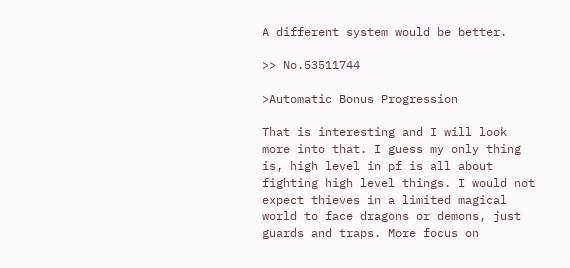A different system would be better.

>> No.53511744

>Automatic Bonus Progression

That is interesting and I will look more into that. I guess my only thing is, high level in pf is all about fighting high level things. I would not expect thieves in a limited magical world to face dragons or demons, just guards and traps. More focus on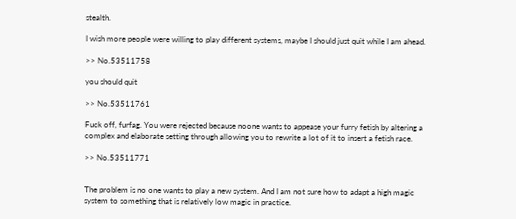stealth.

I wish more people were willing to play different systems, maybe I should just quit while I am ahead.

>> No.53511758

you should quit

>> No.53511761

Fuck off, furfag. You were rejected because noone wants to appease your furry fetish by altering a complex and elaborate setting through allowing you to rewrite a lot of it to insert a fetish race.

>> No.53511771


The problem is no one wants to play a new system. And I am not sure how to adapt a high magic system to something that is relatively low magic in practice.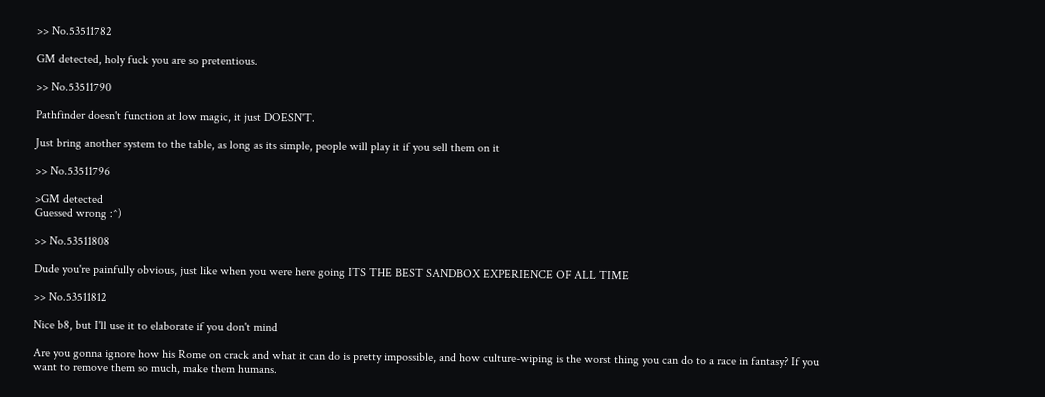>> No.53511782

GM detected, holy fuck you are so pretentious.

>> No.53511790

Pathfinder doesn't function at low magic, it just DOESN'T.

Just bring another system to the table, as long as its simple, people will play it if you sell them on it

>> No.53511796

>GM detected
Guessed wrong :^)

>> No.53511808

Dude you're painfully obvious, just like when you were here going ITS THE BEST SANDBOX EXPERIENCE OF ALL TIME

>> No.53511812

Nice b8, but I'll use it to elaborate if you don't mind

Are you gonna ignore how his Rome on crack and what it can do is pretty impossible, and how culture-wiping is the worst thing you can do to a race in fantasy? If you want to remove them so much, make them humans.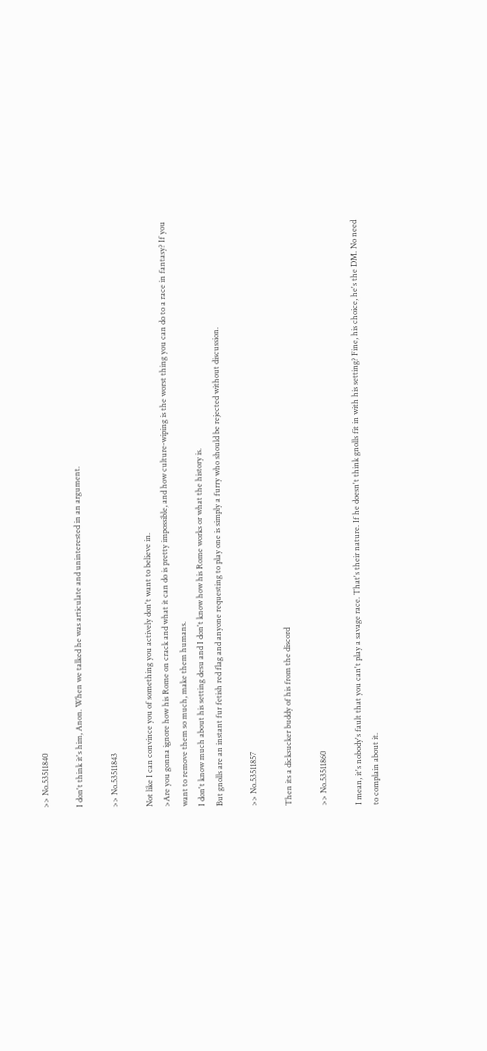>> No.53511840

I don't think it's him, Anon. When we talked he was articulate and uninterested in an argument.

>> No.53511843

Not like I can convince you of something you actively don't want to believe in.
>Are you gonna ignore how his Rome on crack and what it can do is pretty impossible, and how culture-wiping is the worst thing you can do to a race in fantasy? If you want to remove them so much, make them humans.
I don't know much about his setting desu and I don't know how his Rome works or what the history is.
But gnolls are an instant fur fetish red flag and anyone requesting to play one is simply a furry who should be rejected without discussion.

>> No.53511857

Then its a dicksucker buddy of his from the discord

>> No.53511860

I mean, it's nobody's fault that you can't play a savage race. That's their nature. If he doesn't think gnolls fit in with his setting? Fine, his choice, he's the DM. No need to complain about it.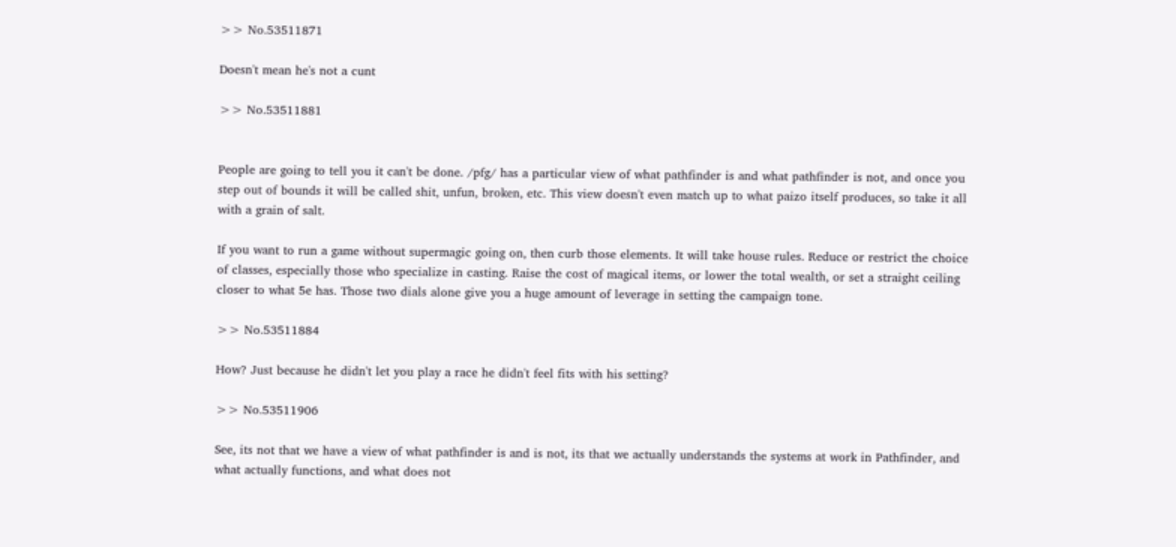>> No.53511871

Doesn't mean he's not a cunt

>> No.53511881


People are going to tell you it can't be done. /pfg/ has a particular view of what pathfinder is and what pathfinder is not, and once you step out of bounds it will be called shit, unfun, broken, etc. This view doesn't even match up to what paizo itself produces, so take it all with a grain of salt.

If you want to run a game without supermagic going on, then curb those elements. It will take house rules. Reduce or restrict the choice of classes, especially those who specialize in casting. Raise the cost of magical items, or lower the total wealth, or set a straight ceiling closer to what 5e has. Those two dials alone give you a huge amount of leverage in setting the campaign tone.

>> No.53511884

How? Just because he didn't let you play a race he didn't feel fits with his setting?

>> No.53511906

See, its not that we have a view of what pathfinder is and is not, its that we actually understands the systems at work in Pathfinder, and what actually functions, and what does not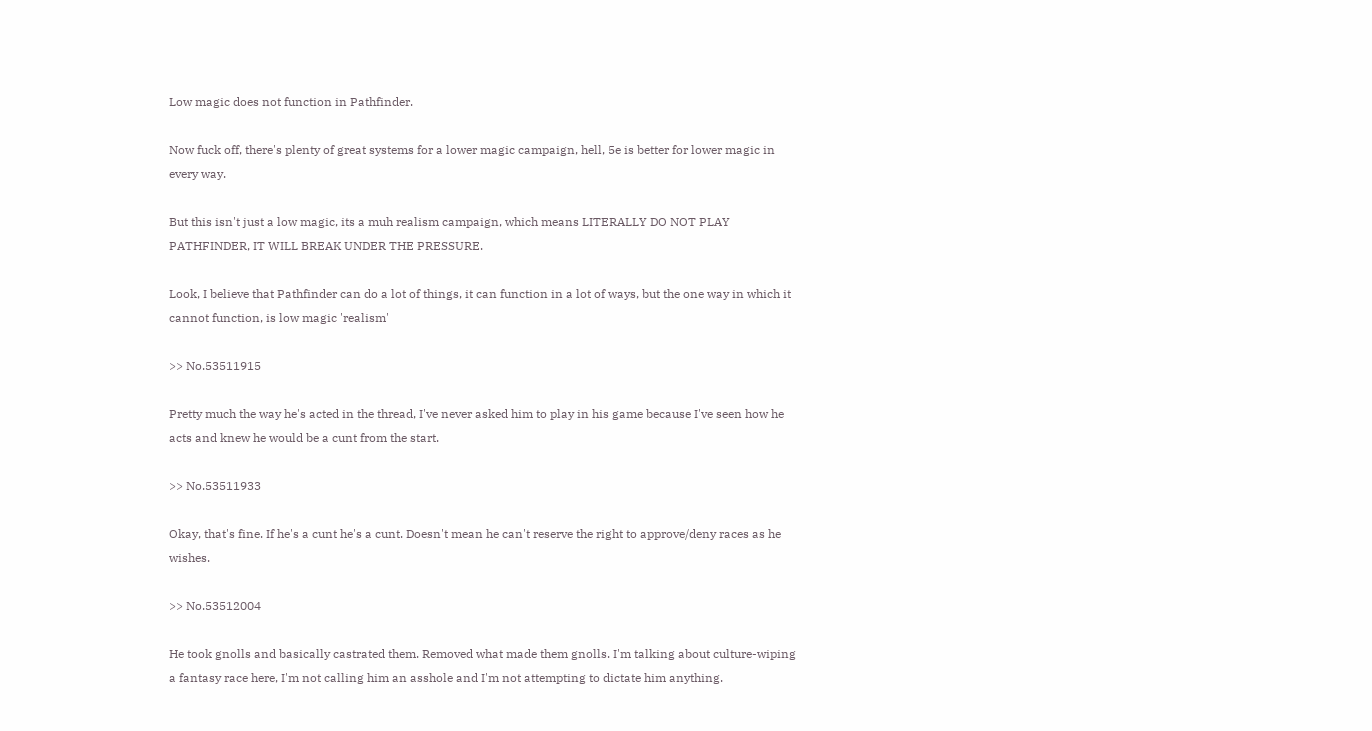Low magic does not function in Pathfinder.

Now fuck off, there's plenty of great systems for a lower magic campaign, hell, 5e is better for lower magic in every way.

But this isn't just a low magic, its a muh realism campaign, which means LITERALLY DO NOT PLAY PATHFINDER, IT WILL BREAK UNDER THE PRESSURE.

Look, I believe that Pathfinder can do a lot of things, it can function in a lot of ways, but the one way in which it cannot function, is low magic 'realism'

>> No.53511915

Pretty much the way he's acted in the thread, I've never asked him to play in his game because I've seen how he acts and knew he would be a cunt from the start.

>> No.53511933

Okay, that's fine. If he's a cunt he's a cunt. Doesn't mean he can't reserve the right to approve/deny races as he wishes.

>> No.53512004

He took gnolls and basically castrated them. Removed what made them gnolls. I'm talking about culture-wiping a fantasy race here, I'm not calling him an asshole and I'm not attempting to dictate him anything.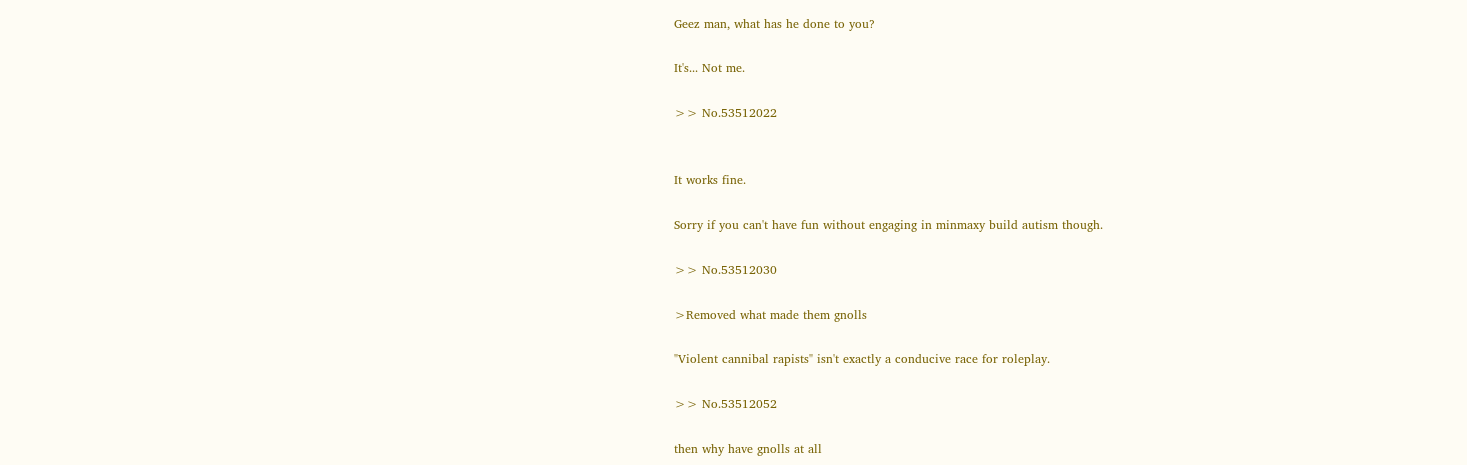Geez man, what has he done to you?

It's... Not me.

>> No.53512022


It works fine.

Sorry if you can't have fun without engaging in minmaxy build autism though.

>> No.53512030

>Removed what made them gnolls

"Violent cannibal rapists" isn't exactly a conducive race for roleplay.

>> No.53512052

then why have gnolls at all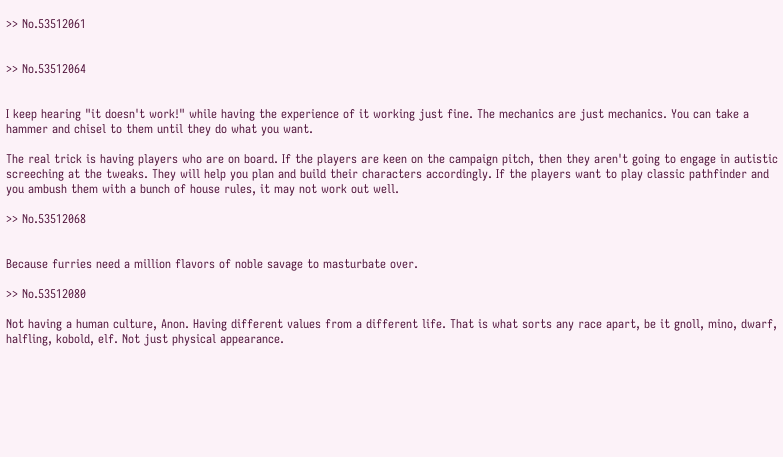>> No.53512061


>> No.53512064


I keep hearing "it doesn't work!" while having the experience of it working just fine. The mechanics are just mechanics. You can take a hammer and chisel to them until they do what you want.

The real trick is having players who are on board. If the players are keen on the campaign pitch, then they aren't going to engage in autistic screeching at the tweaks. They will help you plan and build their characters accordingly. If the players want to play classic pathfinder and you ambush them with a bunch of house rules, it may not work out well.

>> No.53512068


Because furries need a million flavors of noble savage to masturbate over.

>> No.53512080

Not having a human culture, Anon. Having different values from a different life. That is what sorts any race apart, be it gnoll, mino, dwarf, halfling, kobold, elf. Not just physical appearance.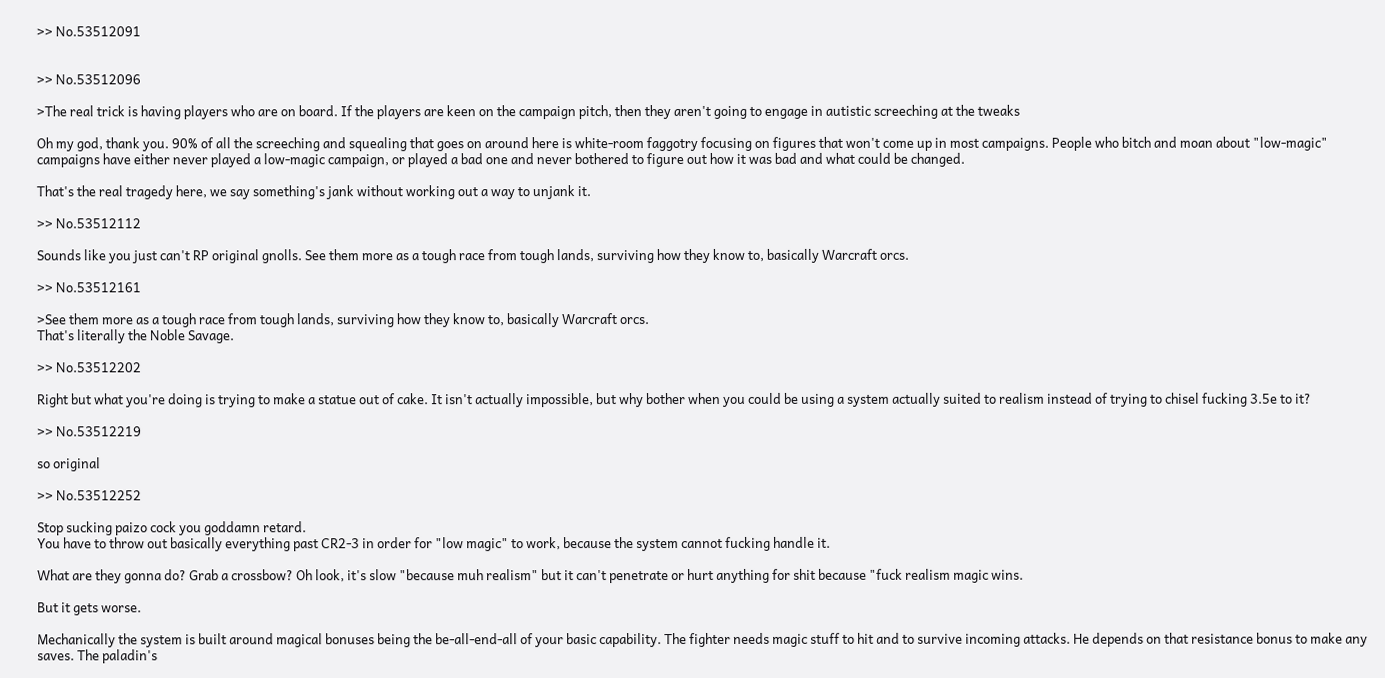>> No.53512091


>> No.53512096

>The real trick is having players who are on board. If the players are keen on the campaign pitch, then they aren't going to engage in autistic screeching at the tweaks

Oh my god, thank you. 90% of all the screeching and squealing that goes on around here is white-room faggotry focusing on figures that won't come up in most campaigns. People who bitch and moan about "low-magic" campaigns have either never played a low-magic campaign, or played a bad one and never bothered to figure out how it was bad and what could be changed.

That's the real tragedy here, we say something's jank without working out a way to unjank it.

>> No.53512112

Sounds like you just can't RP original gnolls. See them more as a tough race from tough lands, surviving how they know to, basically Warcraft orcs.

>> No.53512161

>See them more as a tough race from tough lands, surviving how they know to, basically Warcraft orcs.
That's literally the Noble Savage.

>> No.53512202

Right but what you're doing is trying to make a statue out of cake. It isn't actually impossible, but why bother when you could be using a system actually suited to realism instead of trying to chisel fucking 3.5e to it?

>> No.53512219

so original

>> No.53512252

Stop sucking paizo cock you goddamn retard.
You have to throw out basically everything past CR2-3 in order for "low magic" to work, because the system cannot fucking handle it.

What are they gonna do? Grab a crossbow? Oh look, it's slow "because muh realism" but it can't penetrate or hurt anything for shit because "fuck realism magic wins.

But it gets worse.

Mechanically the system is built around magical bonuses being the be-all-end-all of your basic capability. The fighter needs magic stuff to hit and to survive incoming attacks. He depends on that resistance bonus to make any saves. The paladin's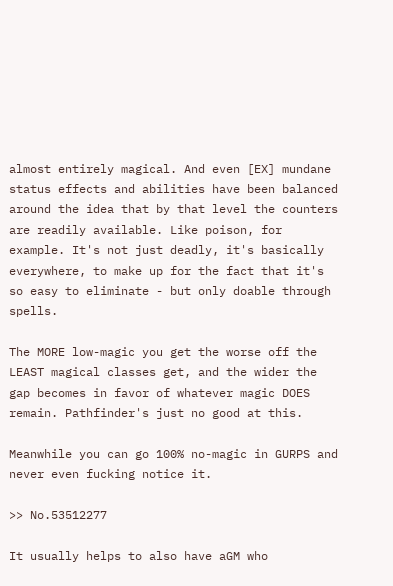almost entirely magical. And even [EX] mundane status effects and abilities have been balanced around the idea that by that level the counters are readily available. Like poison, for example. It's not just deadly, it's basically everywhere, to make up for the fact that it's so easy to eliminate - but only doable through spells.

The MORE low-magic you get the worse off the LEAST magical classes get, and the wider the gap becomes in favor of whatever magic DOES remain. Pathfinder's just no good at this.

Meanwhile you can go 100% no-magic in GURPS and never even fucking notice it.

>> No.53512277

It usually helps to also have aGM who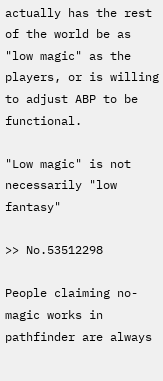actually has the rest of the world be as "low magic" as the players, or is willing to adjust ABP to be functional.

"Low magic" is not necessarily "low fantasy"

>> No.53512298

People claiming no-magic works in pathfinder are always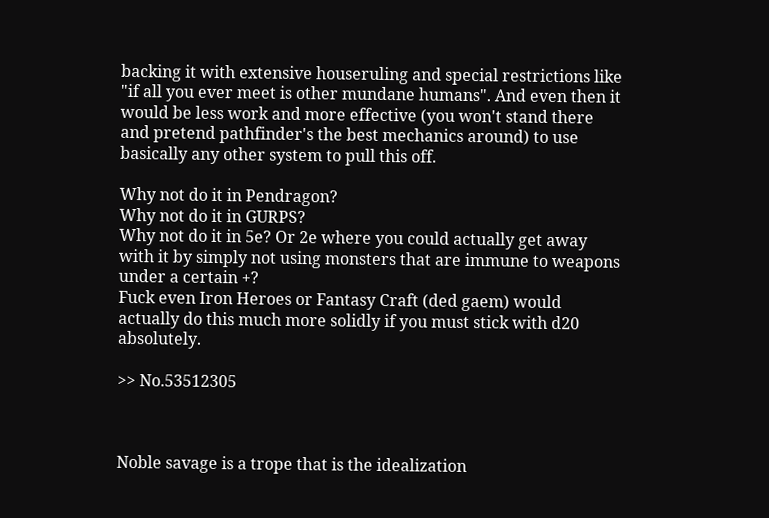backing it with extensive houseruling and special restrictions like "if all you ever meet is other mundane humans". And even then it would be less work and more effective (you won't stand there and pretend pathfinder's the best mechanics around) to use basically any other system to pull this off.

Why not do it in Pendragon?
Why not do it in GURPS?
Why not do it in 5e? Or 2e where you could actually get away with it by simply not using monsters that are immune to weapons under a certain +?
Fuck even Iron Heroes or Fantasy Craft (ded gaem) would actually do this much more solidly if you must stick with d20 absolutely.

>> No.53512305



Noble savage is a trope that is the idealization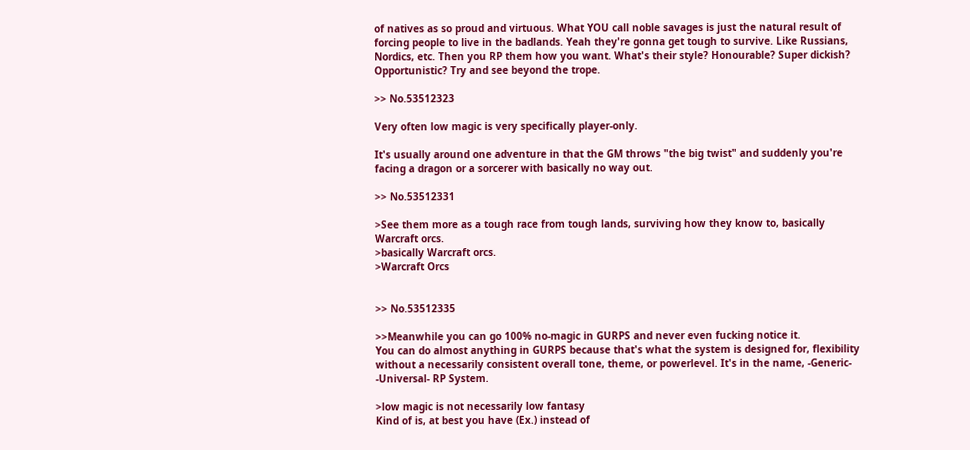of natives as so proud and virtuous. What YOU call noble savages is just the natural result of forcing people to live in the badlands. Yeah they're gonna get tough to survive. Like Russians, Nordics, etc. Then you RP them how you want. What's their style? Honourable? Super dickish? Opportunistic? Try and see beyond the trope.

>> No.53512323

Very often low magic is very specifically player-only.

It's usually around one adventure in that the GM throws "the big twist" and suddenly you're facing a dragon or a sorcerer with basically no way out.

>> No.53512331

>See them more as a tough race from tough lands, surviving how they know to, basically Warcraft orcs.
>basically Warcraft orcs.
>Warcraft Orcs


>> No.53512335

>>Meanwhile you can go 100% no-magic in GURPS and never even fucking notice it.
You can do almost anything in GURPS because that's what the system is designed for, flexibility without a necessarily consistent overall tone, theme, or powerlevel. It's in the name, -Generic- -Universal- RP System.

>low magic is not necessarily low fantasy
Kind of is, at best you have (Ex.) instead of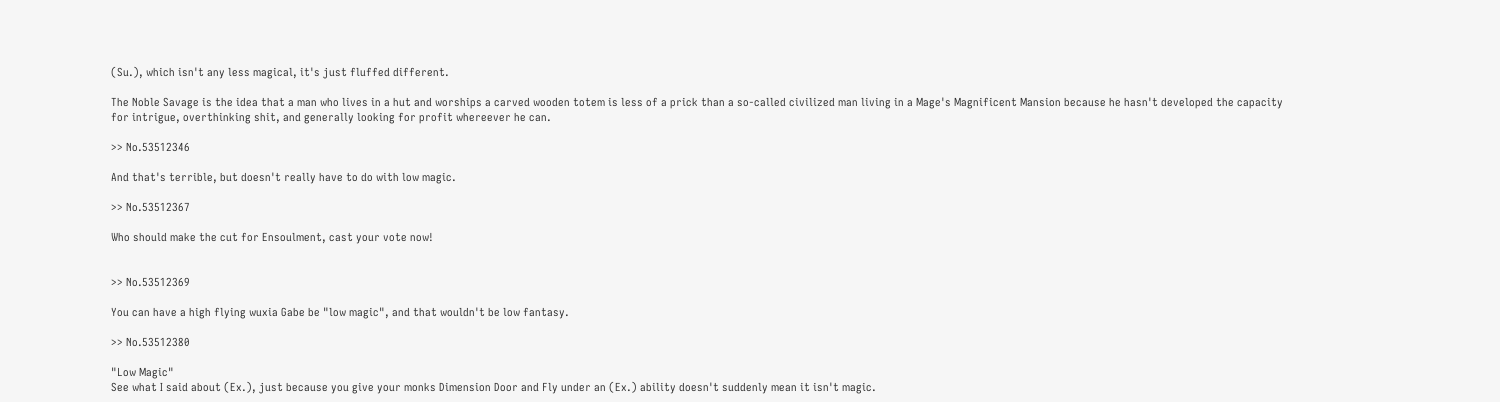(Su.), which isn't any less magical, it's just fluffed different.

The Noble Savage is the idea that a man who lives in a hut and worships a carved wooden totem is less of a prick than a so-called civilized man living in a Mage's Magnificent Mansion because he hasn't developed the capacity for intrigue, overthinking shit, and generally looking for profit whereever he can.

>> No.53512346

And that's terrible, but doesn't really have to do with low magic.

>> No.53512367

Who should make the cut for Ensoulment, cast your vote now!


>> No.53512369

You can have a high flying wuxia Gabe be "low magic", and that wouldn't be low fantasy.

>> No.53512380

"Low Magic"
See what I said about (Ex.), just because you give your monks Dimension Door and Fly under an (Ex.) ability doesn't suddenly mean it isn't magic.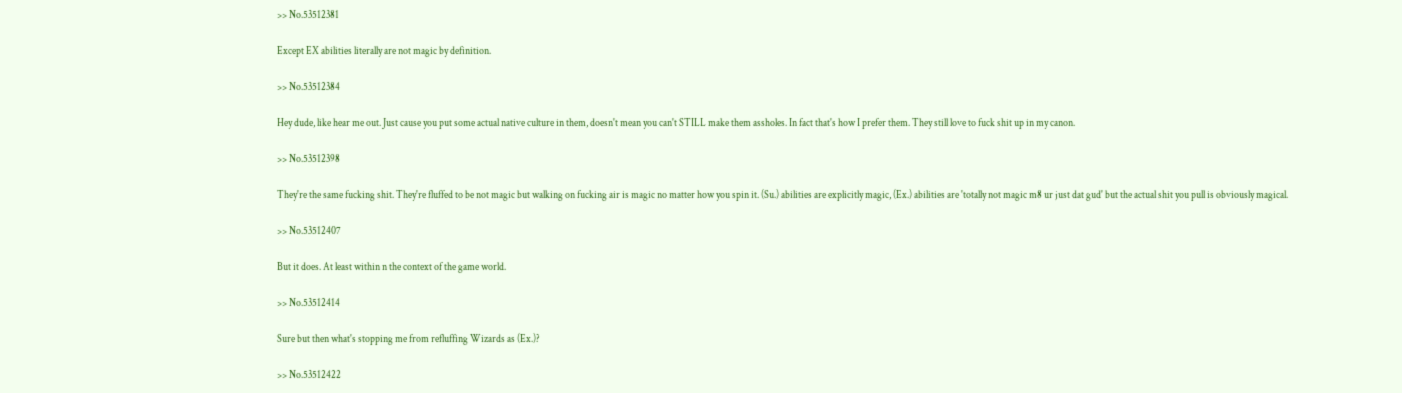>> No.53512381

Except EX abilities literally are not magic by definition.

>> No.53512384

Hey dude, like hear me out. Just cause you put some actual native culture in them, doesn't mean you can't STILL make them assholes. In fact that's how I prefer them. They still love to fuck shit up in my canon.

>> No.53512398

They're the same fucking shit. They're fluffed to be not magic but walking on fucking air is magic no matter how you spin it. (Su.) abilities are explicitly magic, (Ex.) abilities are 'totally not magic m8 ur just dat gud' but the actual shit you pull is obviously magical.

>> No.53512407

But it does. At least within n the context of the game world.

>> No.53512414

Sure but then what's stopping me from refluffing Wizards as (Ex.)?

>> No.53512422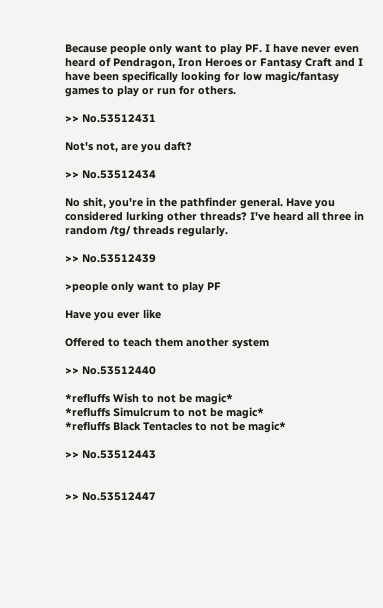Because people only want to play PF. I have never even heard of Pendragon, Iron Heroes or Fantasy Craft and I have been specifically looking for low magic/fantasy games to play or run for others.

>> No.53512431

Not's not, are you daft?

>> No.53512434

No shit, you're in the pathfinder general. Have you considered lurking other threads? I've heard all three in random /tg/ threads regularly.

>> No.53512439

>people only want to play PF

Have you ever like

Offered to teach them another system

>> No.53512440

*refluffs Wish to not be magic*
*refluffs Simulcrum to not be magic*
*refluffs Black Tentacles to not be magic*

>> No.53512443


>> No.53512447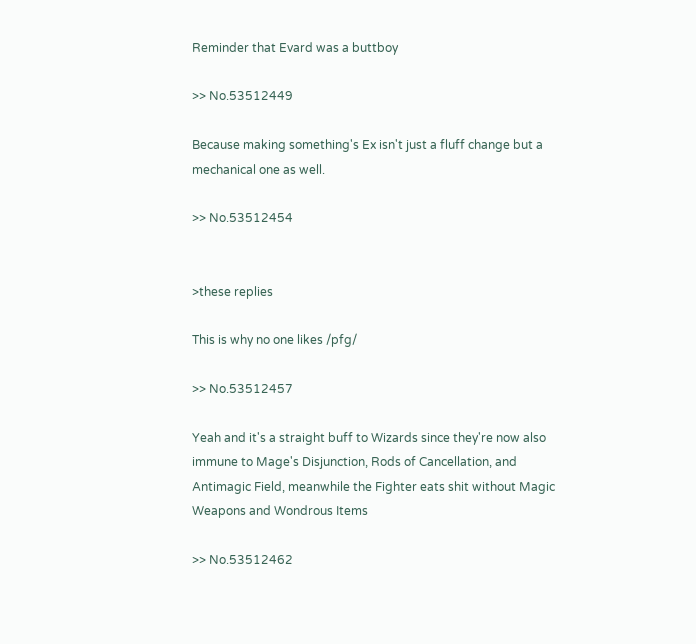Reminder that Evard was a buttboy

>> No.53512449

Because making something's Ex isn't just a fluff change but a mechanical one as well.

>> No.53512454


>these replies

This is why no one likes /pfg/

>> No.53512457

Yeah and it's a straight buff to Wizards since they're now also immune to Mage's Disjunction, Rods of Cancellation, and Antimagic Field, meanwhile the Fighter eats shit without Magic Weapons and Wondrous Items

>> No.53512462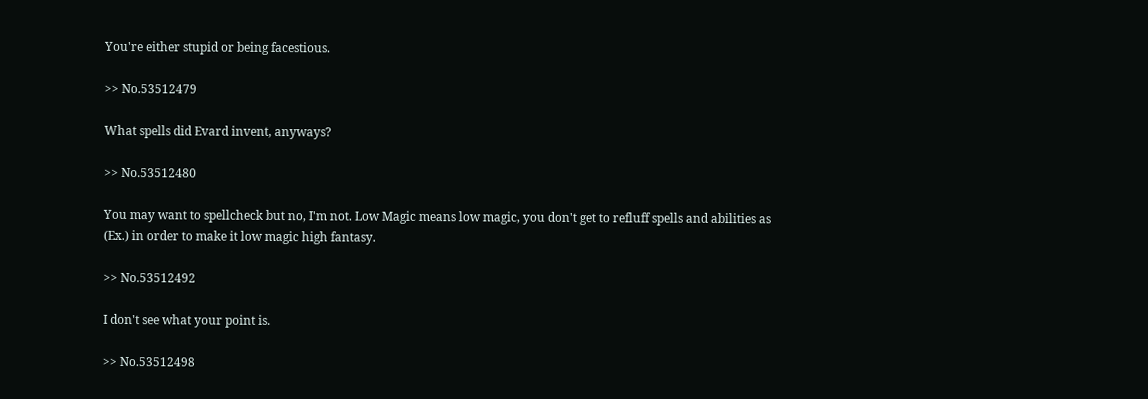You're either stupid or being facestious.

>> No.53512479

What spells did Evard invent, anyways?

>> No.53512480

You may want to spellcheck but no, I'm not. Low Magic means low magic, you don't get to refluff spells and abilities as (Ex.) in order to make it low magic high fantasy.

>> No.53512492

I don't see what your point is.

>> No.53512498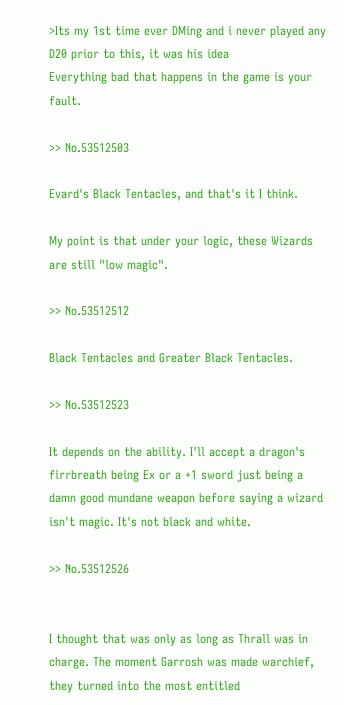>Its my 1st time ever DMing and i never played any D20 prior to this, it was his idea
Everything bad that happens in the game is your fault.

>> No.53512503

Evard's Black Tentacles, and that's it I think.

My point is that under your logic, these Wizards are still "low magic".

>> No.53512512

Black Tentacles and Greater Black Tentacles.

>> No.53512523

It depends on the ability. I'll accept a dragon's firrbreath being Ex or a +1 sword just being a damn good mundane weapon before saying a wizard isn't magic. It's not black and white.

>> No.53512526


I thought that was only as long as Thrall was in charge. The moment Garrosh was made warchief, they turned into the most entitled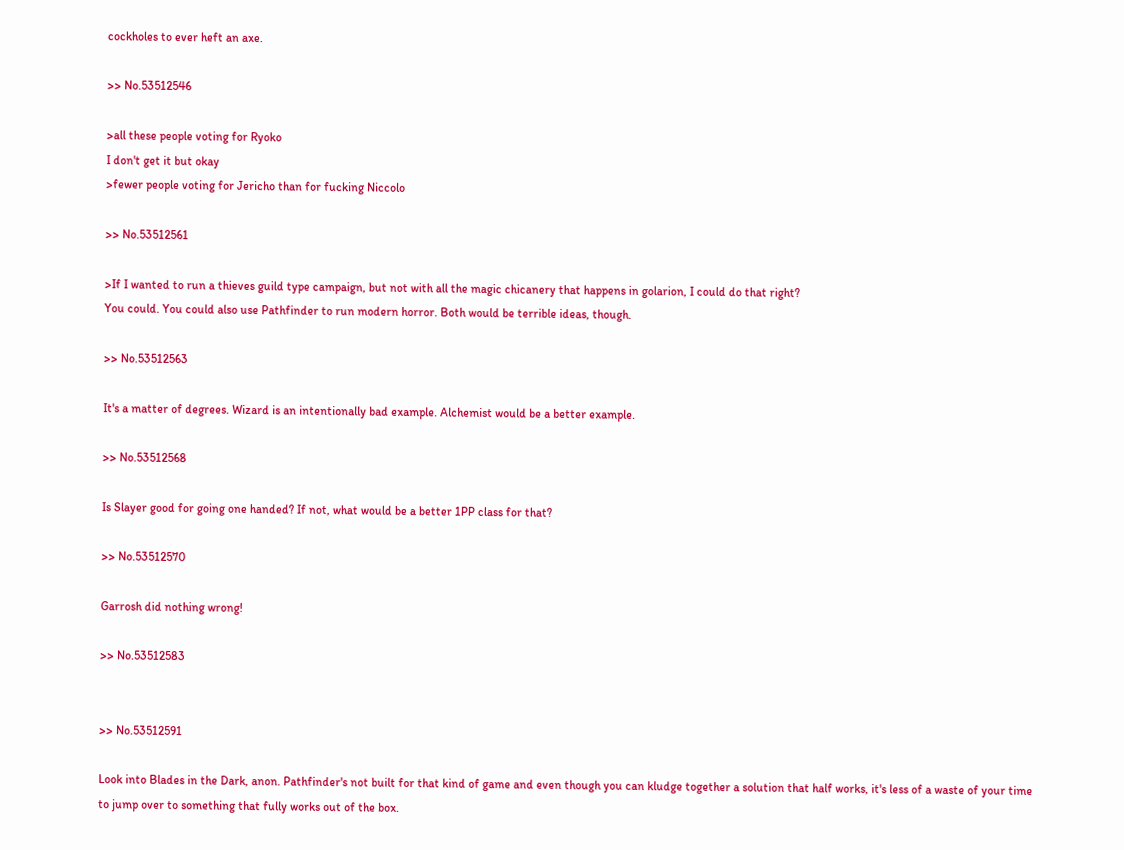cockholes to ever heft an axe.

>> No.53512546

>all these people voting for Ryoko
I don't get it but okay
>fewer people voting for Jericho than for fucking Niccolo

>> No.53512561

>If I wanted to run a thieves guild type campaign, but not with all the magic chicanery that happens in golarion, I could do that right?
You could. You could also use Pathfinder to run modern horror. Both would be terrible ideas, though.

>> No.53512563

It's a matter of degrees. Wizard is an intentionally bad example. Alchemist would be a better example.

>> No.53512568

Is Slayer good for going one handed? If not, what would be a better 1PP class for that?

>> No.53512570

Garrosh did nothing wrong!

>> No.53512583


>> No.53512591

Look into Blades in the Dark, anon. Pathfinder's not built for that kind of game and even though you can kludge together a solution that half works, it's less of a waste of your time to jump over to something that fully works out of the box.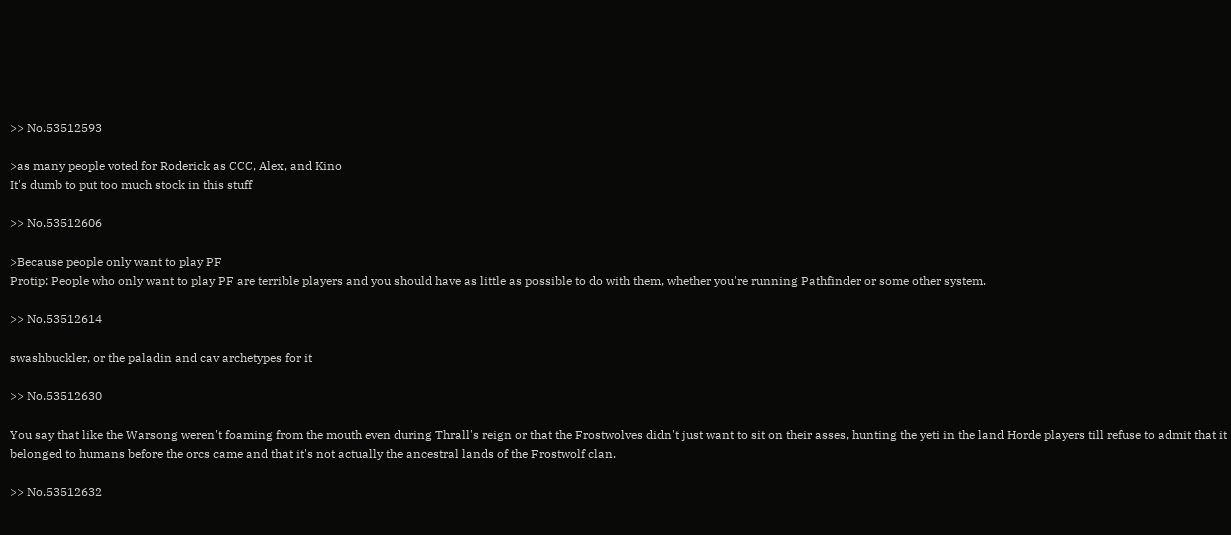>> No.53512593

>as many people voted for Roderick as CCC, Alex, and Kino
It's dumb to put too much stock in this stuff

>> No.53512606

>Because people only want to play PF
Protip: People who only want to play PF are terrible players and you should have as little as possible to do with them, whether you're running Pathfinder or some other system.

>> No.53512614

swashbuckler, or the paladin and cav archetypes for it

>> No.53512630

You say that like the Warsong weren't foaming from the mouth even during Thrall's reign or that the Frostwolves didn't just want to sit on their asses, hunting the yeti in the land Horde players till refuse to admit that it belonged to humans before the orcs came and that it's not actually the ancestral lands of the Frostwolf clan.

>> No.53512632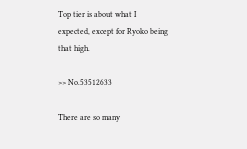Top tier is about what I expected, except for Ryoko being that high.

>> No.53512633

There are so many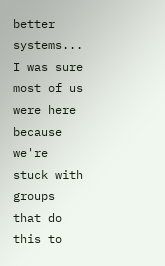better systems... I was sure most of us were here because we're stuck with groups that do this to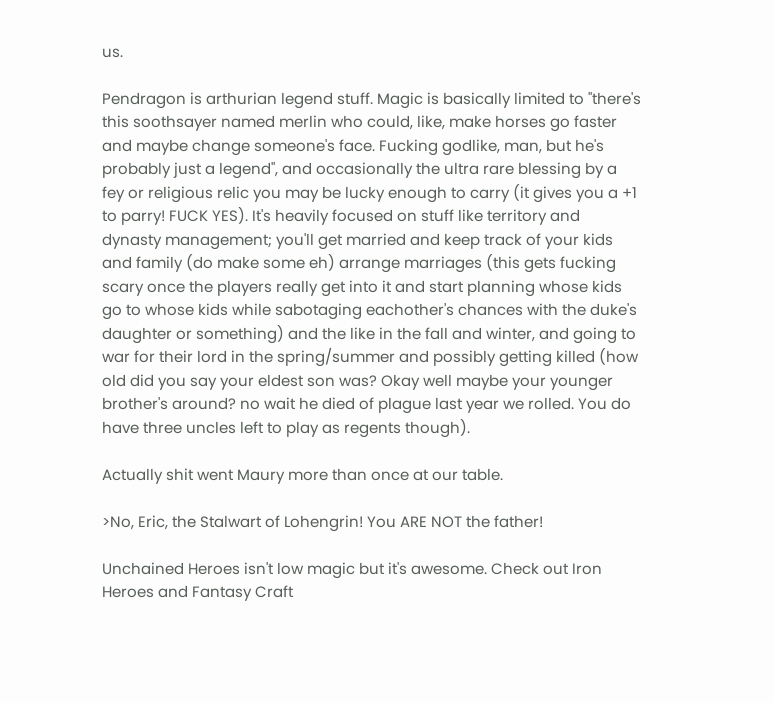us.

Pendragon is arthurian legend stuff. Magic is basically limited to "there's this soothsayer named merlin who could, like, make horses go faster and maybe change someone's face. Fucking godlike, man, but he's probably just a legend", and occasionally the ultra rare blessing by a fey or religious relic you may be lucky enough to carry (it gives you a +1 to parry! FUCK YES). It's heavily focused on stuff like territory and dynasty management; you'll get married and keep track of your kids and family (do make some eh) arrange marriages (this gets fucking scary once the players really get into it and start planning whose kids go to whose kids while sabotaging eachother's chances with the duke's daughter or something) and the like in the fall and winter, and going to war for their lord in the spring/summer and possibly getting killed (how old did you say your eldest son was? Okay well maybe your younger brother's around? no wait he died of plague last year we rolled. You do have three uncles left to play as regents though).

Actually shit went Maury more than once at our table.

>No, Eric, the Stalwart of Lohengrin! You ARE NOT the father!

Unchained Heroes isn't low magic but it's awesome. Check out Iron Heroes and Fantasy Craft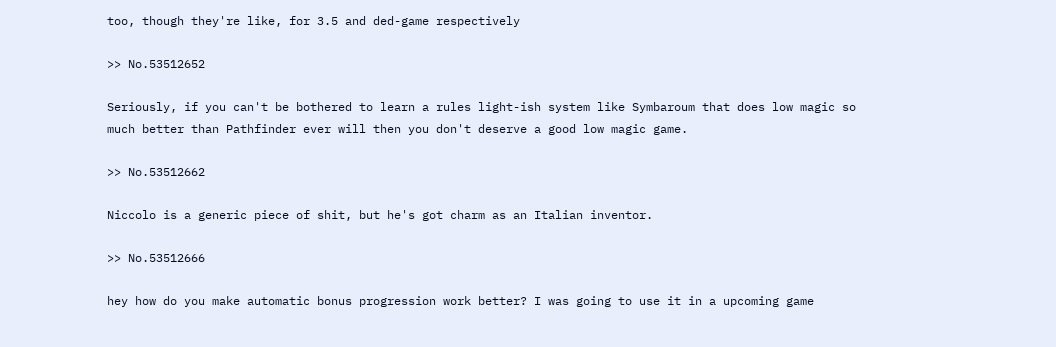too, though they're like, for 3.5 and ded-game respectively

>> No.53512652

Seriously, if you can't be bothered to learn a rules light-ish system like Symbaroum that does low magic so much better than Pathfinder ever will then you don't deserve a good low magic game.

>> No.53512662

Niccolo is a generic piece of shit, but he's got charm as an Italian inventor.

>> No.53512666

hey how do you make automatic bonus progression work better? I was going to use it in a upcoming game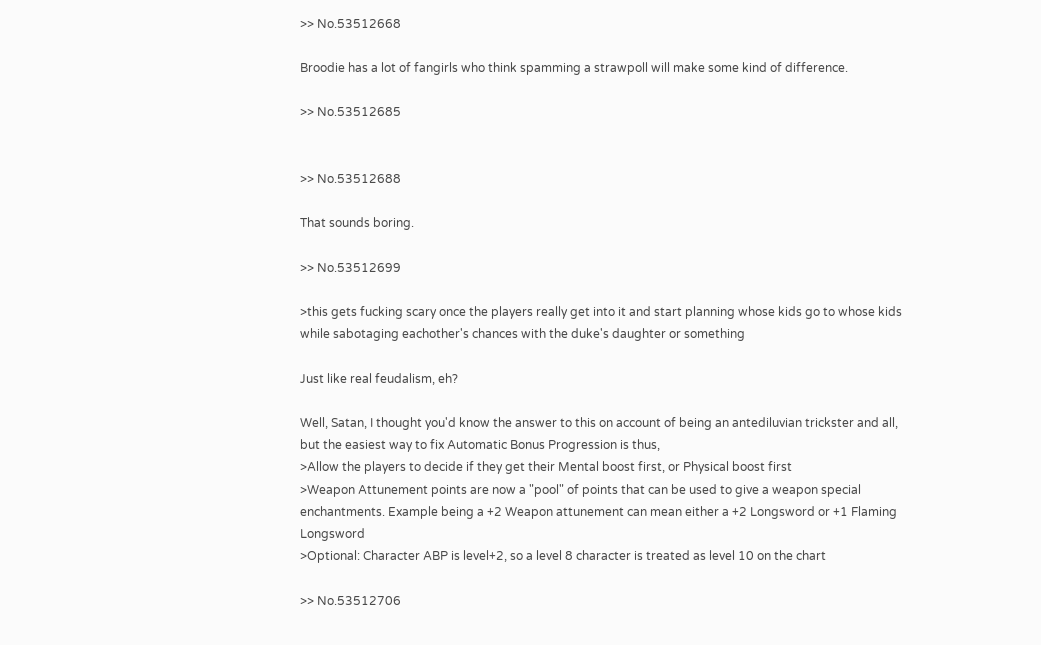>> No.53512668

Broodie has a lot of fangirls who think spamming a strawpoll will make some kind of difference.

>> No.53512685


>> No.53512688

That sounds boring.

>> No.53512699

>this gets fucking scary once the players really get into it and start planning whose kids go to whose kids while sabotaging eachother's chances with the duke's daughter or something

Just like real feudalism, eh?

Well, Satan, I thought you'd know the answer to this on account of being an antediluvian trickster and all, but the easiest way to fix Automatic Bonus Progression is thus,
>Allow the players to decide if they get their Mental boost first, or Physical boost first
>Weapon Attunement points are now a "pool" of points that can be used to give a weapon special enchantments. Example being a +2 Weapon attunement can mean either a +2 Longsword or +1 Flaming Longsword
>Optional: Character ABP is level+2, so a level 8 character is treated as level 10 on the chart

>> No.53512706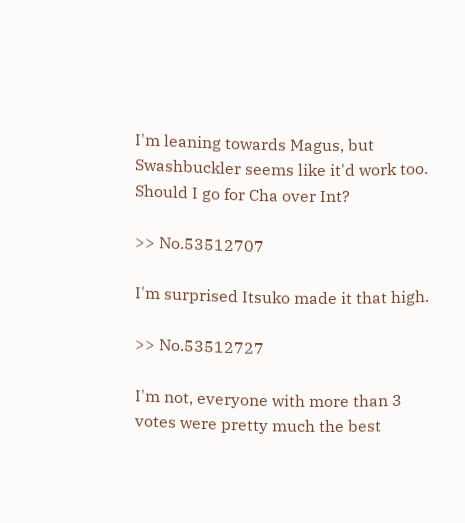I'm leaning towards Magus, but Swashbuckler seems like it'd work too. Should I go for Cha over Int?

>> No.53512707

I'm surprised Itsuko made it that high.

>> No.53512727

I'm not, everyone with more than 3 votes were pretty much the best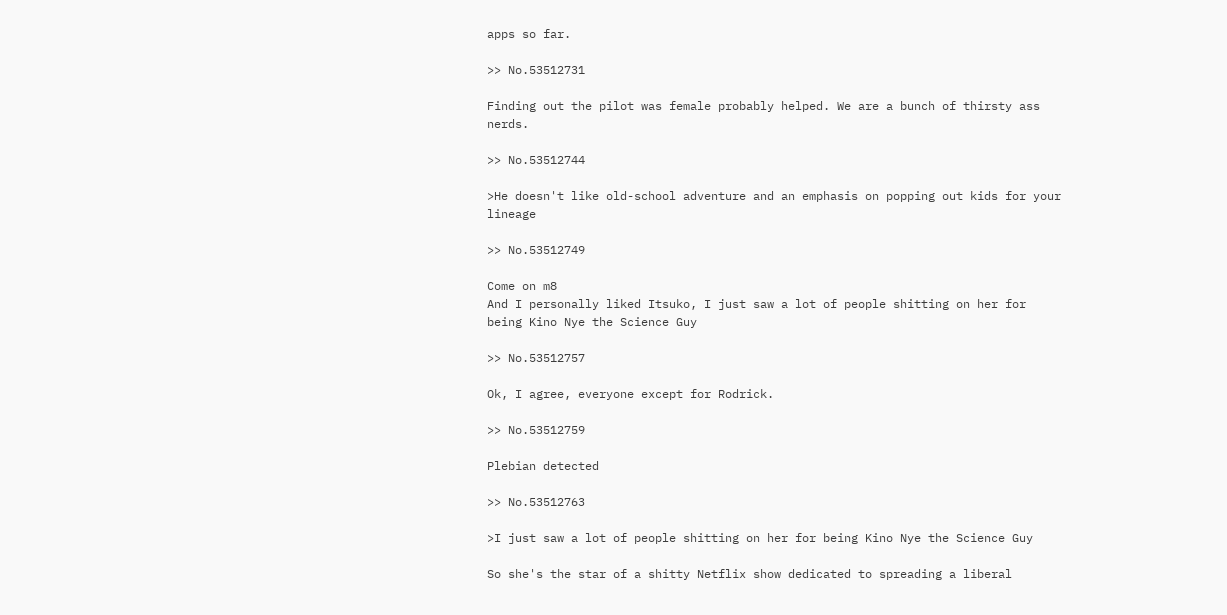apps so far.

>> No.53512731

Finding out the pilot was female probably helped. We are a bunch of thirsty ass nerds.

>> No.53512744

>He doesn't like old-school adventure and an emphasis on popping out kids for your lineage

>> No.53512749

Come on m8
And I personally liked Itsuko, I just saw a lot of people shitting on her for being Kino Nye the Science Guy

>> No.53512757

Ok, I agree, everyone except for Rodrick.

>> No.53512759

Plebian detected

>> No.53512763

>I just saw a lot of people shitting on her for being Kino Nye the Science Guy

So she's the star of a shitty Netflix show dedicated to spreading a liberal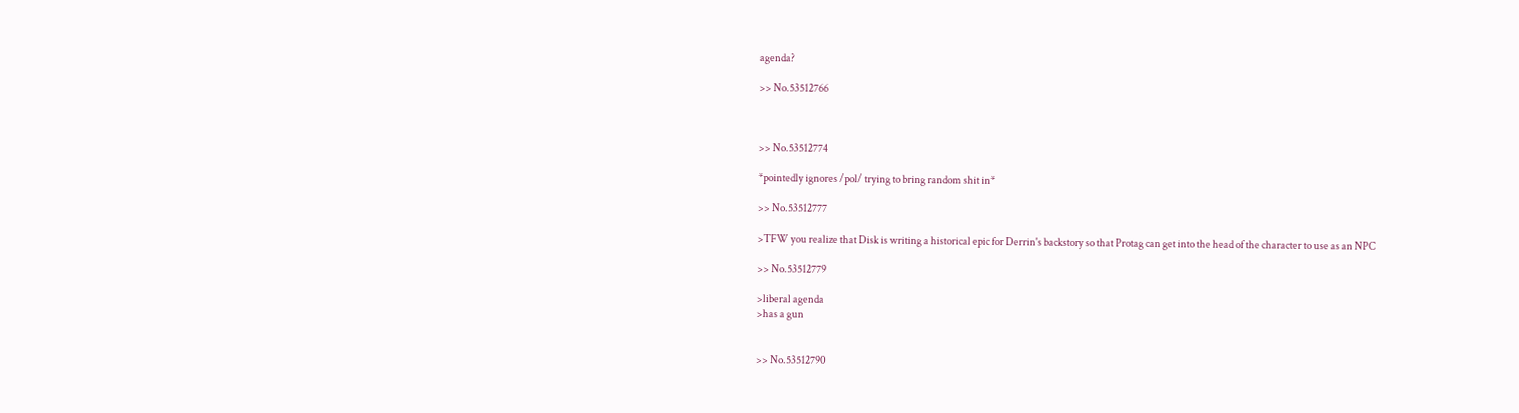agenda?

>> No.53512766



>> No.53512774

*pointedly ignores /pol/ trying to bring random shit in*

>> No.53512777

>TFW you realize that Disk is writing a historical epic for Derrin's backstory so that Protag can get into the head of the character to use as an NPC

>> No.53512779

>liberal agenda
>has a gun


>> No.53512790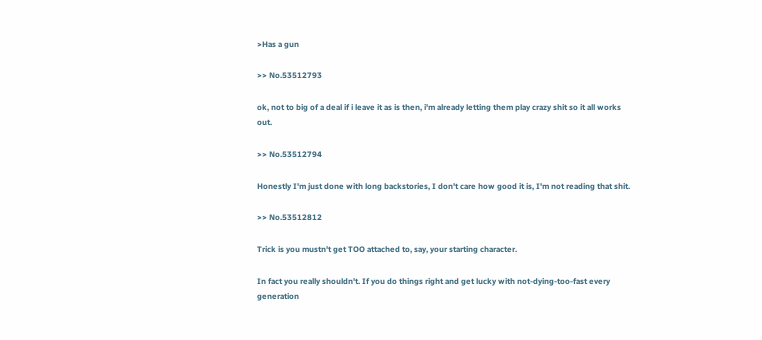>Has a gun

>> No.53512793

ok, not to big of a deal if i leave it as is then, i'm already letting them play crazy shit so it all works out.

>> No.53512794

Honestly I'm just done with long backstories, I don't care how good it is, I'm not reading that shit.

>> No.53512812

Trick is you mustn't get TOO attached to, say, your starting character.

In fact you really shouldn't. If you do things right and get lucky with not-dying-too-fast every generation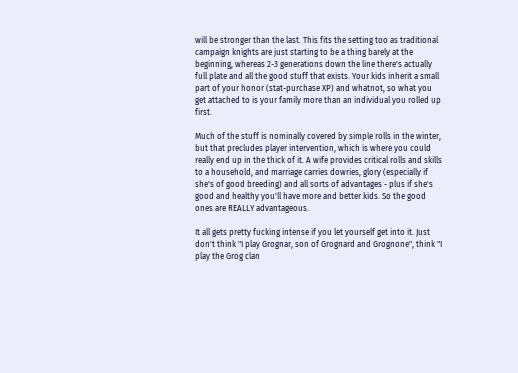will be stronger than the last. This fits the setting too as traditional campaign knights are just starting to be a thing barely at the beginning, whereas 2-3 generations down the line there's actually full plate and all the good stuff that exists. Your kids inherit a small part of your honor (stat-purchase XP) and whatnot, so what you get attached to is your family more than an individual you rolled up first.

Much of the stuff is nominally covered by simple rolls in the winter, but that precludes player intervention, which is where you could really end up in the thick of it. A wife provides critical rolls and skills to a household, and marriage carries dowries, glory (especially if she's of good breeding) and all sorts of advantages - plus if she's good and healthy you'll have more and better kids. So the good ones are REALLY advantageous.

It all gets pretty fucking intense if you let yourself get into it. Just don't think "I play Grognar, son of Grognard and Grognone", think "I play the Grog clan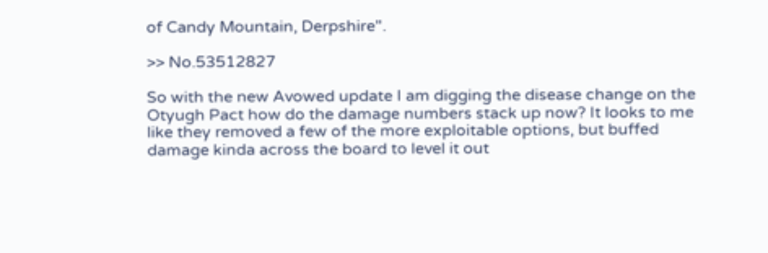of Candy Mountain, Derpshire".

>> No.53512827

So with the new Avowed update I am digging the disease change on the Otyugh Pact how do the damage numbers stack up now? It looks to me like they removed a few of the more exploitable options, but buffed damage kinda across the board to level it out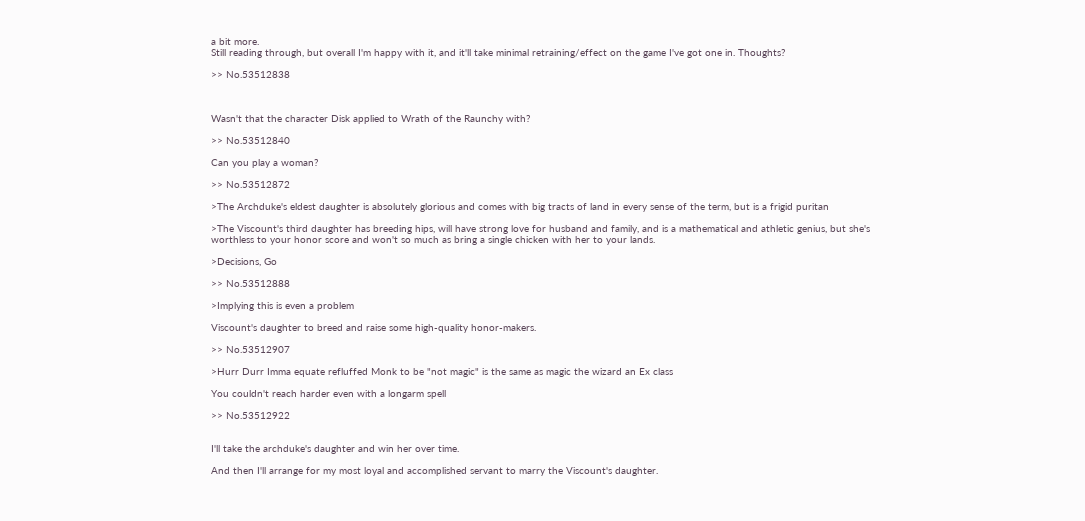a bit more.
Still reading through, but overall I'm happy with it, and it'll take minimal retraining/effect on the game I've got one in. Thoughts?

>> No.53512838



Wasn't that the character Disk applied to Wrath of the Raunchy with?

>> No.53512840

Can you play a woman?

>> No.53512872

>The Archduke's eldest daughter is absolutely glorious and comes with big tracts of land in every sense of the term, but is a frigid puritan

>The Viscount's third daughter has breeding hips, will have strong love for husband and family, and is a mathematical and athletic genius, but she's worthless to your honor score and won't so much as bring a single chicken with her to your lands.

>Decisions, Go

>> No.53512888

>Implying this is even a problem

Viscount's daughter to breed and raise some high-quality honor-makers.

>> No.53512907

>Hurr Durr Imma equate refluffed Monk to be "not magic" is the same as magic the wizard an Ex class

You couldn't reach harder even with a longarm spell

>> No.53512922


I'll take the archduke's daughter and win her over time.

And then I'll arrange for my most loyal and accomplished servant to marry the Viscount's daughter.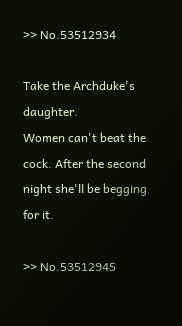>> No.53512934

Take the Archduke's daughter.
Women can't beat the cock. After the second night she'll be begging for it.

>> No.53512945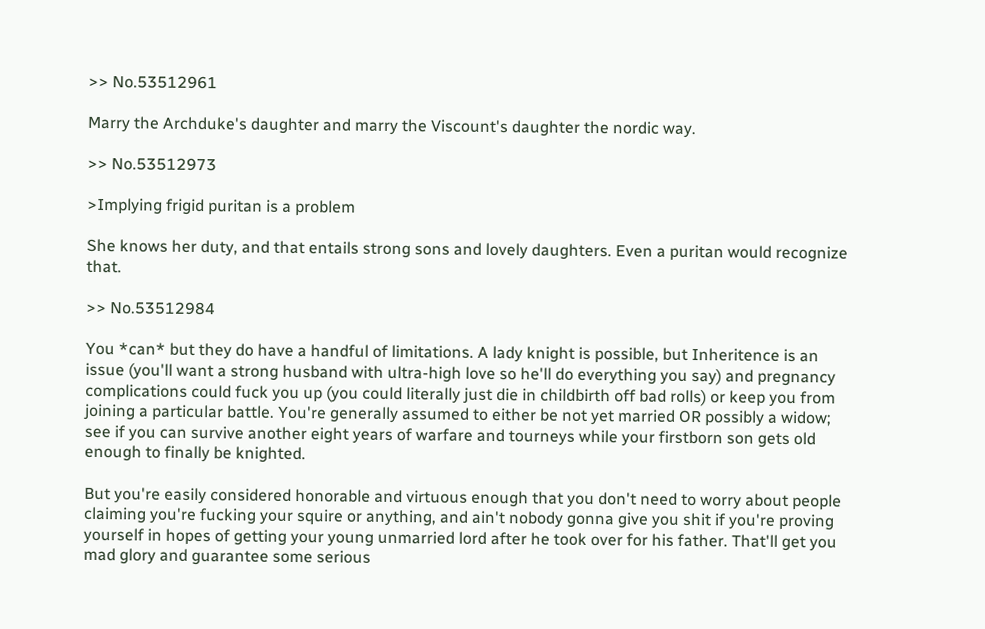>> No.53512961

Marry the Archduke's daughter and marry the Viscount's daughter the nordic way.

>> No.53512973

>Implying frigid puritan is a problem

She knows her duty, and that entails strong sons and lovely daughters. Even a puritan would recognize that.

>> No.53512984

You *can* but they do have a handful of limitations. A lady knight is possible, but Inheritence is an issue (you'll want a strong husband with ultra-high love so he'll do everything you say) and pregnancy complications could fuck you up (you could literally just die in childbirth off bad rolls) or keep you from joining a particular battle. You're generally assumed to either be not yet married OR possibly a widow; see if you can survive another eight years of warfare and tourneys while your firstborn son gets old enough to finally be knighted.

But you're easily considered honorable and virtuous enough that you don't need to worry about people claiming you're fucking your squire or anything, and ain't nobody gonna give you shit if you're proving yourself in hopes of getting your young unmarried lord after he took over for his father. That'll get you mad glory and guarantee some serious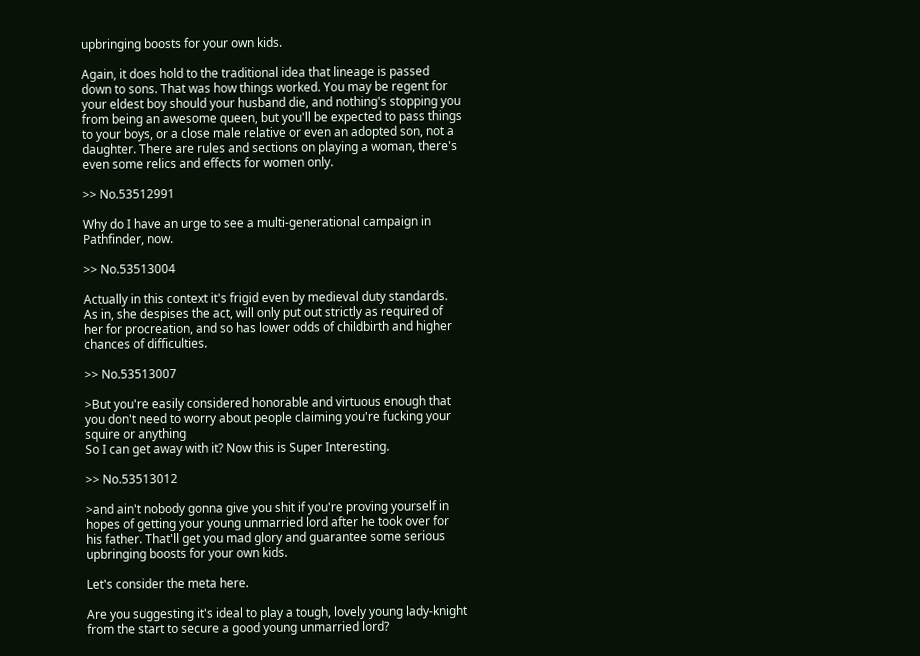upbringing boosts for your own kids.

Again, it does hold to the traditional idea that lineage is passed down to sons. That was how things worked. You may be regent for your eldest boy should your husband die, and nothing's stopping you from being an awesome queen, but you'll be expected to pass things to your boys, or a close male relative or even an adopted son, not a daughter. There are rules and sections on playing a woman, there's even some relics and effects for women only.

>> No.53512991

Why do I have an urge to see a multi-generational campaign in Pathfinder, now.

>> No.53513004

Actually in this context it's frigid even by medieval duty standards. As in, she despises the act, will only put out strictly as required of her for procreation, and so has lower odds of childbirth and higher chances of difficulties.

>> No.53513007

>But you're easily considered honorable and virtuous enough that you don't need to worry about people claiming you're fucking your squire or anything
So I can get away with it? Now this is Super Interesting.

>> No.53513012

>and ain't nobody gonna give you shit if you're proving yourself in hopes of getting your young unmarried lord after he took over for his father. That'll get you mad glory and guarantee some serious upbringing boosts for your own kids.

Let's consider the meta here.

Are you suggesting it's ideal to play a tough, lovely young lady-knight from the start to secure a good young unmarried lord?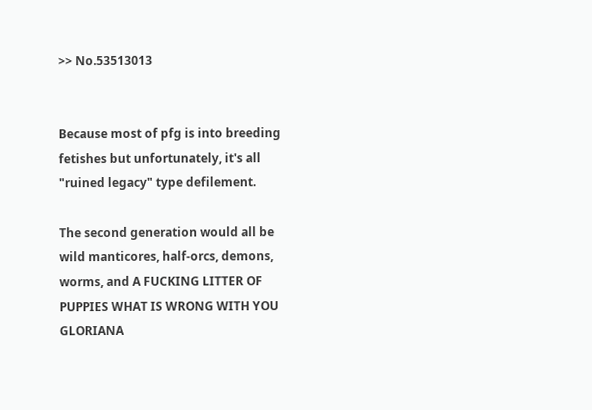>> No.53513013


Because most of pfg is into breeding fetishes but unfortunately, it's all "ruined legacy" type defilement.

The second generation would all be wild manticores, half-orcs, demons, worms, and A FUCKING LITTER OF PUPPIES WHAT IS WRONG WITH YOU GLORIANA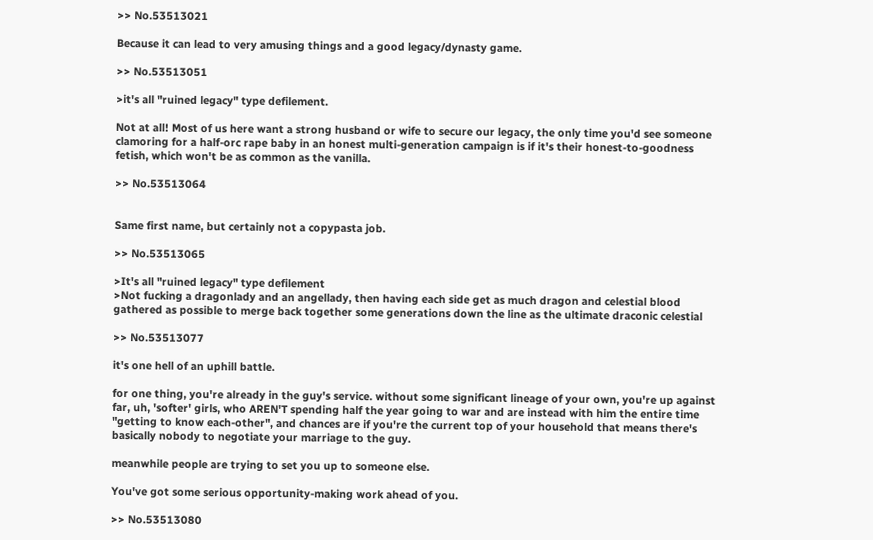>> No.53513021

Because it can lead to very amusing things and a good legacy/dynasty game.

>> No.53513051

>it's all "ruined legacy" type defilement.

Not at all! Most of us here want a strong husband or wife to secure our legacy, the only time you'd see someone clamoring for a half-orc rape baby in an honest multi-generation campaign is if it's their honest-to-goodness fetish, which won't be as common as the vanilla.

>> No.53513064


Same first name, but certainly not a copypasta job.

>> No.53513065

>It's all "ruined legacy" type defilement
>Not fucking a dragonlady and an angellady, then having each side get as much dragon and celestial blood gathered as possible to merge back together some generations down the line as the ultimate draconic celestial

>> No.53513077

it's one hell of an uphill battle.

for one thing, you're already in the guy's service. without some significant lineage of your own, you're up against far, uh, 'softer' girls, who AREN'T spending half the year going to war and are instead with him the entire time "getting to know each-other", and chances are if you're the current top of your household that means there's basically nobody to negotiate your marriage to the guy.

meanwhile people are trying to set you up to someone else.

You've got some serious opportunity-making work ahead of you.

>> No.53513080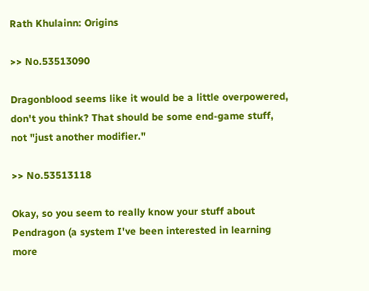Rath Khulainn: Origins

>> No.53513090

Dragonblood seems like it would be a little overpowered, don't you think? That should be some end-game stuff, not "just another modifier."

>> No.53513118

Okay, so you seem to really know your stuff about Pendragon (a system I've been interested in learning more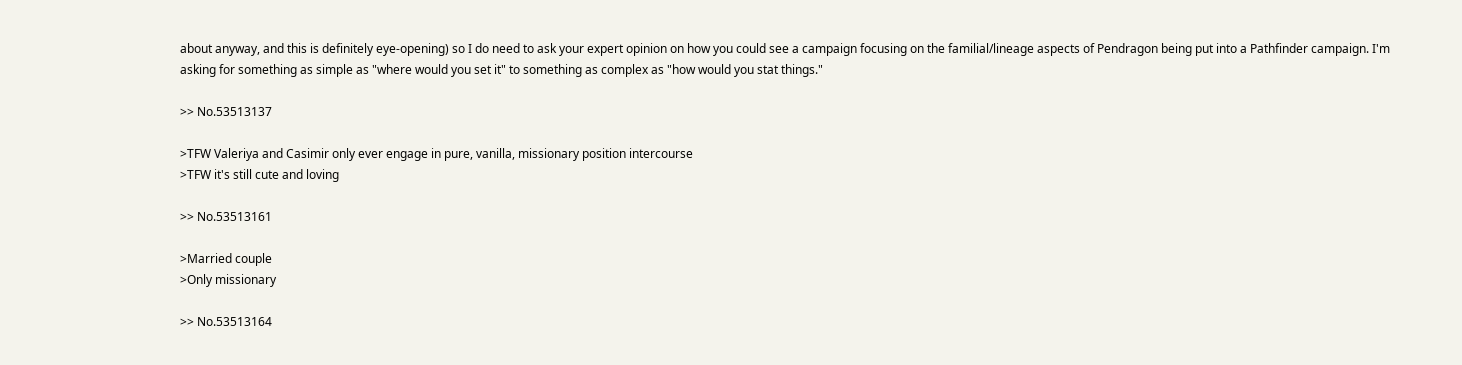about anyway, and this is definitely eye-opening) so I do need to ask your expert opinion on how you could see a campaign focusing on the familial/lineage aspects of Pendragon being put into a Pathfinder campaign. I'm asking for something as simple as "where would you set it" to something as complex as "how would you stat things."

>> No.53513137

>TFW Valeriya and Casimir only ever engage in pure, vanilla, missionary position intercourse
>TFW it's still cute and loving

>> No.53513161

>Married couple
>Only missionary

>> No.53513164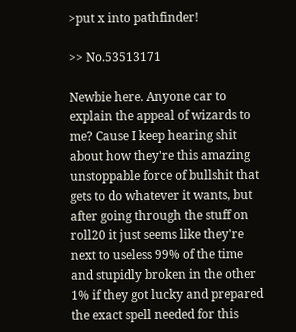>put x into pathfinder!

>> No.53513171

Newbie here. Anyone car to explain the appeal of wizards to me? Cause I keep hearing shit about how they're this amazing unstoppable force of bullshit that gets to do whatever it wants, but after going through the stuff on roll20 it just seems like they're next to useless 99% of the time and stupidly broken in the other 1% if they got lucky and prepared the exact spell needed for this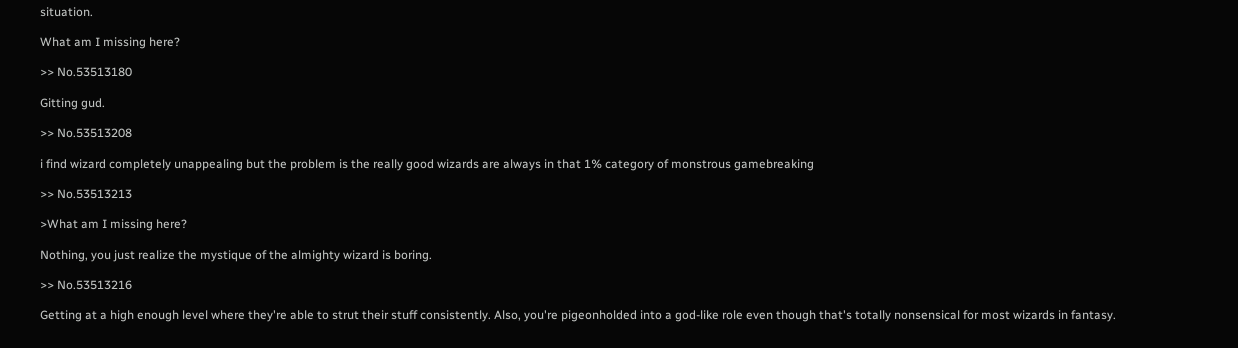situation.

What am I missing here?

>> No.53513180

Gitting gud.

>> No.53513208

i find wizard completely unappealing but the problem is the really good wizards are always in that 1% category of monstrous gamebreaking

>> No.53513213

>What am I missing here?

Nothing, you just realize the mystique of the almighty wizard is boring.

>> No.53513216

Getting at a high enough level where they're able to strut their stuff consistently. Also, you're pigeonholded into a god-like role even though that's totally nonsensical for most wizards in fantasy.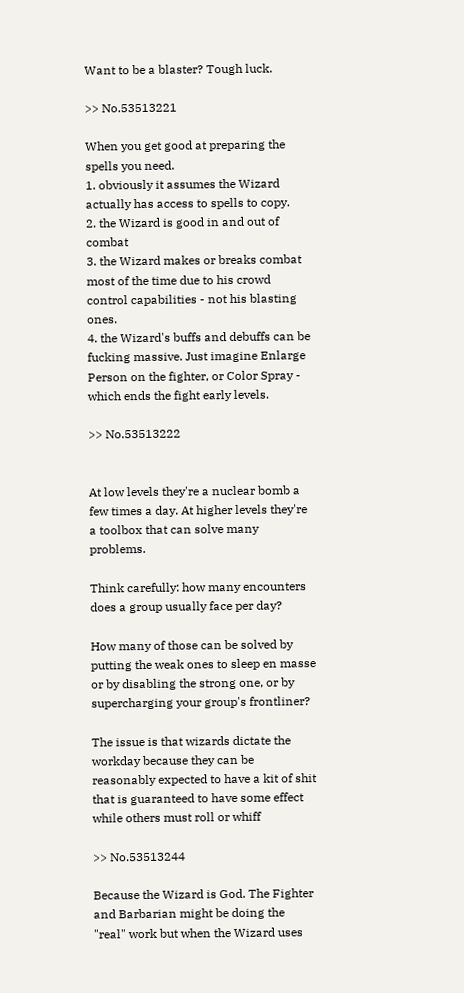Want to be a blaster? Tough luck.

>> No.53513221

When you get good at preparing the spells you need.
1. obviously it assumes the Wizard actually has access to spells to copy.
2. the Wizard is good in and out of combat
3. the Wizard makes or breaks combat most of the time due to his crowd control capabilities - not his blasting ones.
4. the Wizard's buffs and debuffs can be fucking massive. Just imagine Enlarge Person on the fighter, or Color Spray - which ends the fight early levels.

>> No.53513222


At low levels they're a nuclear bomb a few times a day. At higher levels they're a toolbox that can solve many problems.

Think carefully: how many encounters does a group usually face per day?

How many of those can be solved by putting the weak ones to sleep en masse or by disabling the strong one, or by supercharging your group's frontliner?

The issue is that wizards dictate the workday because they can be reasonably expected to have a kit of shit that is guaranteed to have some effect while others must roll or whiff

>> No.53513244

Because the Wizard is God. The Fighter and Barbarian might be doing the "real" work but when the Wizard uses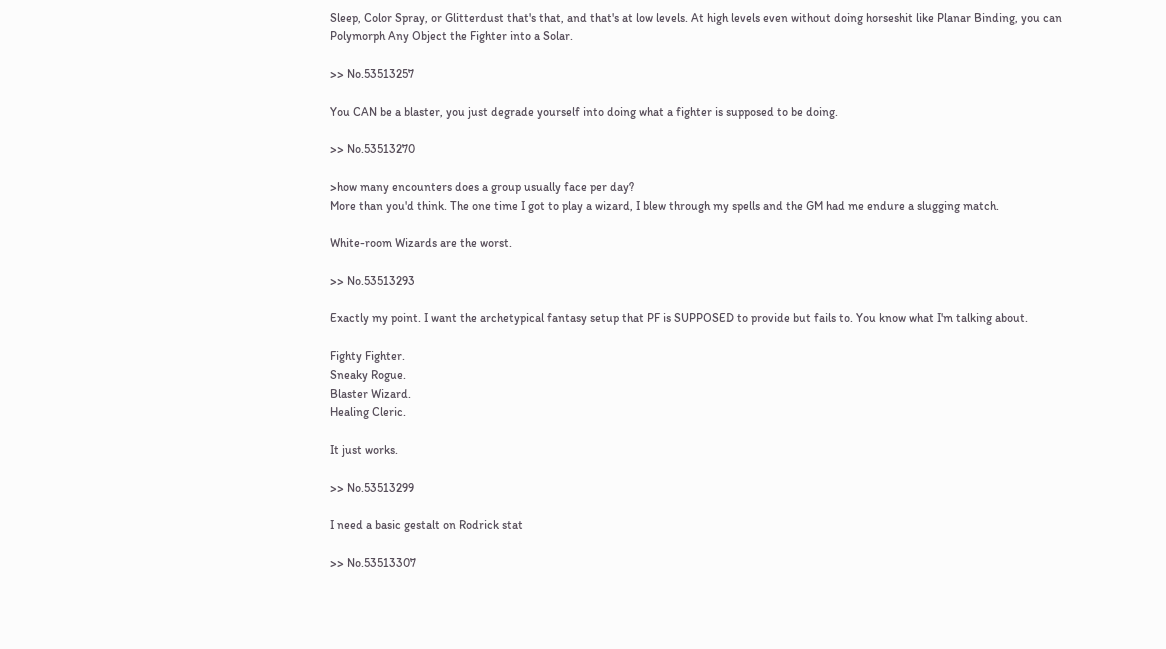Sleep, Color Spray, or Glitterdust that's that, and that's at low levels. At high levels even without doing horseshit like Planar Binding, you can Polymorph Any Object the Fighter into a Solar.

>> No.53513257

You CAN be a blaster, you just degrade yourself into doing what a fighter is supposed to be doing.

>> No.53513270

>how many encounters does a group usually face per day?
More than you'd think. The one time I got to play a wizard, I blew through my spells and the GM had me endure a slugging match.

White-room Wizards are the worst.

>> No.53513293

Exactly my point. I want the archetypical fantasy setup that PF is SUPPOSED to provide but fails to. You know what I'm talking about.

Fighty Fighter.
Sneaky Rogue.
Blaster Wizard.
Healing Cleric.

It just works.

>> No.53513299

I need a basic gestalt on Rodrick stat

>> No.53513307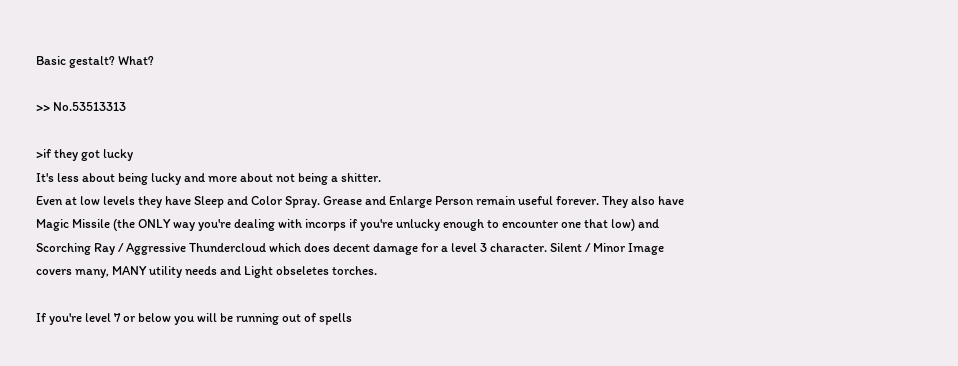Basic gestalt? What?

>> No.53513313

>if they got lucky
It's less about being lucky and more about not being a shitter.
Even at low levels they have Sleep and Color Spray. Grease and Enlarge Person remain useful forever. They also have Magic Missile (the ONLY way you're dealing with incorps if you're unlucky enough to encounter one that low) and Scorching Ray / Aggressive Thundercloud which does decent damage for a level 3 character. Silent / Minor Image covers many, MANY utility needs and Light obseletes torches.

If you're level 7 or below you will be running out of spells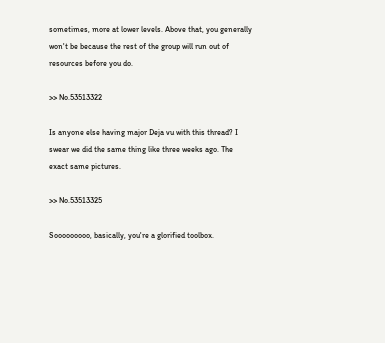sometimes, more at lower levels. Above that, you generally won't be because the rest of the group will run out of resources before you do.

>> No.53513322

Is anyone else having major Deja vu with this thread? I swear we did the same thing like three weeks ago. The exact same pictures.

>> No.53513325

Sooooooooo, basically, you're a glorified toolbox.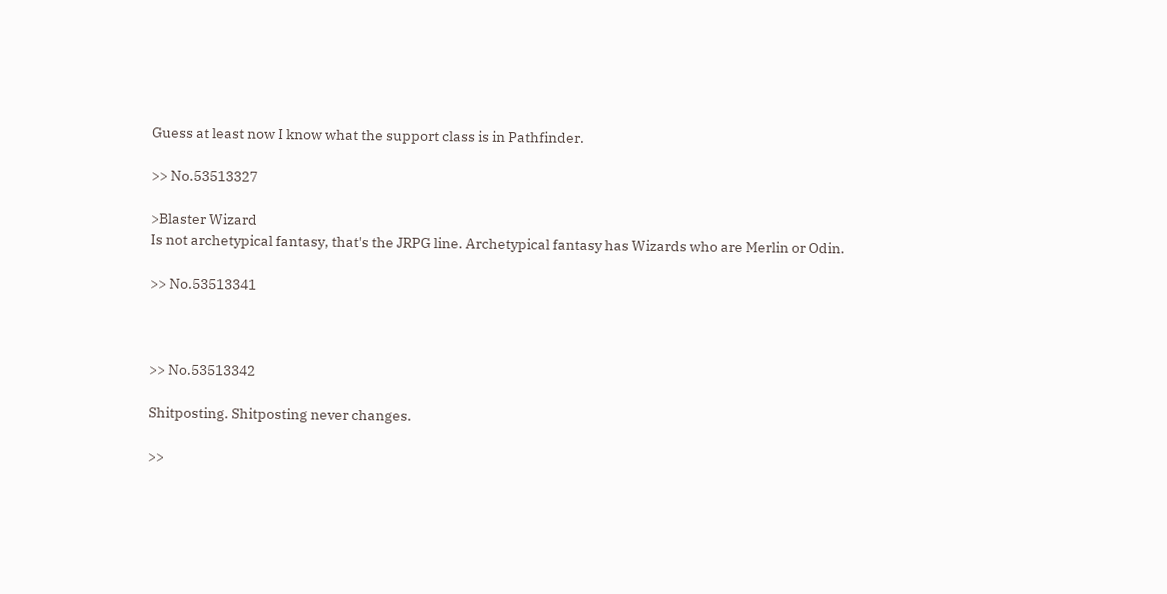Guess at least now I know what the support class is in Pathfinder.

>> No.53513327

>Blaster Wizard
Is not archetypical fantasy, that's the JRPG line. Archetypical fantasy has Wizards who are Merlin or Odin.

>> No.53513341



>> No.53513342

Shitposting. Shitposting never changes.

>>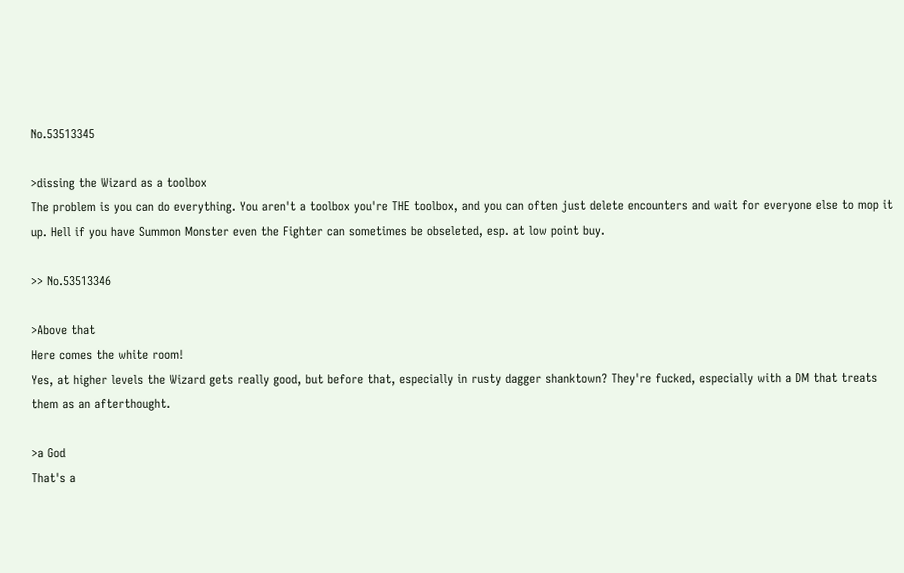No.53513345

>dissing the Wizard as a toolbox
The problem is you can do everything. You aren't a toolbox you're THE toolbox, and you can often just delete encounters and wait for everyone else to mop it up. Hell if you have Summon Monster even the Fighter can sometimes be obseleted, esp. at low point buy.

>> No.53513346

>Above that
Here comes the white room!
Yes, at higher levels the Wizard gets really good, but before that, especially in rusty dagger shanktown? They're fucked, especially with a DM that treats them as an afterthought.

>a God
That's a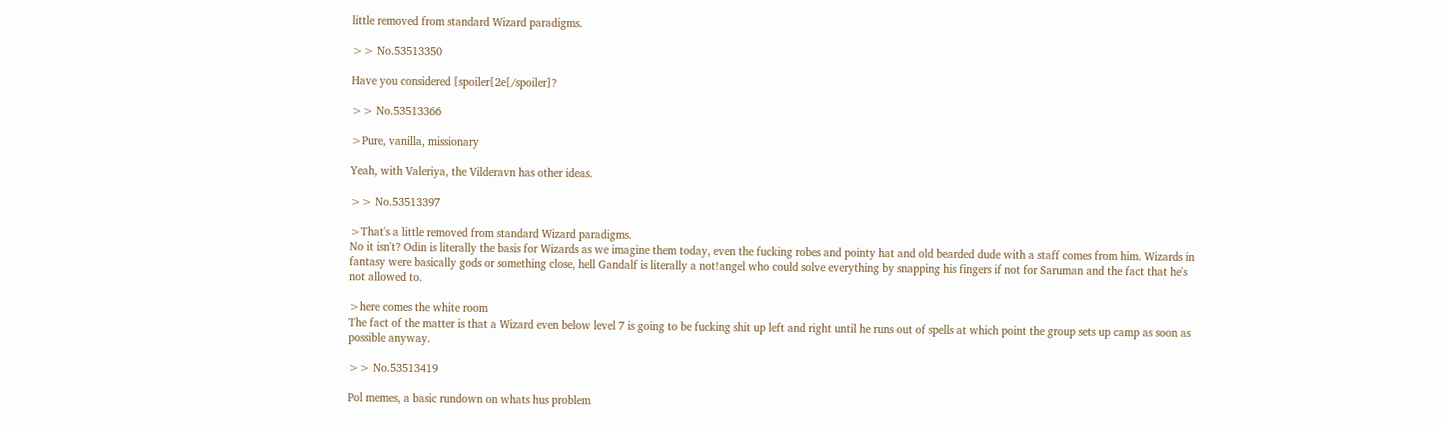little removed from standard Wizard paradigms.

>> No.53513350

Have you considered [spoiler[2e[/spoiler]?

>> No.53513366

>Pure, vanilla, missionary

Yeah, with Valeriya, the Vilderavn has other ideas.

>> No.53513397

>That's a little removed from standard Wizard paradigms.
No it isn't? Odin is literally the basis for Wizards as we imagine them today, even the fucking robes and pointy hat and old bearded dude with a staff comes from him. Wizards in fantasy were basically gods or something close, hell Gandalf is literally a not!angel who could solve everything by snapping his fingers if not for Saruman and the fact that he's not allowed to.

>here comes the white room
The fact of the matter is that a Wizard even below level 7 is going to be fucking shit up left and right until he runs out of spells at which point the group sets up camp as soon as possible anyway.

>> No.53513419

Pol memes, a basic rundown on whats hus problem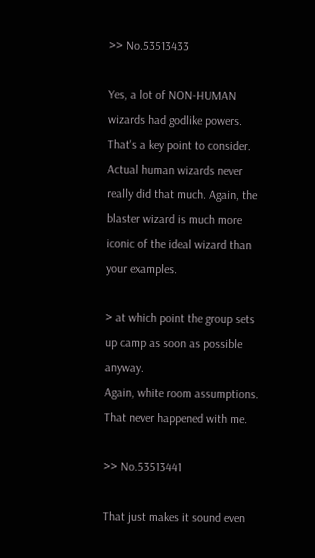>> No.53513433

Yes, a lot of NON-HUMAN wizards had godlike powers. That's a key point to consider. Actual human wizards never really did that much. Again, the blaster wizard is much more iconic of the ideal wizard than your examples.

> at which point the group sets up camp as soon as possible anyway.
Again, white room assumptions. That never happened with me.

>> No.53513441

That just makes it sound even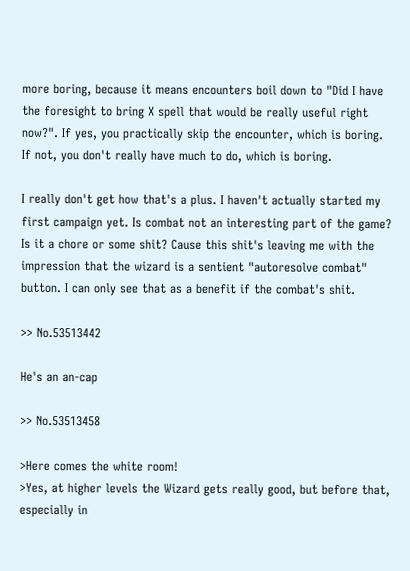more boring, because it means encounters boil down to "Did I have the foresight to bring X spell that would be really useful right now?". If yes, you practically skip the encounter, which is boring. If not, you don't really have much to do, which is boring.

I really don't get how that's a plus. I haven't actually started my first campaign yet. Is combat not an interesting part of the game? Is it a chore or some shit? Cause this shit's leaving me with the impression that the wizard is a sentient "autoresolve combat" button. I can only see that as a benefit if the combat's shit.

>> No.53513442

He's an an-cap

>> No.53513458

>Here comes the white room!
>Yes, at higher levels the Wizard gets really good, but before that, especially in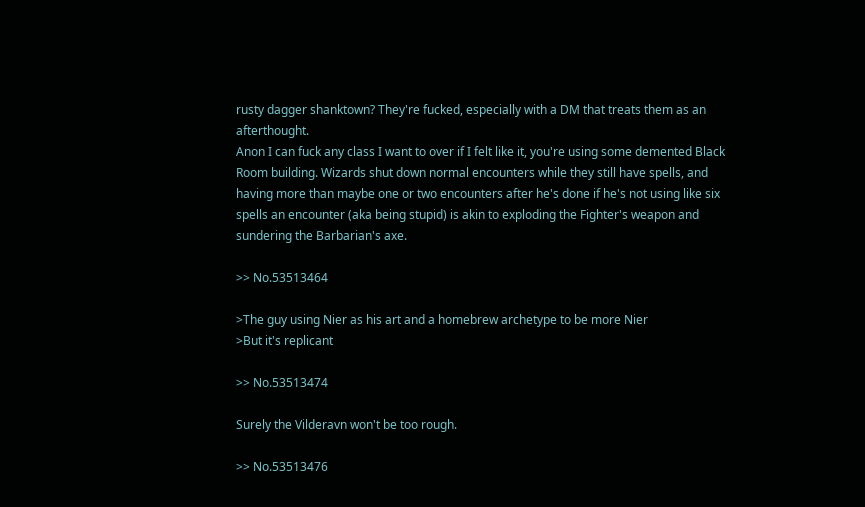rusty dagger shanktown? They're fucked, especially with a DM that treats them as an afterthought.
Anon I can fuck any class I want to over if I felt like it, you're using some demented Black Room building. Wizards shut down normal encounters while they still have spells, and having more than maybe one or two encounters after he's done if he's not using like six spells an encounter (aka being stupid) is akin to exploding the Fighter's weapon and sundering the Barbarian's axe.

>> No.53513464

>The guy using Nier as his art and a homebrew archetype to be more Nier
>But it's replicant

>> No.53513474

Surely the Vilderavn won't be too rough.

>> No.53513476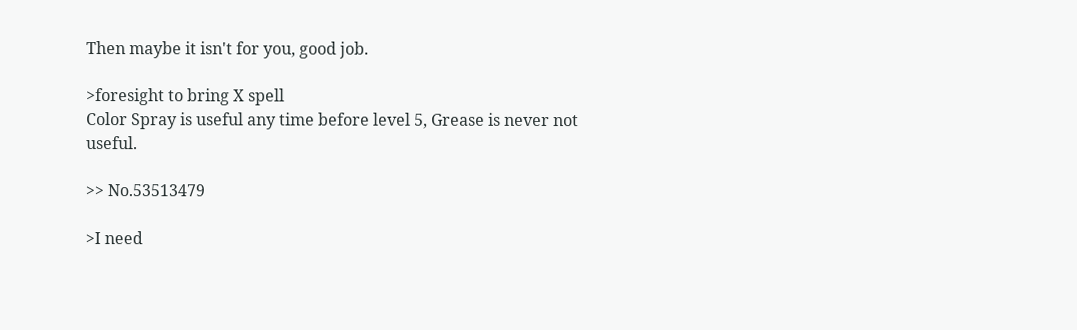Then maybe it isn't for you, good job.

>foresight to bring X spell
Color Spray is useful any time before level 5, Grease is never not useful.

>> No.53513479

>I need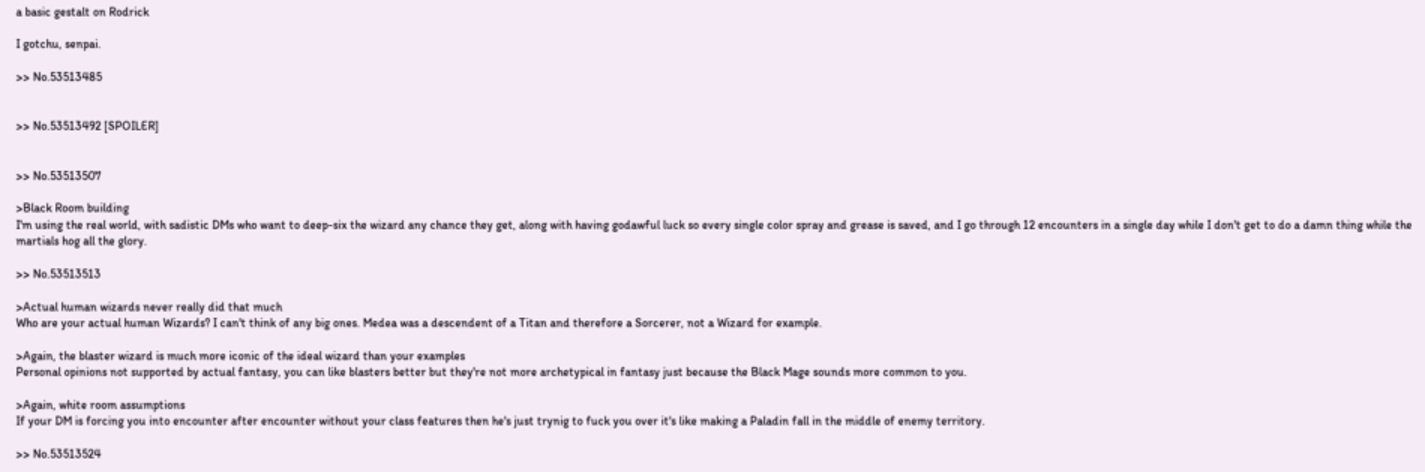a basic gestalt on Rodrick

I gotchu, senpai.

>> No.53513485


>> No.53513492 [SPOILER]


>> No.53513507

>Black Room building
I'm using the real world, with sadistic DMs who want to deep-six the wizard any chance they get, along with having godawful luck so every single color spray and grease is saved, and I go through 12 encounters in a single day while I don't get to do a damn thing while the martials hog all the glory.

>> No.53513513

>Actual human wizards never really did that much
Who are your actual human Wizards? I can't think of any big ones. Medea was a descendent of a Titan and therefore a Sorcerer, not a Wizard for example.

>Again, the blaster wizard is much more iconic of the ideal wizard than your examples
Personal opinions not supported by actual fantasy, you can like blasters better but they're not more archetypical in fantasy just because the Black Mage sounds more common to you.

>Again, white room assumptions
If your DM is forcing you into encounter after encounter without your class features then he's just trynig to fuck you over it's like making a Paladin fall in the middle of enemy territory.

>> No.53513524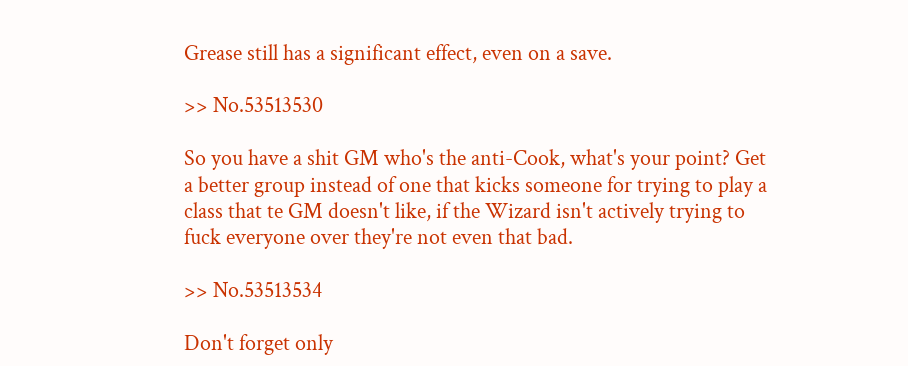Grease still has a significant effect, even on a save.

>> No.53513530

So you have a shit GM who's the anti-Cook, what's your point? Get a better group instead of one that kicks someone for trying to play a class that te GM doesn't like, if the Wizard isn't actively trying to fuck everyone over they're not even that bad.

>> No.53513534

Don't forget only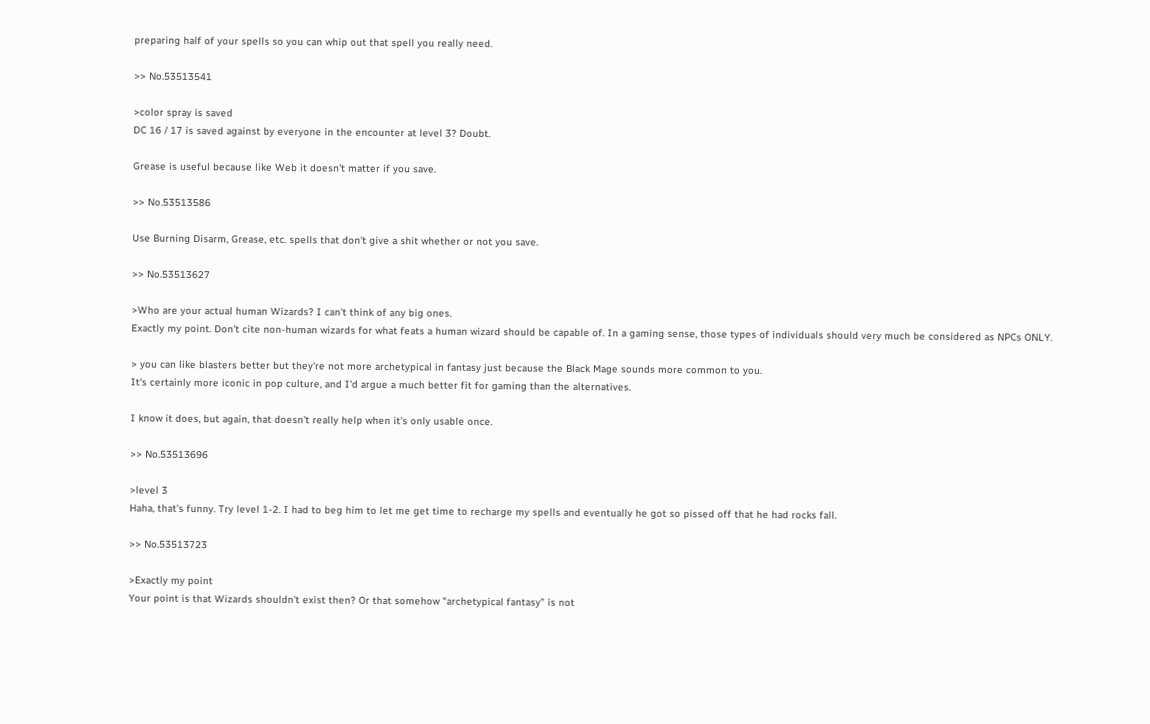preparing half of your spells so you can whip out that spell you really need.

>> No.53513541

>color spray is saved
DC 16 / 17 is saved against by everyone in the encounter at level 3? Doubt.

Grease is useful because like Web it doesn't matter if you save.

>> No.53513586

Use Burning Disarm, Grease, etc. spells that don't give a shit whether or not you save.

>> No.53513627

>Who are your actual human Wizards? I can't think of any big ones.
Exactly my point. Don't cite non-human wizards for what feats a human wizard should be capable of. In a gaming sense, those types of individuals should very much be considered as NPCs ONLY.

> you can like blasters better but they're not more archetypical in fantasy just because the Black Mage sounds more common to you.
It's certainly more iconic in pop culture, and I'd argue a much better fit for gaming than the alternatives.

I know it does, but again, that doesn't really help when it's only usable once.

>> No.53513696

>level 3
Haha, that's funny. Try level 1-2. I had to beg him to let me get time to recharge my spells and eventually he got so pissed off that he had rocks fall.

>> No.53513723

>Exactly my point
Your point is that Wizards shouldn't exist then? Or that somehow "archetypical fantasy" is not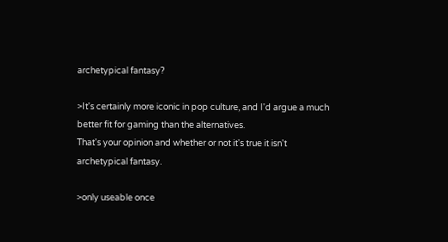archetypical fantasy?

>It's certainly more iconic in pop culture, and I'd argue a much better fit for gaming than the alternatives.
That's your opinion and whether or not it's true it isn't archetypical fantasy.

>only useable once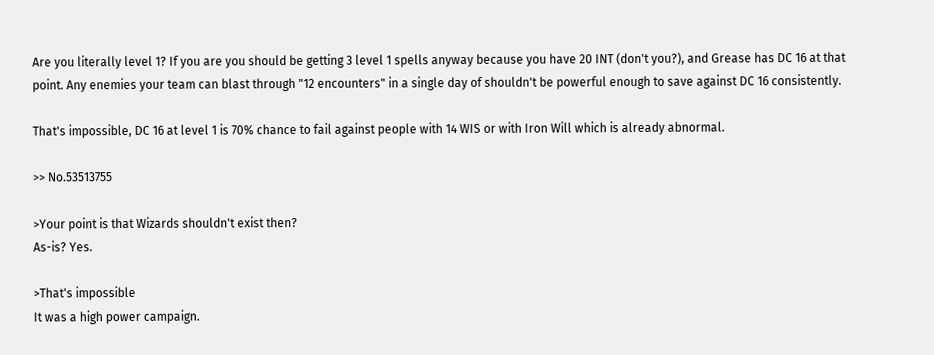Are you literally level 1? If you are you should be getting 3 level 1 spells anyway because you have 20 INT (don't you?), and Grease has DC 16 at that point. Any enemies your team can blast through "12 encounters" in a single day of shouldn't be powerful enough to save against DC 16 consistently.

That's impossible, DC 16 at level 1 is 70% chance to fail against people with 14 WIS or with Iron Will which is already abnormal.

>> No.53513755

>Your point is that Wizards shouldn't exist then?
As-is? Yes.

>That's impossible
It was a high power campaign.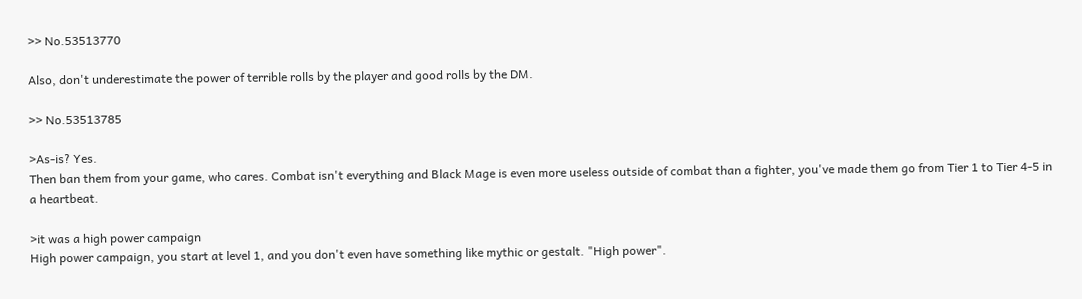>> No.53513770

Also, don't underestimate the power of terrible rolls by the player and good rolls by the DM.

>> No.53513785

>As-is? Yes.
Then ban them from your game, who cares. Combat isn't everything and Black Mage is even more useless outside of combat than a fighter, you've made them go from Tier 1 to Tier 4-5 in a heartbeat.

>it was a high power campaign
High power campaign, you start at level 1, and you don't even have something like mythic or gestalt. "High power".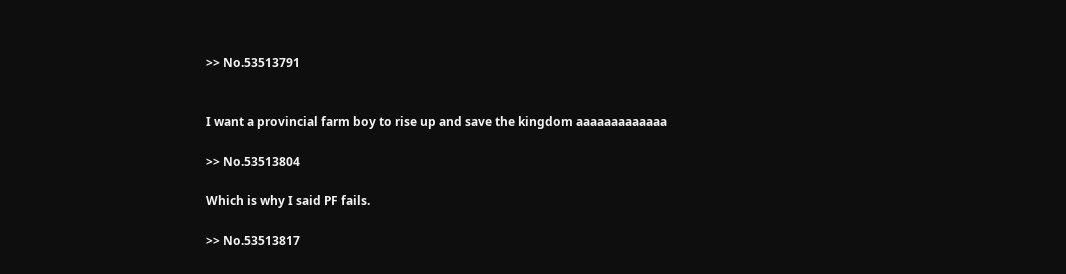>> No.53513791


I want a provincial farm boy to rise up and save the kingdom aaaaaaaaaaaaa

>> No.53513804

Which is why I said PF fails.

>> No.53513817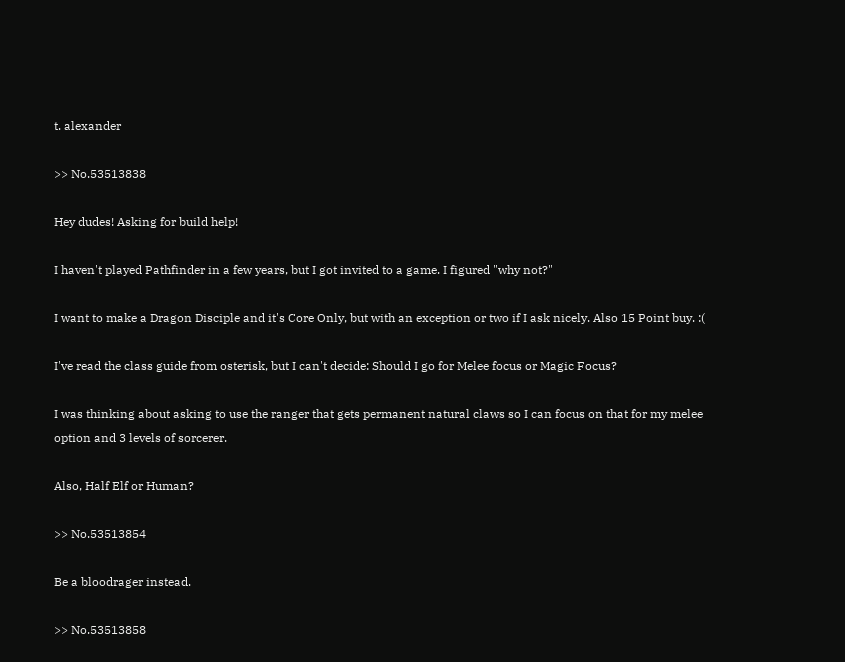t. alexander

>> No.53513838

Hey dudes! Asking for build help!

I haven't played Pathfinder in a few years, but I got invited to a game. I figured "why not?"

I want to make a Dragon Disciple and it's Core Only, but with an exception or two if I ask nicely. Also 15 Point buy. :(

I've read the class guide from osterisk, but I can't decide: Should I go for Melee focus or Magic Focus?

I was thinking about asking to use the ranger that gets permanent natural claws so I can focus on that for my melee option and 3 levels of sorcerer.

Also, Half Elf or Human?

>> No.53513854

Be a bloodrager instead.

>> No.53513858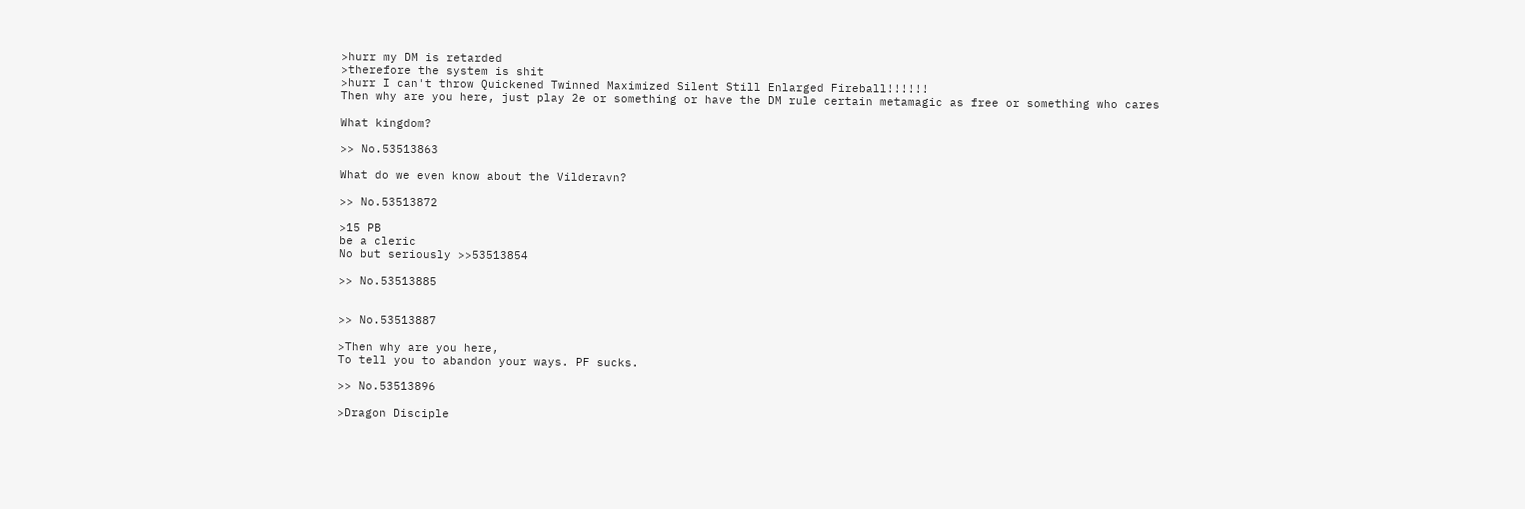>hurr my DM is retarded
>therefore the system is shit
>hurr I can't throw Quickened Twinned Maximized Silent Still Enlarged Fireball!!!!!!
Then why are you here, just play 2e or something or have the DM rule certain metamagic as free or something who cares

What kingdom?

>> No.53513863

What do we even know about the Vilderavn?

>> No.53513872

>15 PB
be a cleric
No but seriously >>53513854

>> No.53513885


>> No.53513887

>Then why are you here,
To tell you to abandon your ways. PF sucks.

>> No.53513896

>Dragon Disciple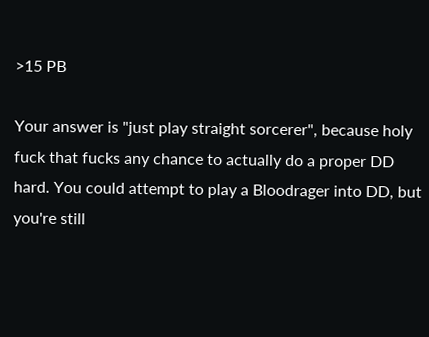>15 PB

Your answer is "just play straight sorcerer", because holy fuck that fucks any chance to actually do a proper DD hard. You could attempt to play a Bloodrager into DD, but you're still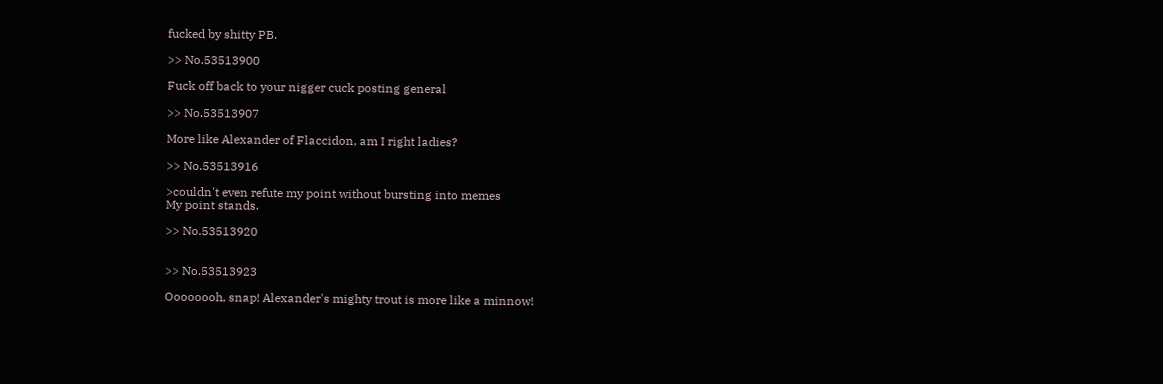fucked by shitty PB.

>> No.53513900

Fuck off back to your nigger cuck posting general

>> No.53513907

More like Alexander of Flaccidon, am I right ladies?

>> No.53513916

>couldn't even refute my point without bursting into memes
My point stands.

>> No.53513920


>> No.53513923

Oooooooh, snap! Alexander's mighty trout is more like a minnow!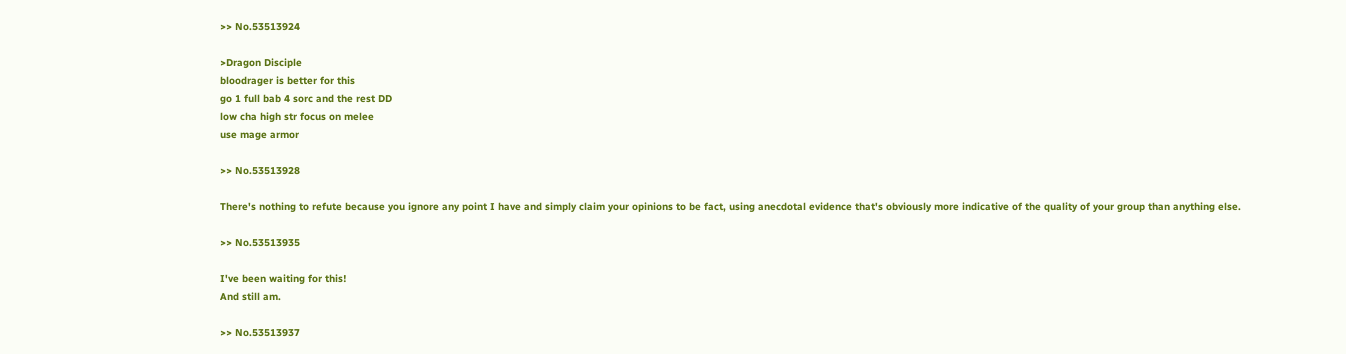>> No.53513924

>Dragon Disciple
bloodrager is better for this
go 1 full bab 4 sorc and the rest DD
low cha high str focus on melee
use mage armor

>> No.53513928

There's nothing to refute because you ignore any point I have and simply claim your opinions to be fact, using anecdotal evidence that's obviously more indicative of the quality of your group than anything else.

>> No.53513935

I've been waiting for this!
And still am.

>> No.53513937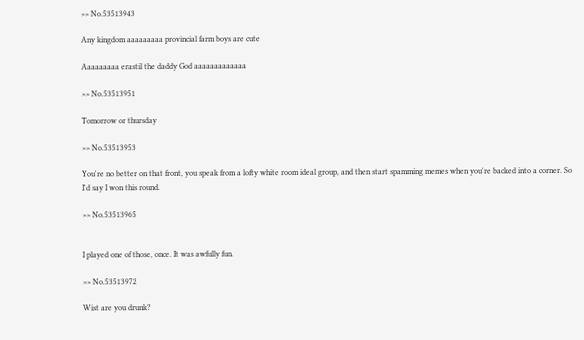>> No.53513943

Any kingdom aaaaaaaaa provincial farm boys are cute

Aaaaaaaaa erastil the daddy God aaaaaaaaaaaaa

>> No.53513951

Tomorrow or thursday

>> No.53513953

You're no better on that front, you speak from a lofty white room ideal group, and then start spamming memes when you're backed into a corner. So I'd say I won this round.

>> No.53513965


I played one of those, once. It was awfully fun.

>> No.53513972

Wist are you drunk?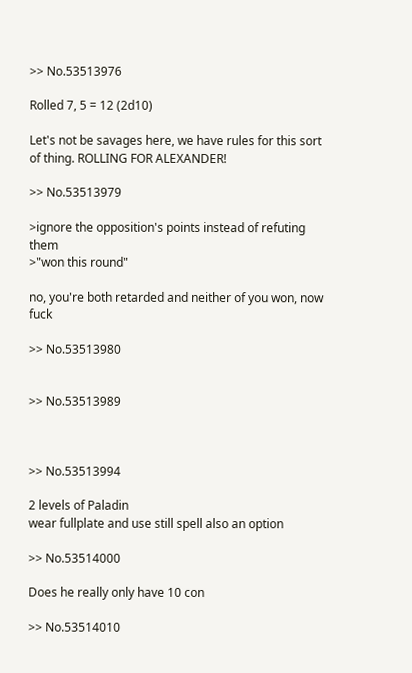>> No.53513976

Rolled 7, 5 = 12 (2d10)

Let's not be savages here, we have rules for this sort of thing. ROLLING FOR ALEXANDER!

>> No.53513979

>ignore the opposition's points instead of refuting them
>"won this round"

no, you're both retarded and neither of you won, now fuck

>> No.53513980


>> No.53513989



>> No.53513994

2 levels of Paladin
wear fullplate and use still spell also an option

>> No.53514000

Does he really only have 10 con

>> No.53514010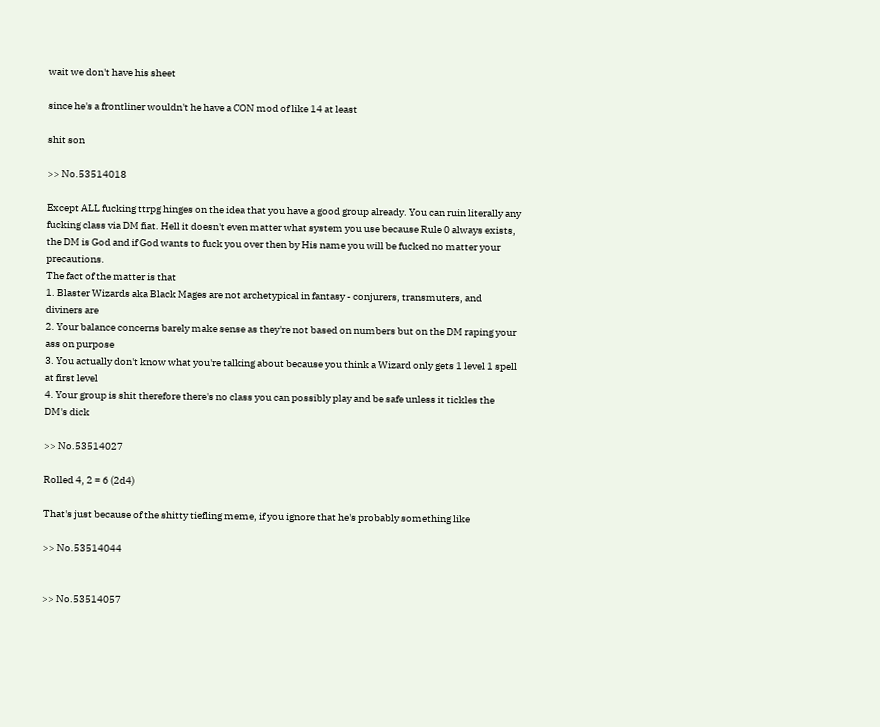wait we don't have his sheet

since he's a frontliner wouldn't he have a CON mod of like 14 at least

shit son

>> No.53514018

Except ALL fucking ttrpg hinges on the idea that you have a good group already. You can ruin literally any fucking class via DM fiat. Hell it doesn't even matter what system you use because Rule 0 always exists, the DM is God and if God wants to fuck you over then by His name you will be fucked no matter your precautions.
The fact of the matter is that
1. Blaster Wizards aka Black Mages are not archetypical in fantasy - conjurers, transmuters, and diviners are
2. Your balance concerns barely make sense as they're not based on numbers but on the DM raping your ass on purpose
3. You actually don't know what you're talking about because you think a Wizard only gets 1 level 1 spell at first level
4. Your group is shit therefore there's no class you can possibly play and be safe unless it tickles the DM's dick

>> No.53514027

Rolled 4, 2 = 6 (2d4)

That's just because of the shitty tiefling meme, if you ignore that he's probably something like

>> No.53514044


>> No.53514057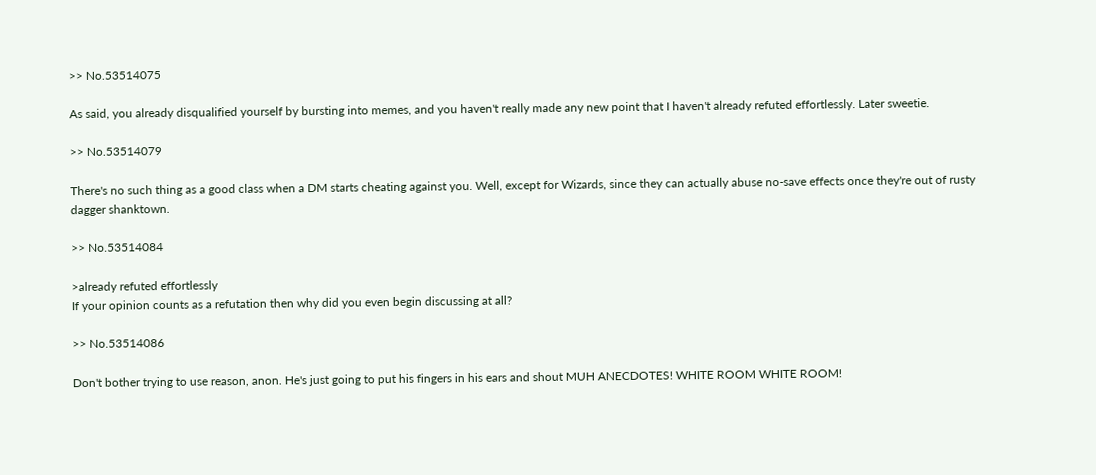>> No.53514075

As said, you already disqualified yourself by bursting into memes, and you haven't really made any new point that I haven't already refuted effortlessly. Later sweetie.

>> No.53514079

There's no such thing as a good class when a DM starts cheating against you. Well, except for Wizards, since they can actually abuse no-save effects once they're out of rusty dagger shanktown.

>> No.53514084

>already refuted effortlessly
If your opinion counts as a refutation then why did you even begin discussing at all?

>> No.53514086

Don't bother trying to use reason, anon. He's just going to put his fingers in his ears and shout MUH ANECDOTES! WHITE ROOM WHITE ROOM!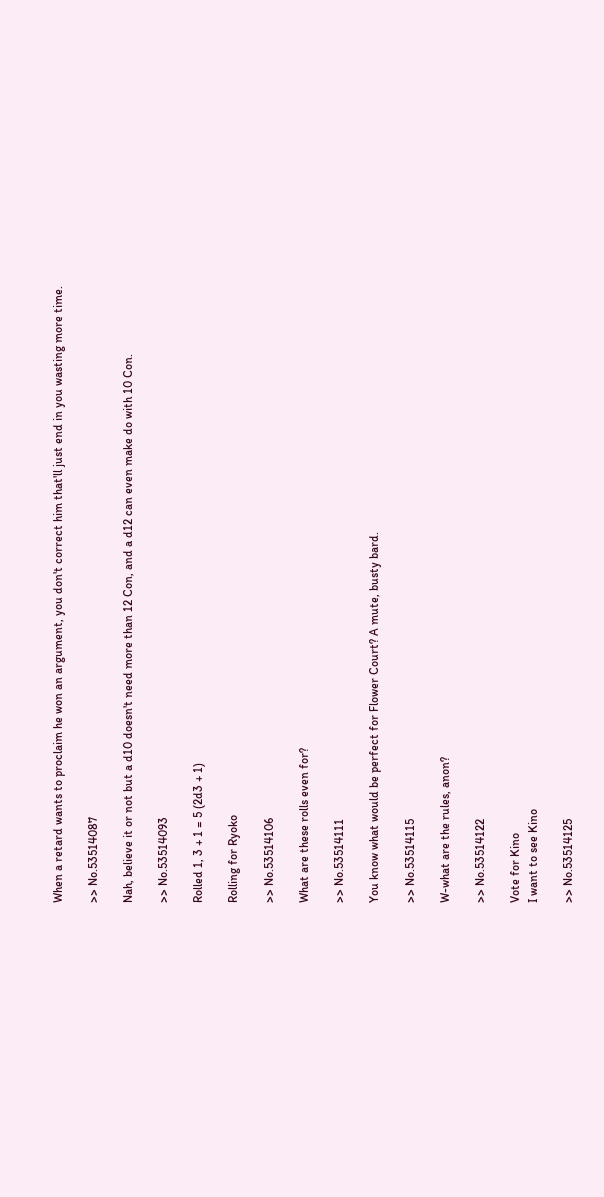When a retard wants to proclaim he won an argument, you don't correct him that'll just end in you wasting more time.

>> No.53514087

Nah, believe it or not but a d10 doesn't need more than 12 Con, and a d12 can even make do with 10 Con.

>> No.53514093

Rolled 1, 3 + 1 = 5 (2d3 + 1)

Rolling for Ryoko

>> No.53514106

What are these rolls even for?

>> No.53514111

You know what would be perfect for Flower Court? A mute, busty bard.

>> No.53514115

W-what are the rules, anon?

>> No.53514122

Vote for Kino
I want to see Kino

>> No.53514125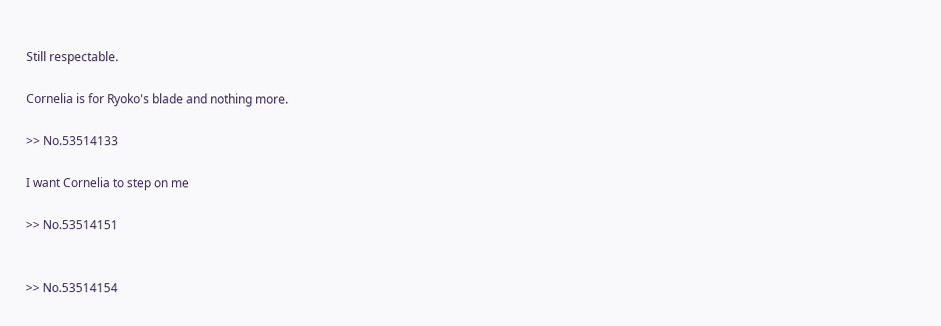Still respectable.

Cornelia is for Ryoko's blade and nothing more.

>> No.53514133

I want Cornelia to step on me

>> No.53514151


>> No.53514154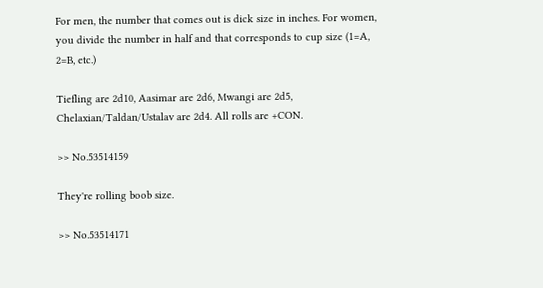For men, the number that comes out is dick size in inches. For women, you divide the number in half and that corresponds to cup size (1=A, 2=B, etc.)

Tiefling are 2d10, Aasimar are 2d6, Mwangi are 2d5, Chelaxian/Taldan/Ustalav are 2d4. All rolls are +CON.

>> No.53514159

They're rolling boob size.

>> No.53514171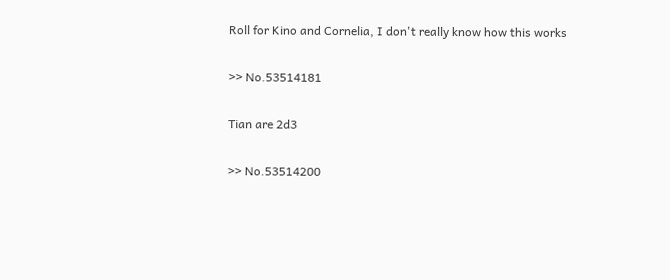Roll for Kino and Cornelia, I don't really know how this works

>> No.53514181

Tian are 2d3

>> No.53514200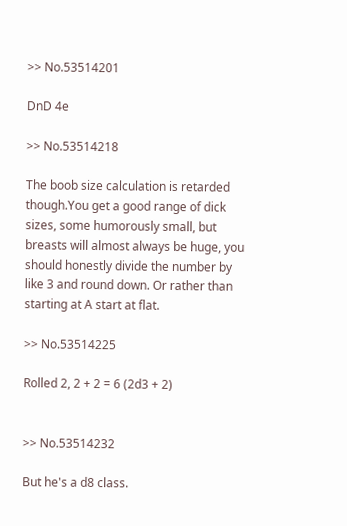>> No.53514201

DnD 4e

>> No.53514218

The boob size calculation is retarded though.You get a good range of dick sizes, some humorously small, but breasts will almost always be huge, you should honestly divide the number by like 3 and round down. Or rather than starting at A start at flat.

>> No.53514225

Rolled 2, 2 + 2 = 6 (2d3 + 2)


>> No.53514232

But he's a d8 class.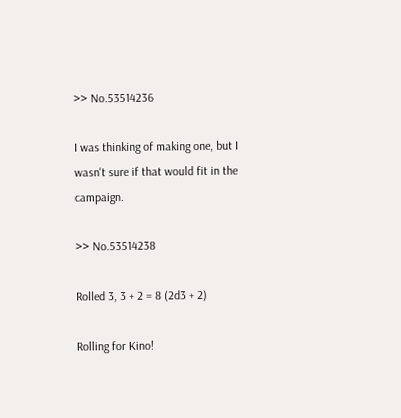>> No.53514236

I was thinking of making one, but I wasn't sure if that would fit in the campaign.

>> No.53514238

Rolled 3, 3 + 2 = 8 (2d3 + 2)

Rolling for Kino!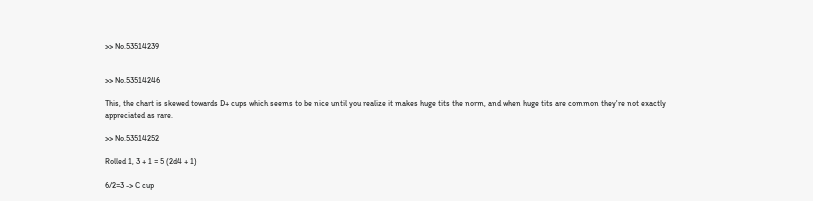>> No.53514239


>> No.53514246

This, the chart is skewed towards D+ cups which seems to be nice until you realize it makes huge tits the norm, and when huge tits are common they're not exactly appreciated as rare.

>> No.53514252

Rolled 1, 3 + 1 = 5 (2d4 + 1)

6/2=3 -> C cup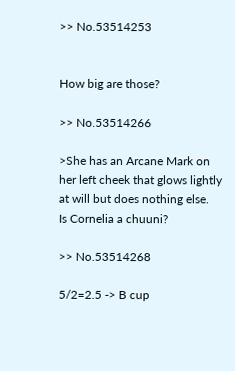>> No.53514253


How big are those?

>> No.53514266

>She has an Arcane Mark on her left cheek that glows lightly at will but does nothing else.
Is Cornelia a chuuni?

>> No.53514268

5/2=2.5 -> B cup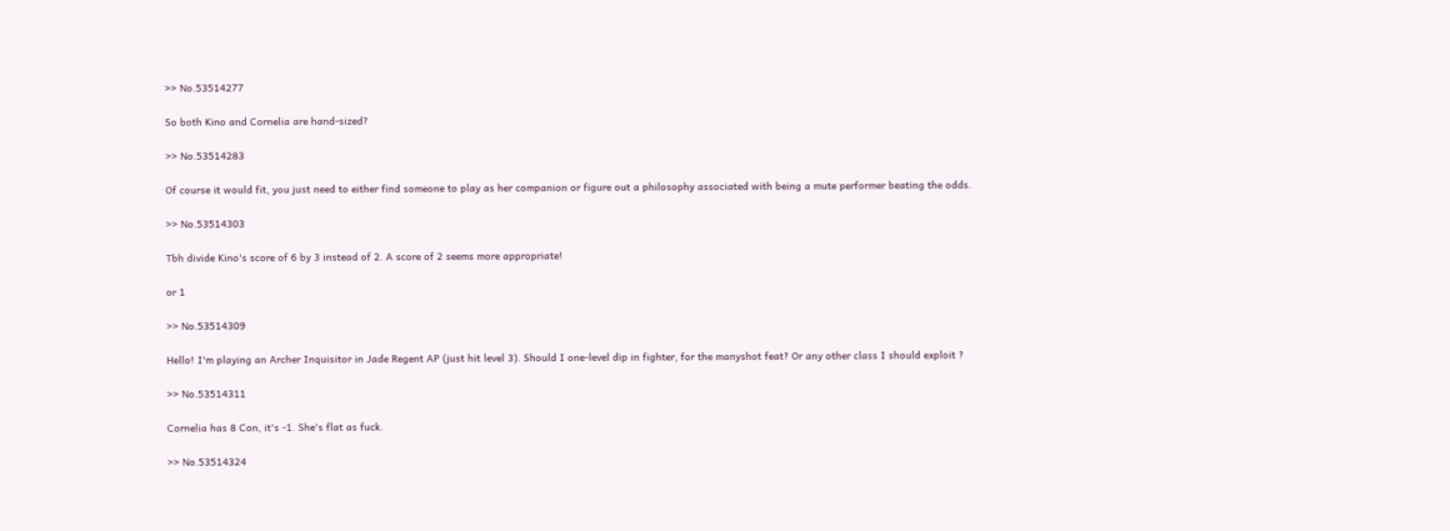>> No.53514277

So both Kino and Cornelia are hand-sized?

>> No.53514283

Of course it would fit, you just need to either find someone to play as her companion or figure out a philosophy associated with being a mute performer beating the odds.

>> No.53514303

Tbh divide Kino's score of 6 by 3 instead of 2. A score of 2 seems more appropriate!

or 1

>> No.53514309

Hello! I'm playing an Archer Inquisitor in Jade Regent AP (just hit level 3). Should I one-level dip in fighter, for the manyshot feat? Or any other class I should exploit ?

>> No.53514311

Cornelia has 8 Con, it's -1. She's flat as fuck.

>> No.53514324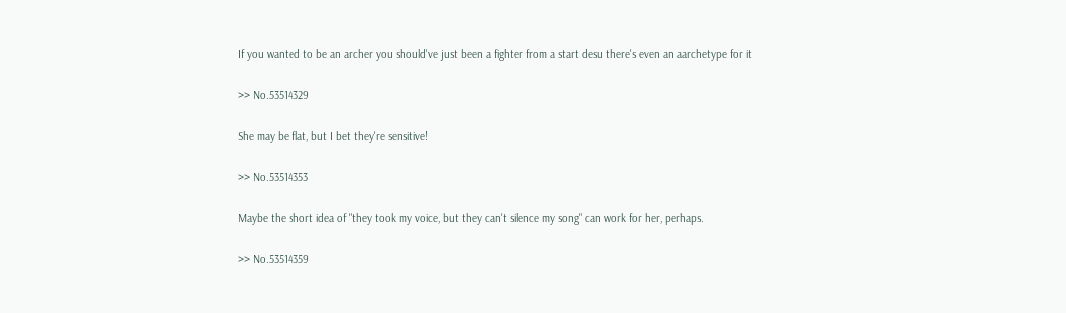If you wanted to be an archer you should've just been a fighter from a start desu there's even an aarchetype for it

>> No.53514329

She may be flat, but I bet they're sensitive!

>> No.53514353

Maybe the short idea of "they took my voice, but they can't silence my song" can work for her, perhaps.

>> No.53514359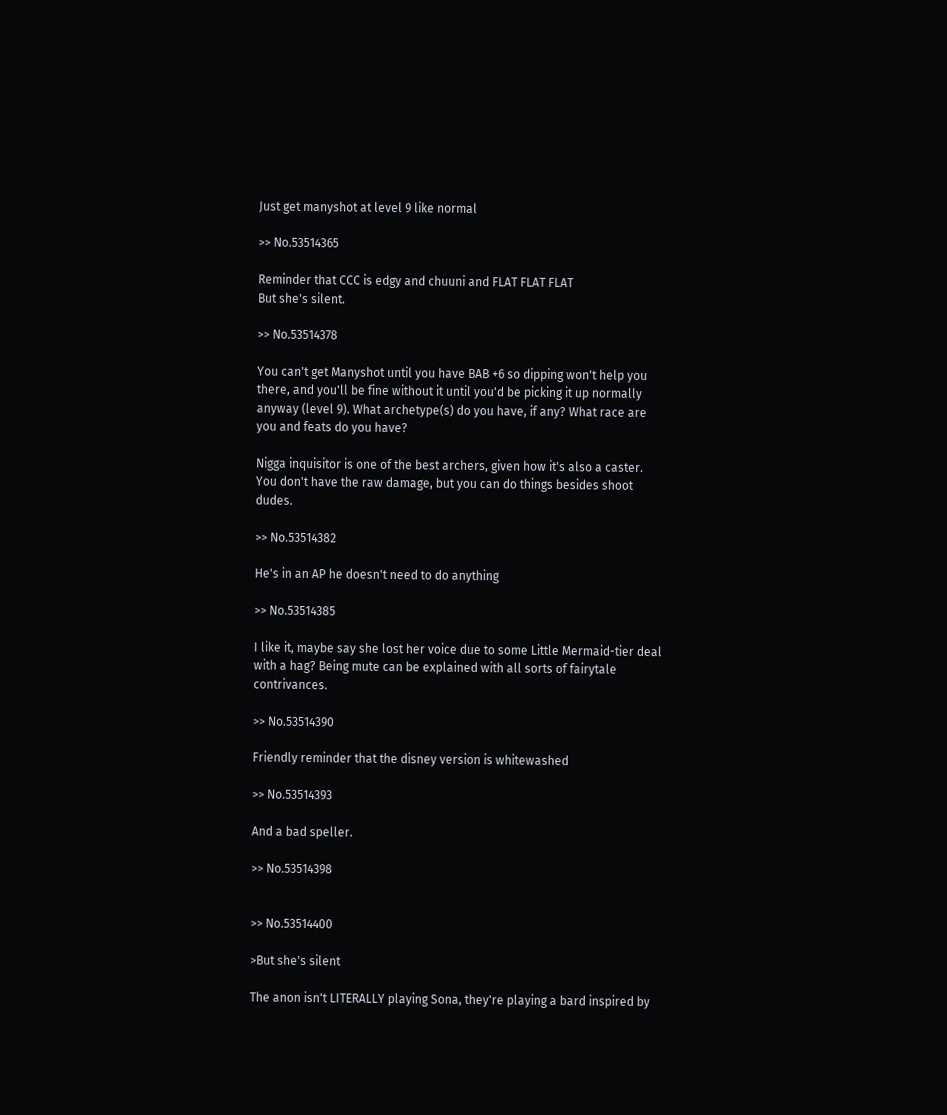Just get manyshot at level 9 like normal

>> No.53514365

Reminder that CCC is edgy and chuuni and FLAT FLAT FLAT
But she's silent.

>> No.53514378

You can't get Manyshot until you have BAB +6 so dipping won't help you there, and you'll be fine without it until you'd be picking it up normally anyway (level 9). What archetype(s) do you have, if any? What race are you and feats do you have?

Nigga inquisitor is one of the best archers, given how it's also a caster. You don't have the raw damage, but you can do things besides shoot dudes.

>> No.53514382

He's in an AP he doesn't need to do anything

>> No.53514385

I like it, maybe say she lost her voice due to some Little Mermaid-tier deal with a hag? Being mute can be explained with all sorts of fairytale contrivances.

>> No.53514390

Friendly reminder that the disney version is whitewashed

>> No.53514393

And a bad speller.

>> No.53514398


>> No.53514400

>But she's silent

The anon isn't LITERALLY playing Sona, they're playing a bard inspired by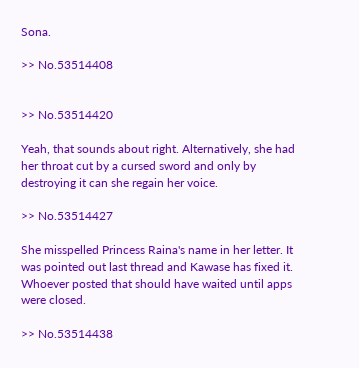Sona.

>> No.53514408


>> No.53514420

Yeah, that sounds about right. Alternatively, she had her throat cut by a cursed sword and only by destroying it can she regain her voice.

>> No.53514427

She misspelled Princess Raina's name in her letter. It was pointed out last thread and Kawase has fixed it. Whoever posted that should have waited until apps were closed.

>> No.53514438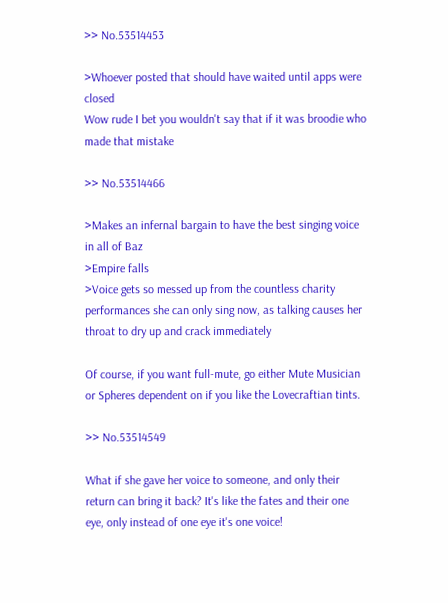>> No.53514453

>Whoever posted that should have waited until apps were closed
Wow rude I bet you wouldn't say that if it was broodie who made that mistake

>> No.53514466

>Makes an infernal bargain to have the best singing voice in all of Baz
>Empire falls
>Voice gets so messed up from the countless charity performances she can only sing now, as talking causes her throat to dry up and crack immediately

Of course, if you want full-mute, go either Mute Musician or Spheres dependent on if you like the Lovecraftian tints.

>> No.53514549

What if she gave her voice to someone, and only their return can bring it back? It's like the fates and their one eye, only instead of one eye it's one voice!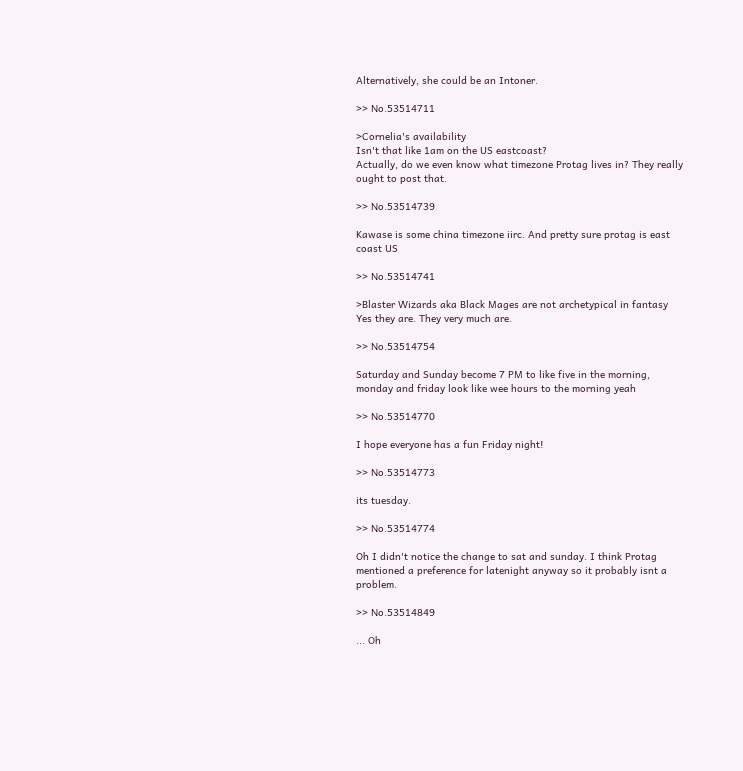Alternatively, she could be an Intoner.

>> No.53514711

>Cornelia's availability
Isn't that like 1am on the US eastcoast?
Actually, do we even know what timezone Protag lives in? They really ought to post that.

>> No.53514739

Kawase is some china timezone iirc. And pretty sure protag is east coast US

>> No.53514741

>Blaster Wizards aka Black Mages are not archetypical in fantasy
Yes they are. They very much are.

>> No.53514754

Saturday and Sunday become 7 PM to like five in the morning, monday and friday look like wee hours to the morning yeah

>> No.53514770

I hope everyone has a fun Friday night!

>> No.53514773

its tuesday.

>> No.53514774

Oh I didn't notice the change to sat and sunday. I think Protag mentioned a preference for latenight anyway so it probably isnt a problem.

>> No.53514849

... Oh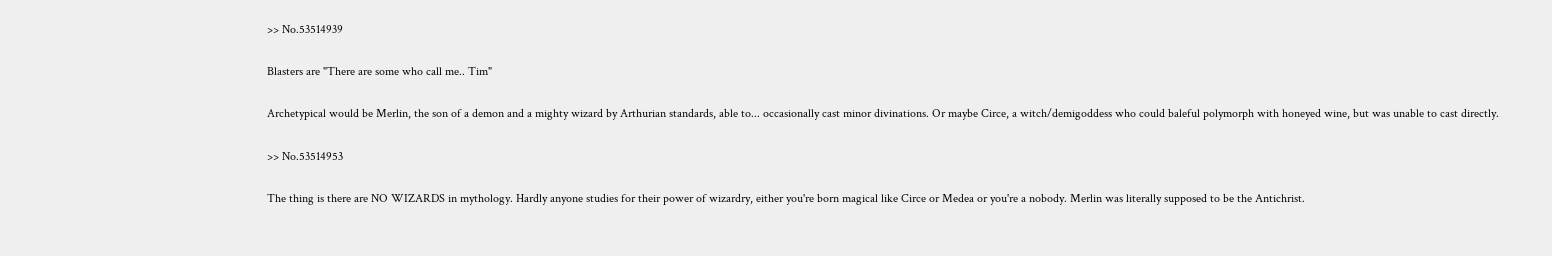>> No.53514939

Blasters are "There are some who call me.. Tim"

Archetypical would be Merlin, the son of a demon and a mighty wizard by Arthurian standards, able to... occasionally cast minor divinations. Or maybe Circe, a witch/demigoddess who could baleful polymorph with honeyed wine, but was unable to cast directly.

>> No.53514953

The thing is there are NO WIZARDS in mythology. Hardly anyone studies for their power of wizardry, either you're born magical like Circe or Medea or you're a nobody. Merlin was literally supposed to be the Antichrist.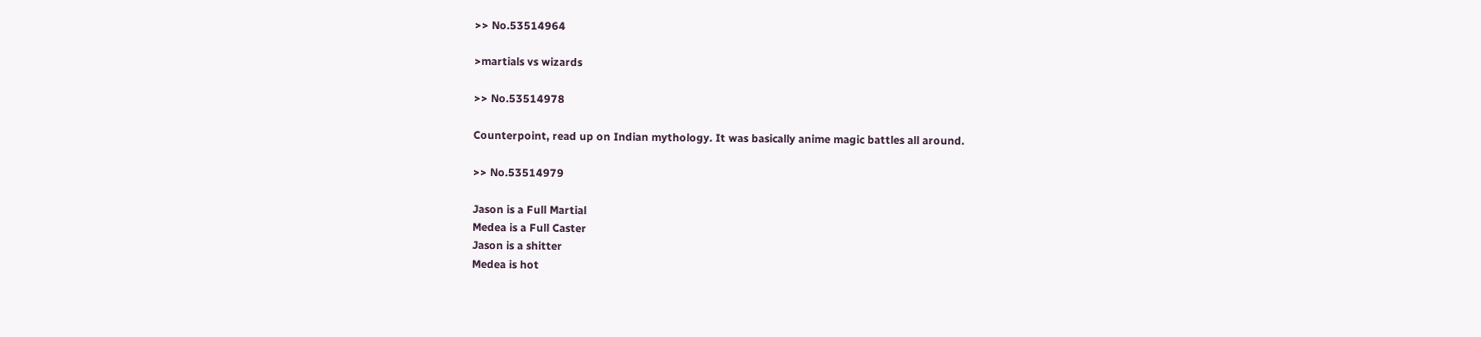>> No.53514964

>martials vs wizards

>> No.53514978

Counterpoint, read up on Indian mythology. It was basically anime magic battles all around.

>> No.53514979

Jason is a Full Martial
Medea is a Full Caster
Jason is a shitter
Medea is hot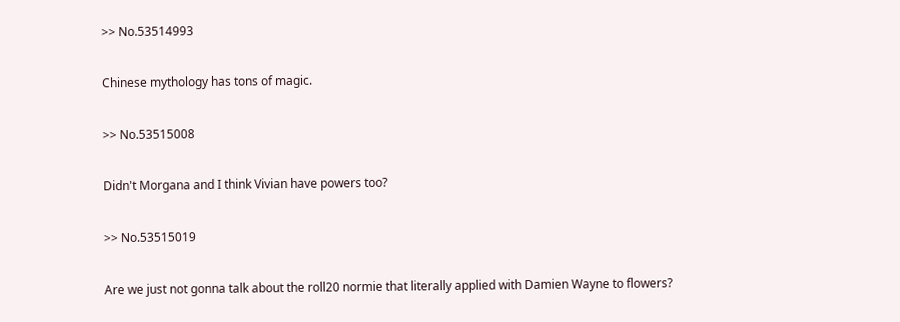>> No.53514993

Chinese mythology has tons of magic.

>> No.53515008

Didn't Morgana and I think Vivian have powers too?

>> No.53515019

Are we just not gonna talk about the roll20 normie that literally applied with Damien Wayne to flowers?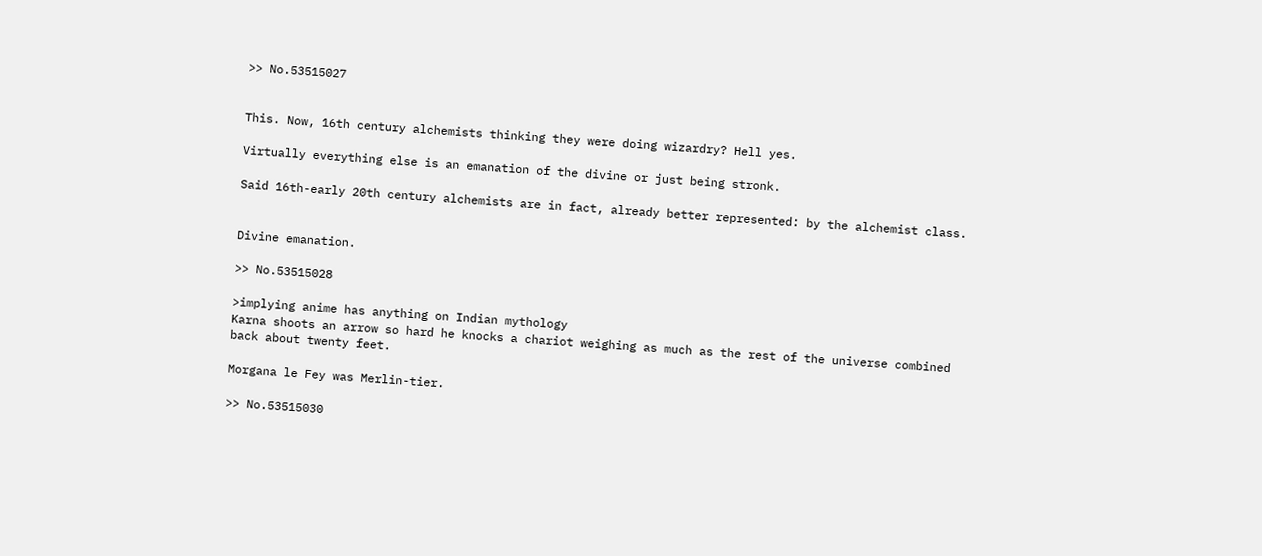>> No.53515027


This. Now, 16th century alchemists thinking they were doing wizardry? Hell yes.

Virtually everything else is an emanation of the divine or just being stronk.

Said 16th-early 20th century alchemists are in fact, already better represented: by the alchemist class.


Divine emanation.

>> No.53515028

>implying anime has anything on Indian mythology
Karna shoots an arrow so hard he knocks a chariot weighing as much as the rest of the universe combined back about twenty feet.

Morgana le Fey was Merlin-tier.

>> No.53515030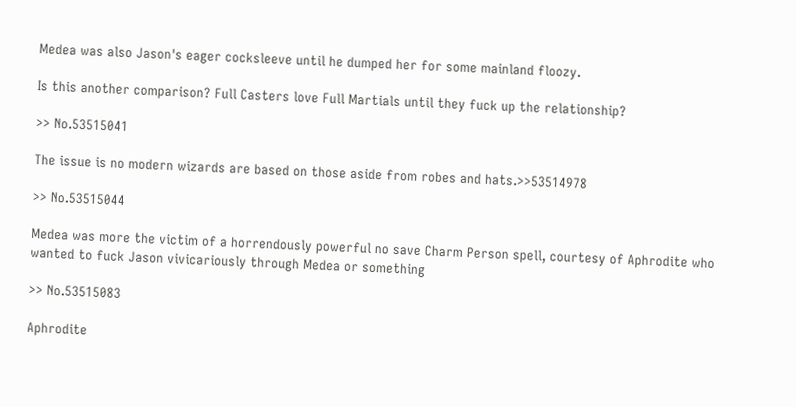Medea was also Jason's eager cocksleeve until he dumped her for some mainland floozy.

Is this another comparison? Full Casters love Full Martials until they fuck up the relationship?

>> No.53515041

The issue is no modern wizards are based on those aside from robes and hats.>>53514978

>> No.53515044

Medea was more the victim of a horrendously powerful no save Charm Person spell, courtesy of Aphrodite who wanted to fuck Jason vivicariously through Medea or something

>> No.53515083

Aphrodite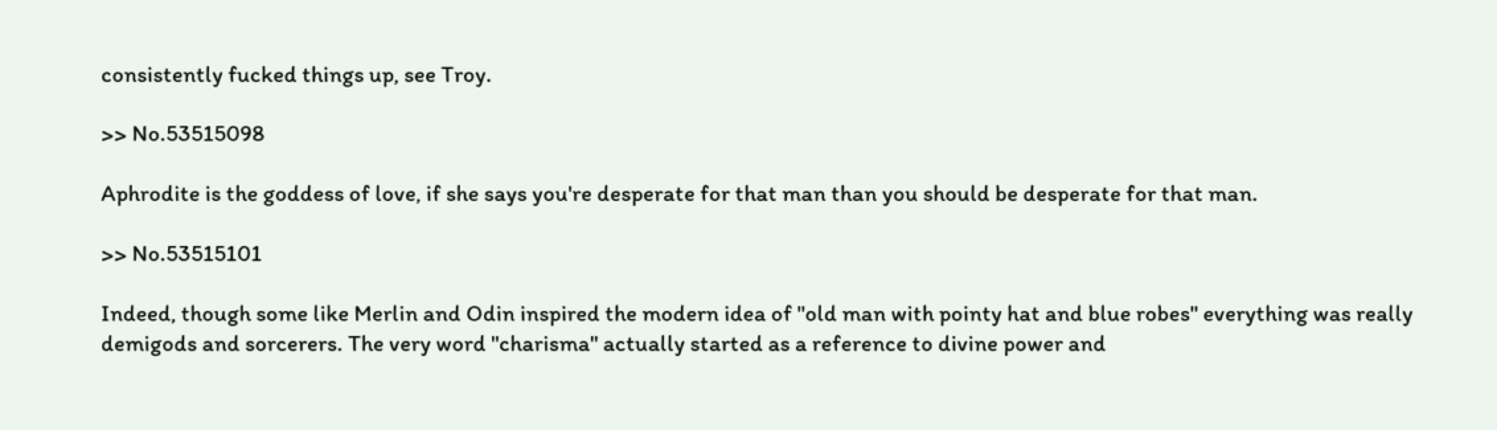consistently fucked things up, see Troy.

>> No.53515098

Aphrodite is the goddess of love, if she says you're desperate for that man than you should be desperate for that man.

>> No.53515101

Indeed, though some like Merlin and Odin inspired the modern idea of "old man with pointy hat and blue robes" everything was really demigods and sorcerers. The very word "charisma" actually started as a reference to divine power and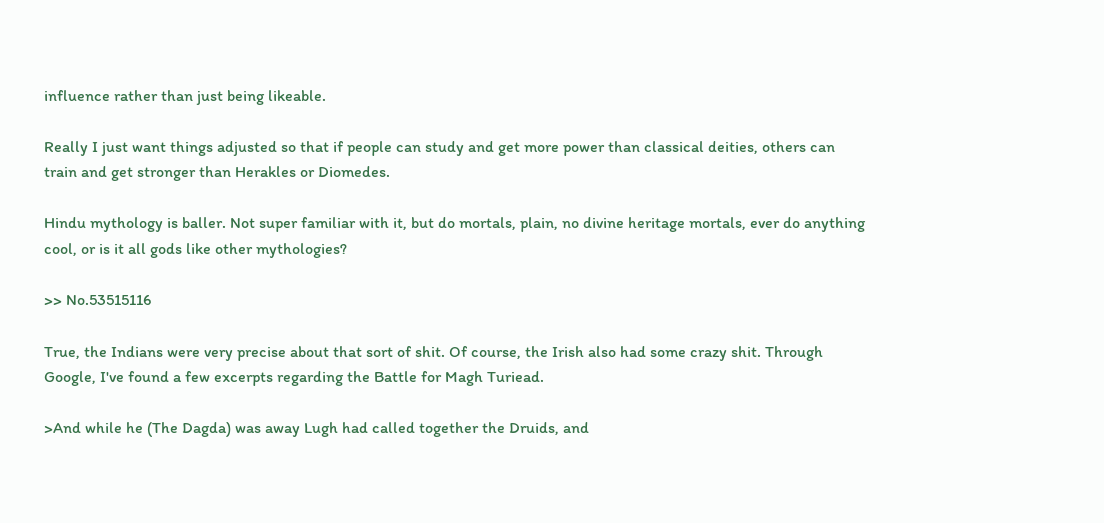influence rather than just being likeable.

Really I just want things adjusted so that if people can study and get more power than classical deities, others can train and get stronger than Herakles or Diomedes.

Hindu mythology is baller. Not super familiar with it, but do mortals, plain, no divine heritage mortals, ever do anything cool, or is it all gods like other mythologies?

>> No.53515116

True, the Indians were very precise about that sort of shit. Of course, the Irish also had some crazy shit. Through Google, I've found a few excerpts regarding the Battle for Magh Turiead.

>And while he (The Dagda) was away Lugh had called together the Druids, and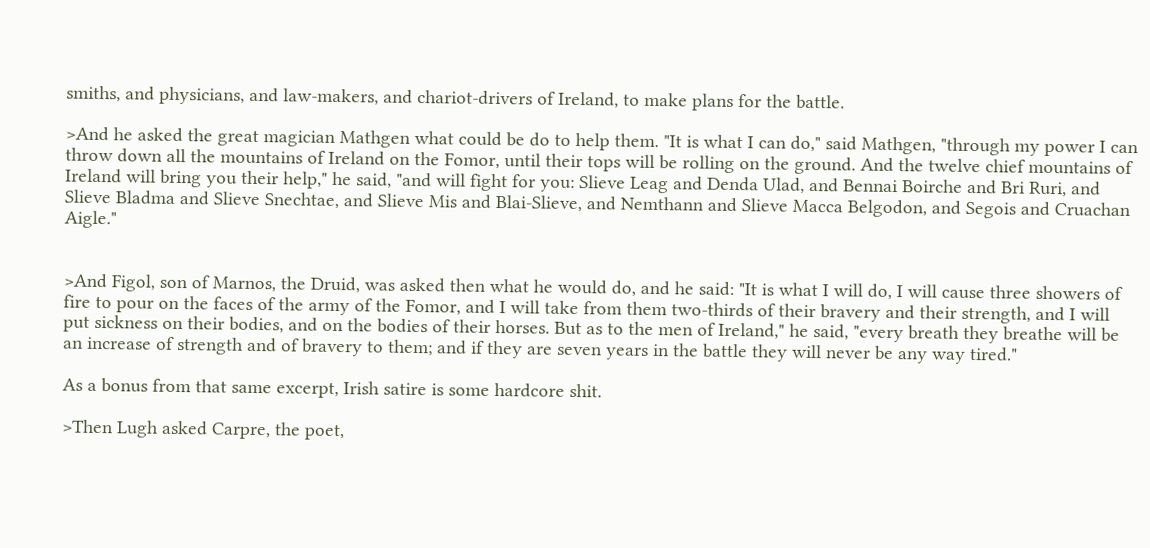smiths, and physicians, and law-makers, and chariot-drivers of Ireland, to make plans for the battle.

>And he asked the great magician Mathgen what could be do to help them. "It is what I can do," said Mathgen, "through my power I can throw down all the mountains of Ireland on the Fomor, until their tops will be rolling on the ground. And the twelve chief mountains of Ireland will bring you their help," he said, "and will fight for you: Slieve Leag and Denda Ulad, and Bennai Boirche and Bri Ruri, and Slieve Bladma and Slieve Snechtae, and Slieve Mis and Blai-Slieve, and Nemthann and Slieve Macca Belgodon, and Segois and Cruachan Aigle."


>And Figol, son of Marnos, the Druid, was asked then what he would do, and he said: "It is what I will do, I will cause three showers of fire to pour on the faces of the army of the Fomor, and I will take from them two-thirds of their bravery and their strength, and I will put sickness on their bodies, and on the bodies of their horses. But as to the men of Ireland," he said, "every breath they breathe will be an increase of strength and of bravery to them; and if they are seven years in the battle they will never be any way tired."

As a bonus from that same excerpt, Irish satire is some hardcore shit.

>Then Lugh asked Carpre, the poet,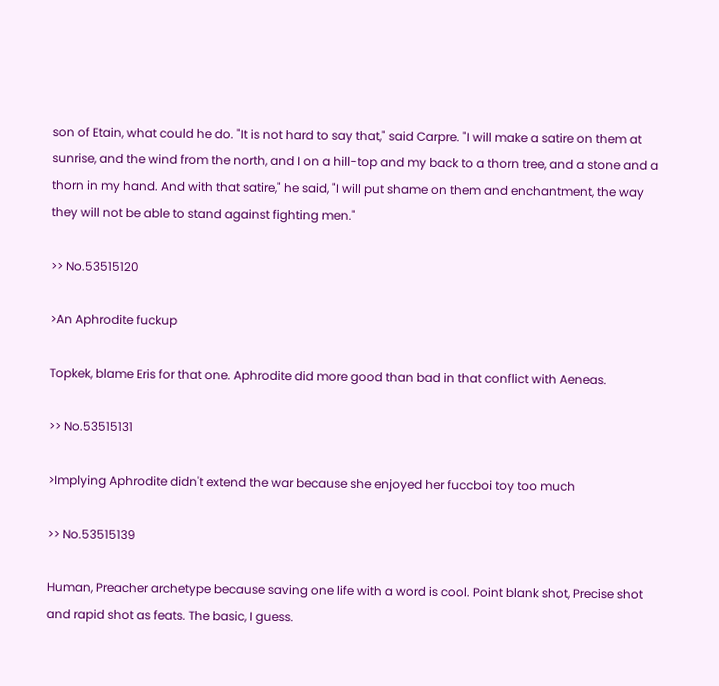son of Etain, what could he do. "It is not hard to say that," said Carpre. "I will make a satire on them at sunrise, and the wind from the north, and I on a hill-top and my back to a thorn tree, and a stone and a thorn in my hand. And with that satire," he said, "I will put shame on them and enchantment, the way they will not be able to stand against fighting men."

>> No.53515120

>An Aphrodite fuckup

Topkek, blame Eris for that one. Aphrodite did more good than bad in that conflict with Aeneas.

>> No.53515131

>Implying Aphrodite didn't extend the war because she enjoyed her fuccboi toy too much

>> No.53515139

Human, Preacher archetype because saving one life with a word is cool. Point blank shot, Precise shot and rapid shot as feats. The basic, I guess.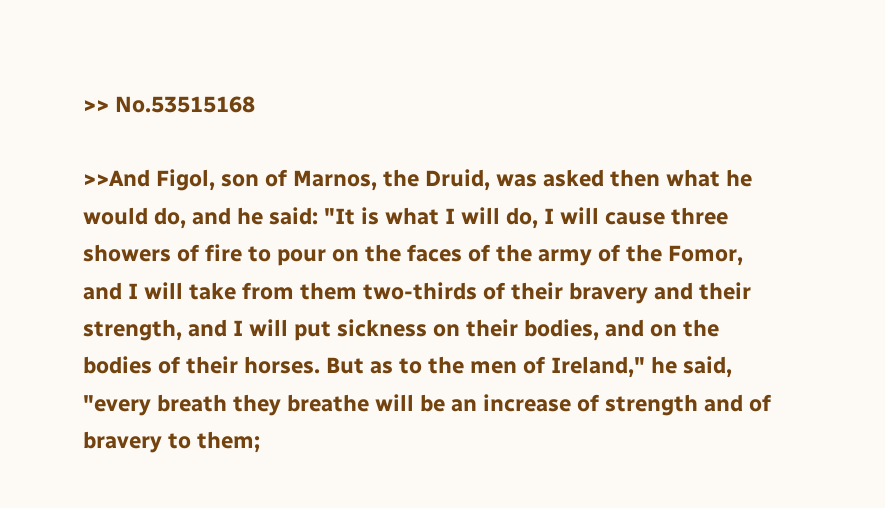>> No.53515168

>>And Figol, son of Marnos, the Druid, was asked then what he would do, and he said: "It is what I will do, I will cause three showers of fire to pour on the faces of the army of the Fomor, and I will take from them two-thirds of their bravery and their strength, and I will put sickness on their bodies, and on the bodies of their horses. But as to the men of Ireland," he said, "every breath they breathe will be an increase of strength and of bravery to them;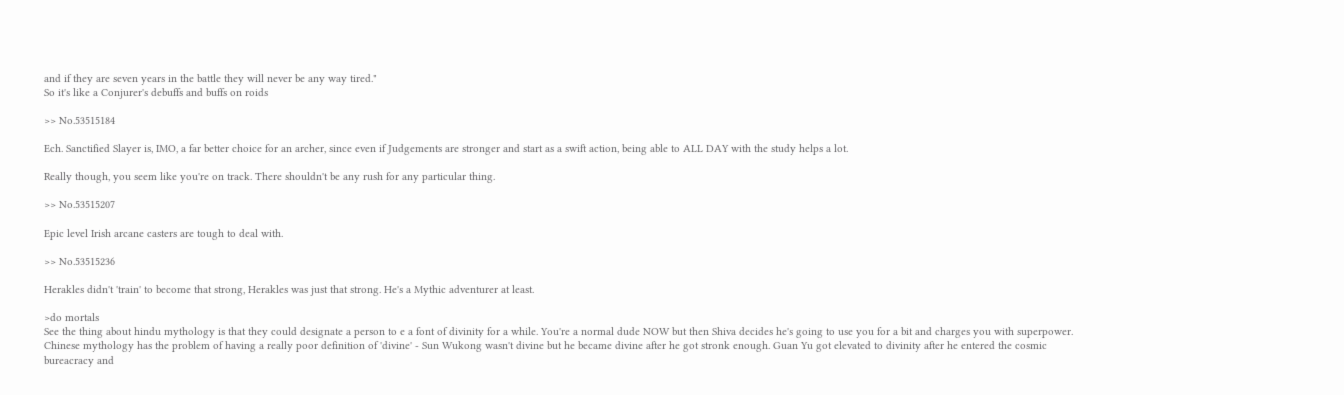and if they are seven years in the battle they will never be any way tired."
So it's like a Conjurer's debuffs and buffs on roids

>> No.53515184

Ech. Sanctified Slayer is, IMO, a far better choice for an archer, since even if Judgements are stronger and start as a swift action, being able to ALL DAY with the study helps a lot.

Really though, you seem like you're on track. There shouldn't be any rush for any particular thing.

>> No.53515207

Epic level Irish arcane casters are tough to deal with.

>> No.53515236

Herakles didn't 'train' to become that strong, Herakles was just that strong. He's a Mythic adventurer at least.

>do mortals
See the thing about hindu mythology is that they could designate a person to e a font of divinity for a while. You're a normal dude NOW but then Shiva decides he's going to use you for a bit and charges you with superpower.
Chinese mythology has the problem of having a really poor definition of 'divine' - Sun Wukong wasn't divine but he became divine after he got stronk enough. Guan Yu got elevated to divinity after he entered the cosmic bureacracy and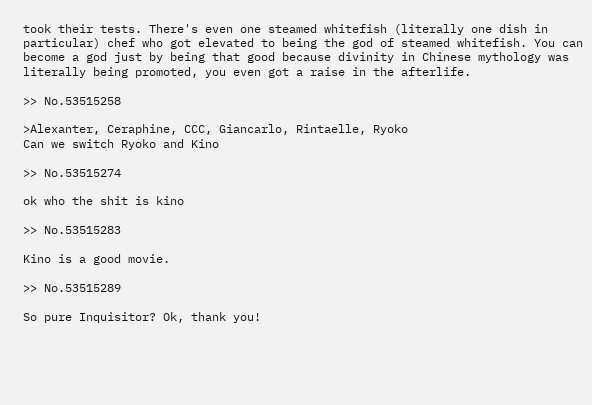took their tests. There's even one steamed whitefish (literally one dish in particular) chef who got elevated to being the god of steamed whitefish. You can become a god just by being that good because divinity in Chinese mythology was literally being promoted, you even got a raise in the afterlife.

>> No.53515258

>Alexanter, Ceraphine, CCC, Giancarlo, Rintaelle, Ryoko
Can we switch Ryoko and Kino

>> No.53515274

ok who the shit is kino

>> No.53515283

Kino is a good movie.

>> No.53515289

So pure Inquisitor? Ok, thank you!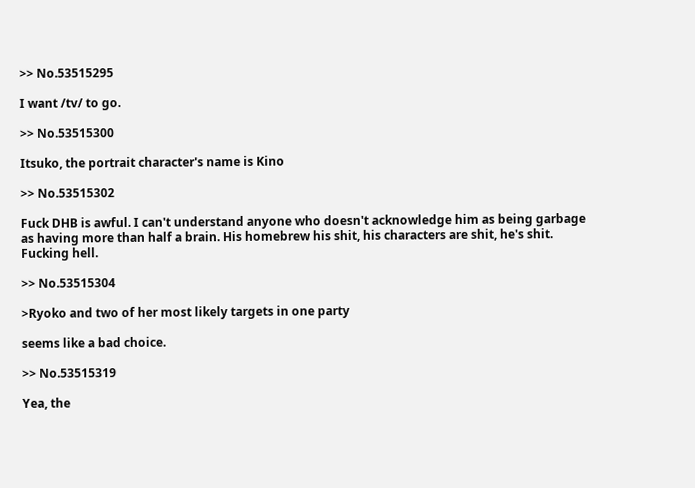>> No.53515295

I want /tv/ to go.

>> No.53515300

Itsuko, the portrait character's name is Kino

>> No.53515302

Fuck DHB is awful. I can't understand anyone who doesn't acknowledge him as being garbage as having more than half a brain. His homebrew his shit, his characters are shit, he's shit. Fucking hell.

>> No.53515304

>Ryoko and two of her most likely targets in one party

seems like a bad choice.

>> No.53515319

Yea, the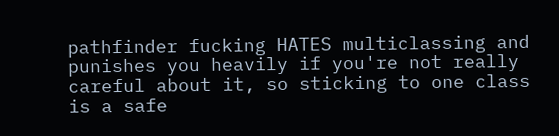pathfinder fucking HATES multiclassing and punishes you heavily if you're not really careful about it, so sticking to one class is a safe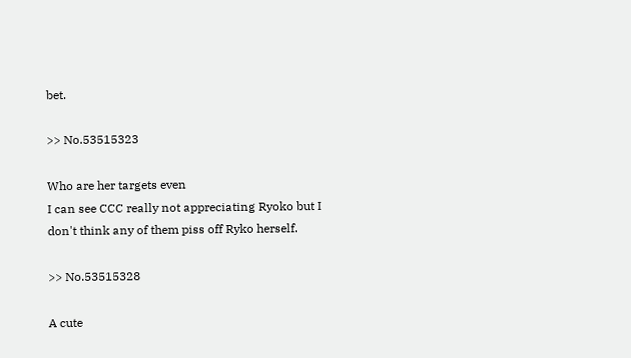bet.

>> No.53515323

Who are her targets even
I can see CCC really not appreciating Ryoko but I don't think any of them piss off Ryko herself.

>> No.53515328

A cute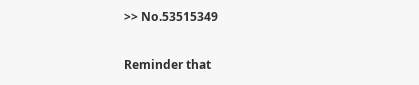>> No.53515349

Reminder that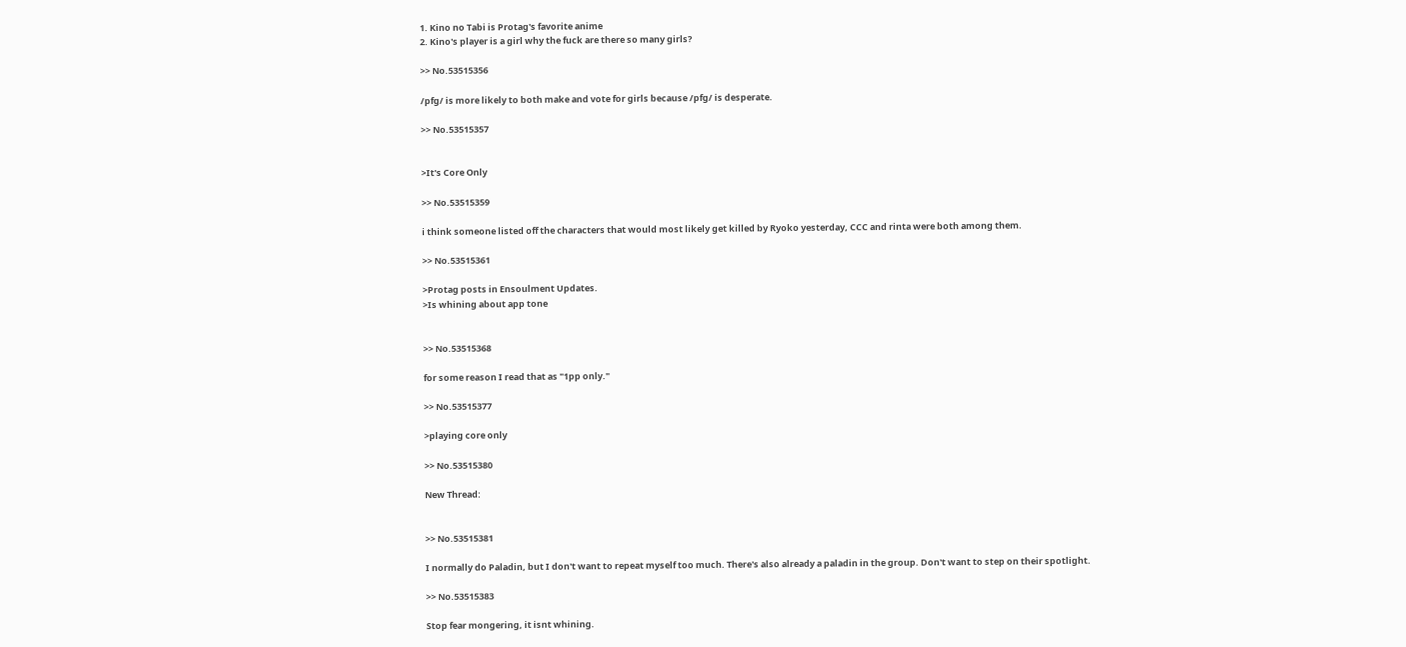1. Kino no Tabi is Protag's favorite anime
2. Kino's player is a girl why the fuck are there so many girls?

>> No.53515356

/pfg/ is more likely to both make and vote for girls because /pfg/ is desperate.

>> No.53515357


>It's Core Only

>> No.53515359

i think someone listed off the characters that would most likely get killed by Ryoko yesterday, CCC and rinta were both among them.

>> No.53515361

>Protag posts in Ensoulment Updates.
>Is whining about app tone


>> No.53515368

for some reason I read that as "1pp only."

>> No.53515377

>playing core only

>> No.53515380

New Thread:


>> No.53515381

I normally do Paladin, but I don't want to repeat myself too much. There's also already a paladin in the group. Don't want to step on their spotlight.

>> No.53515383

Stop fear mongering, it isnt whining.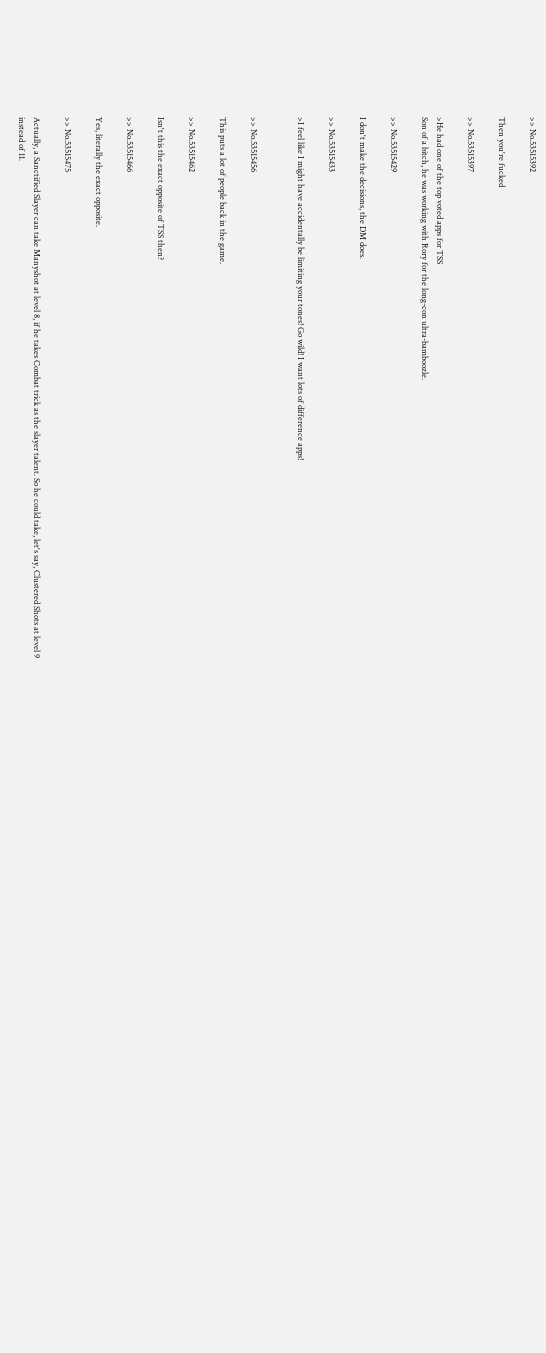>> No.53515392

Then you're fucked

>> No.53515397

>He had one of the top voted apps for TSS
Son of a bitch, he was working with Rory for the long-con ultra-bamboozle.

>> No.53515429

I don't make the decisions, the DM does.

>> No.53515433

>I feel like I might have accidentally be limiting your tones! Go wild! I want lots of difference apps!


>> No.53515456

This puts a lot of people back in the game.

>> No.53515462

Isn't this the exact opposite of TSS then?

>> No.53515466

Yes, literally the exact opposite.

>> No.53515475

Actually, a Sanctified Slayer can take Manyshot at level 8, if he takes Combat trick as the slayer talent. So he could take, let's say, Clustered Shots at level 9 instead of 11.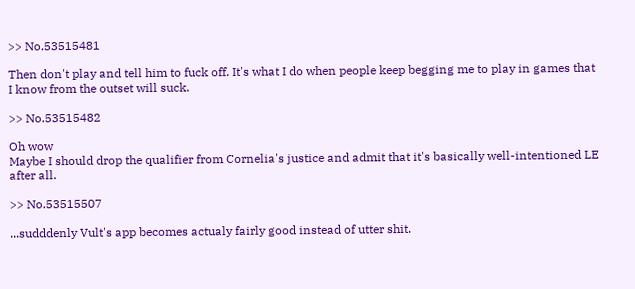>> No.53515481

Then don't play and tell him to fuck off. It's what I do when people keep begging me to play in games that I know from the outset will suck.

>> No.53515482

Oh wow
Maybe I should drop the qualifier from Cornelia's justice and admit that it's basically well-intentioned LE after all.

>> No.53515507

...sudddenly Vult's app becomes actualy fairly good instead of utter shit.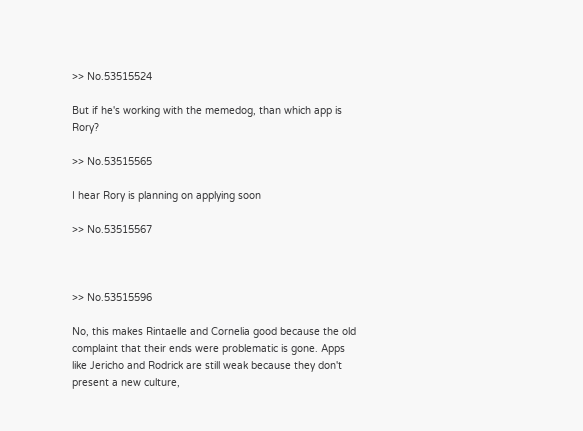>> No.53515524

But if he's working with the memedog, than which app is Rory?

>> No.53515565

I hear Rory is planning on applying soon

>> No.53515567



>> No.53515596

No, this makes Rintaelle and Cornelia good because the old complaint that their ends were problematic is gone. Apps like Jericho and Rodrick are still weak because they don't present a new culture,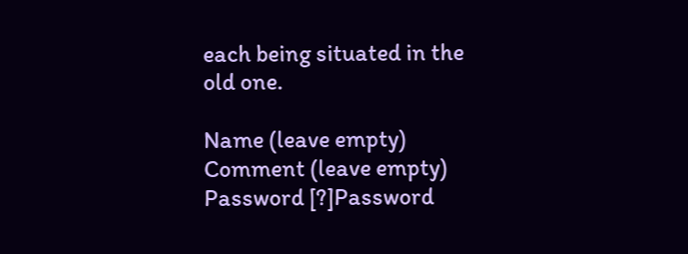each being situated in the old one.

Name (leave empty)
Comment (leave empty)
Password [?]Password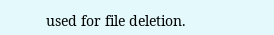used for file deletion.